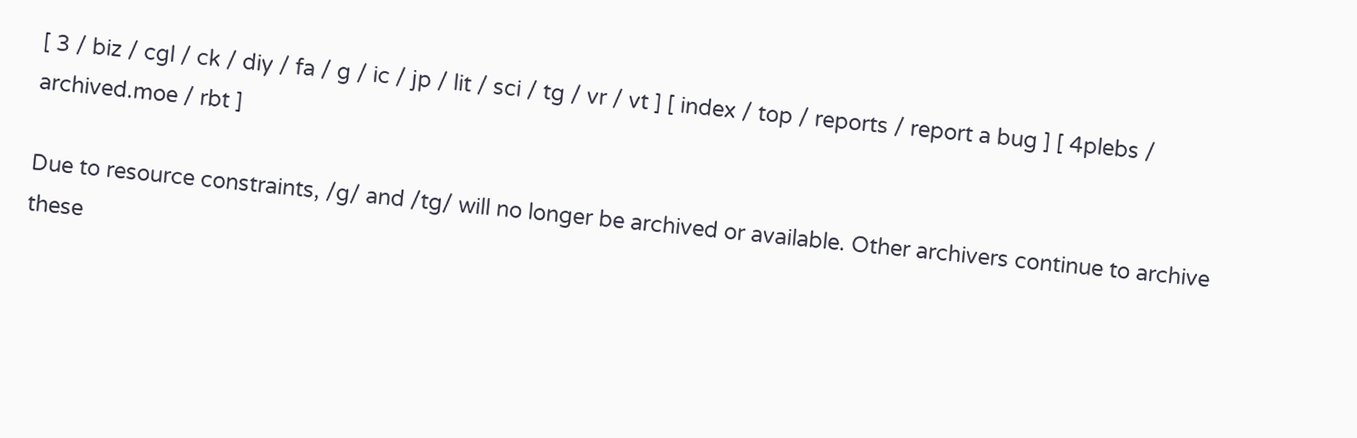[ 3 / biz / cgl / ck / diy / fa / g / ic / jp / lit / sci / tg / vr / vt ] [ index / top / reports / report a bug ] [ 4plebs / archived.moe / rbt ]

Due to resource constraints, /g/ and /tg/ will no longer be archived or available. Other archivers continue to archive these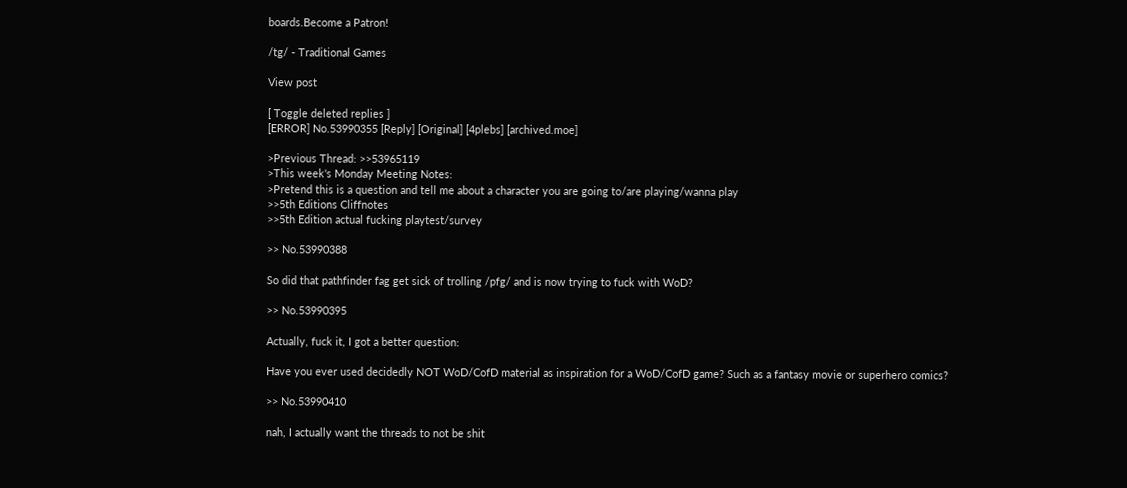boards.Become a Patron!

/tg/ - Traditional Games

View post

[ Toggle deleted replies ]
[ERROR] No.53990355 [Reply] [Original] [4plebs] [archived.moe]

>Previous Thread: >>53965119
>This week's Monday Meeting Notes:
>Pretend this is a question and tell me about a character you are going to/are playing/wanna play
>>5th Editions Cliffnotes
>>5th Edition actual fucking playtest/survey

>> No.53990388

So did that pathfinder fag get sick of trolling /pfg/ and is now trying to fuck with WoD?

>> No.53990395

Actually, fuck it, I got a better question:

Have you ever used decidedly NOT WoD/CofD material as inspiration for a WoD/CofD game? Such as a fantasy movie or superhero comics?

>> No.53990410

nah, I actually want the threads to not be shit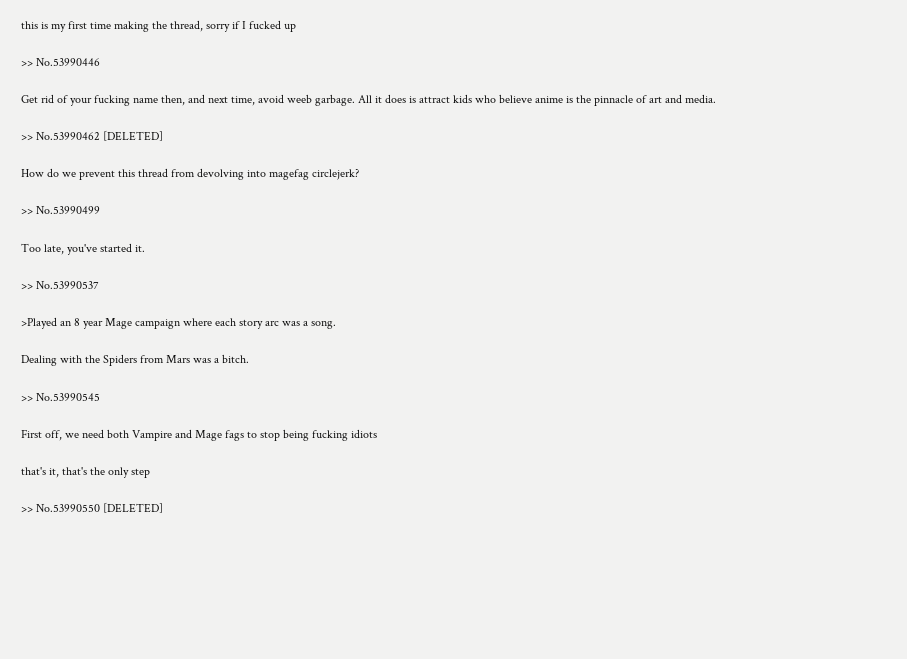this is my first time making the thread, sorry if I fucked up

>> No.53990446

Get rid of your fucking name then, and next time, avoid weeb garbage. All it does is attract kids who believe anime is the pinnacle of art and media.

>> No.53990462 [DELETED]

How do we prevent this thread from devolving into magefag circlejerk?

>> No.53990499

Too late, you've started it.

>> No.53990537

>Played an 8 year Mage campaign where each story arc was a song.

Dealing with the Spiders from Mars was a bitch.

>> No.53990545

First off, we need both Vampire and Mage fags to stop being fucking idiots

that's it, that's the only step

>> No.53990550 [DELETED]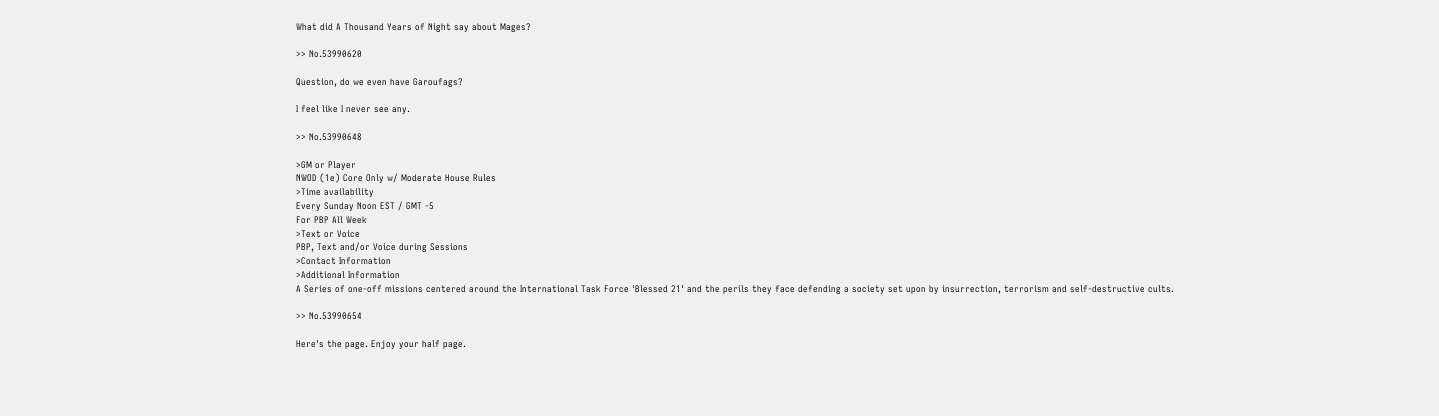What did A Thousand Years of Night say about Mages?

>> No.53990620

Question, do we even have Garoufags?

I feel like I never see any.

>> No.53990648

>GM or Player
NWOD (1e) Core Only w/ Moderate House Rules
>Time availability
Every Sunday Noon EST / GMT -5
For PBP All Week
>Text or Voice
PBP, Text and/or Voice during Sessions
>Contact Information
>Additional Information
A Series of one-off missions centered around the International Task Force 'Blessed 21' and the perils they face defending a society set upon by insurrection, terrorism and self-destructive cults.

>> No.53990654

Here's the page. Enjoy your half page.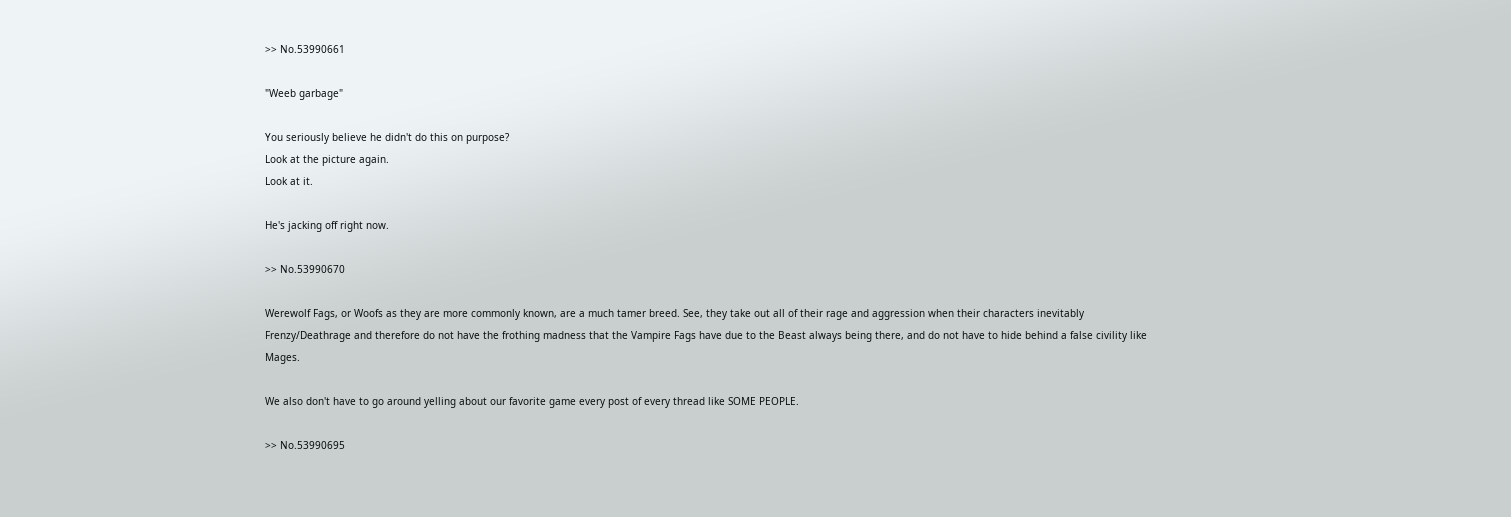>> No.53990661

"Weeb garbage"

You seriously believe he didn't do this on purpose?
Look at the picture again.
Look at it.

He's jacking off right now.

>> No.53990670

Werewolf Fags, or Woofs as they are more commonly known, are a much tamer breed. See, they take out all of their rage and aggression when their characters inevitably Frenzy/Deathrage and therefore do not have the frothing madness that the Vampire Fags have due to the Beast always being there, and do not have to hide behind a false civility like Mages.

We also don't have to go around yelling about our favorite game every post of every thread like SOME PEOPLE.

>> No.53990695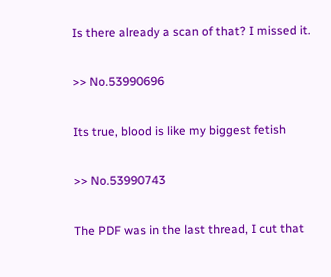Is there already a scan of that? I missed it.

>> No.53990696

Its true, blood is like my biggest fetish

>> No.53990743

The PDF was in the last thread, I cut that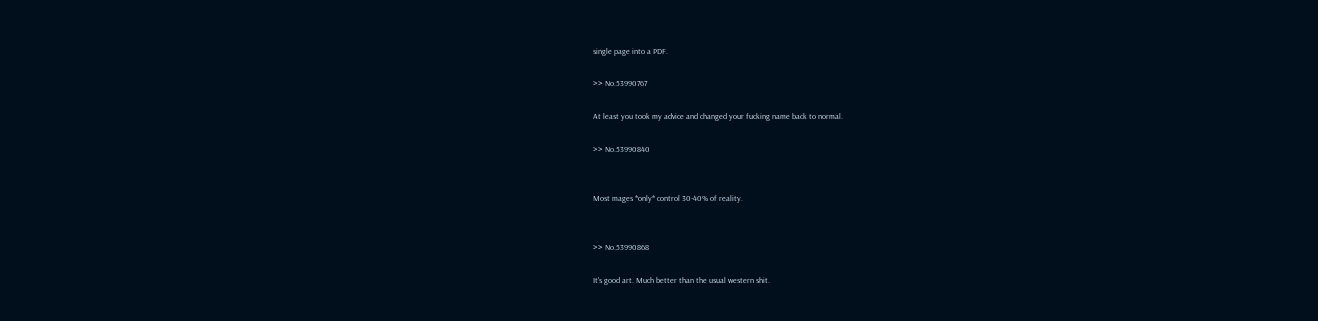single page into a PDF.

>> No.53990767

At least you took my advice and changed your fucking name back to normal.

>> No.53990840


Most mages *only* control 30-40% of reality.


>> No.53990868

It's good art. Much better than the usual western shit.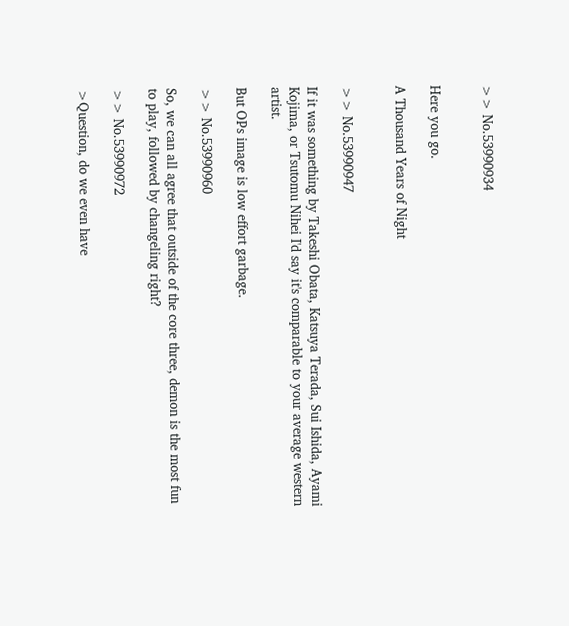>> No.53990934


Here you go.

A Thousand Years of Night


>> No.53990947

If it was something by Takeshi Obata, Katsuya Terada, Sui Ishida, Ayami Kojima, or Tsutomu Nihei I'd say it's comparable to your average western artist.

But OPs image is low effort garbage.

>> No.53990960

So, we can all agree that outside of the core three, demon is the most fun to play, followed by changeling right?

>> No.53990972

>Question, do we even have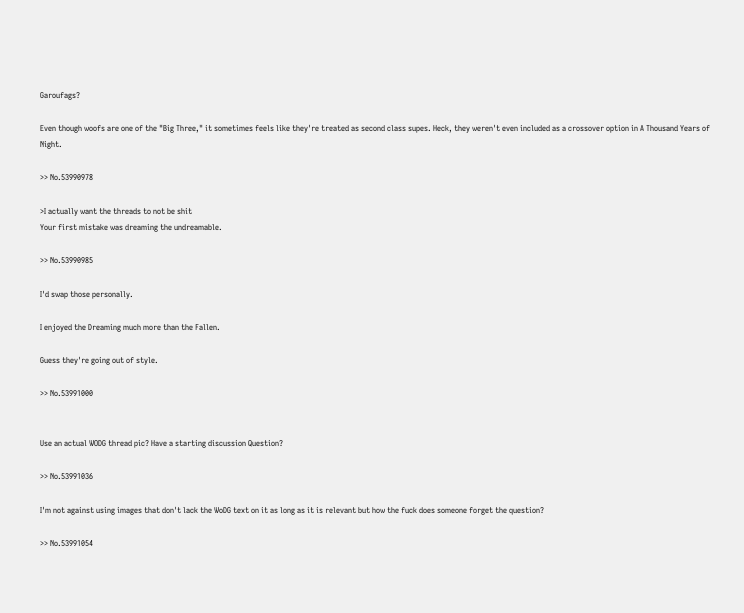Garoufags?

Even though woofs are one of the "Big Three," it sometimes feels like they're treated as second class supes. Heck, they weren't even included as a crossover option in A Thousand Years of Night.

>> No.53990978

>I actually want the threads to not be shit
Your first mistake was dreaming the undreamable.

>> No.53990985

I'd swap those personally.

I enjoyed the Dreaming much more than the Fallen.

Guess they're going out of style.

>> No.53991000


Use an actual WODG thread pic? Have a starting discussion Question?

>> No.53991036

I'm not against using images that don't lack the WoDG text on it as long as it is relevant but how the fuck does someone forget the question?

>> No.53991054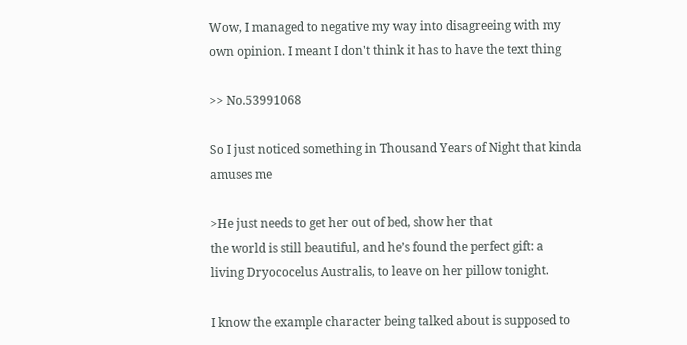Wow, I managed to negative my way into disagreeing with my own opinion. I meant I don't think it has to have the text thing

>> No.53991068

So I just noticed something in Thousand Years of Night that kinda amuses me

>He just needs to get her out of bed, show her that
the world is still beautiful, and he’s found the perfect gift: a
living Dryococelus Australis, to leave on her pillow tonight.

I know the example character being talked about is supposed to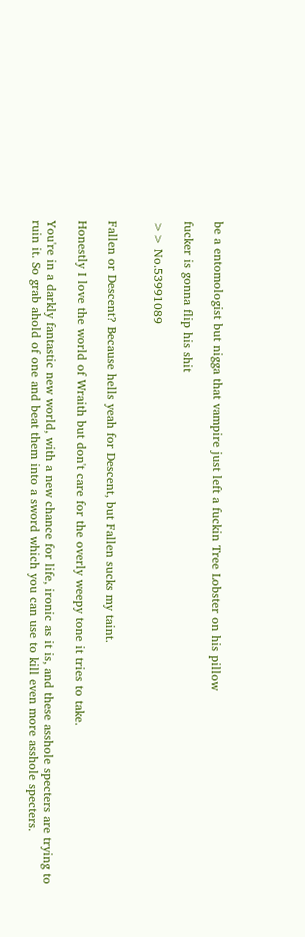be a entomologist but nigga that vampire just left a fuckin Tree Lobster on his pillow

fucker is gonna flip his shit

>> No.53991089


Fallen or Descent? Because hells yeah for Descent, but Fallen sucks my taint.

Honestly I love the world of Wraith but don't care for the overly weepy tone it tries to take.

You're in a darkly fantastic new world, with a new chance for life, ironic as it is, and these asshole specters are trying to ruin it. So grab ahold of one and beat them into a sword which you can use to kill even more asshole specters.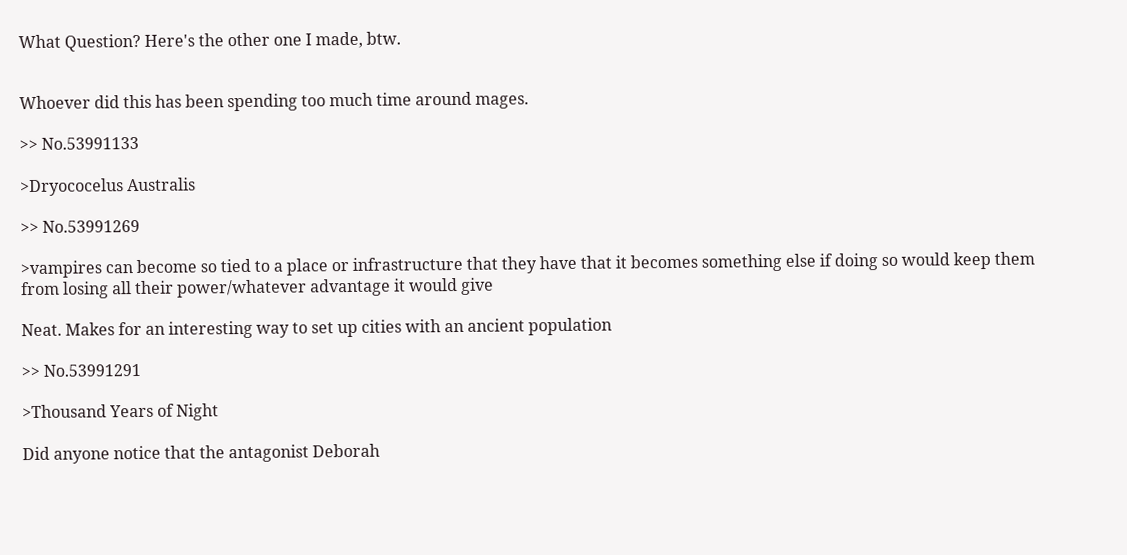What Question? Here's the other one I made, btw.


Whoever did this has been spending too much time around mages.

>> No.53991133

>Dryococelus Australis

>> No.53991269

>vampires can become so tied to a place or infrastructure that they have that it becomes something else if doing so would keep them from losing all their power/whatever advantage it would give

Neat. Makes for an interesting way to set up cities with an ancient population

>> No.53991291

>Thousand Years of Night

Did anyone notice that the antagonist Deborah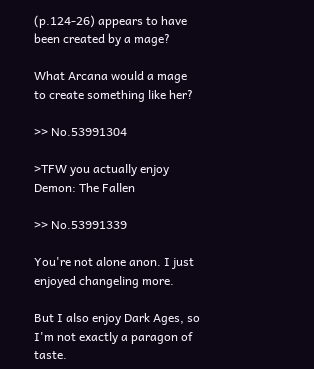(p.124-26) appears to have been created by a mage?

What Arcana would a mage to create something like her?

>> No.53991304

>TFW you actually enjoy Demon: The Fallen

>> No.53991339

You're not alone anon. I just enjoyed changeling more.

But I also enjoy Dark Ages, so I'm not exactly a paragon of taste.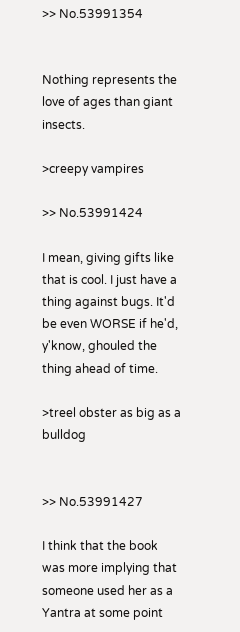>> No.53991354


Nothing represents the love of ages than giant insects.

>creepy vampires

>> No.53991424

I mean, giving gifts like that is cool. I just have a thing against bugs. It'd be even WORSE if he'd, y'know, ghouled the thing ahead of time.

>treel obster as big as a bulldog


>> No.53991427

I think that the book was more implying that someone used her as a Yantra at some point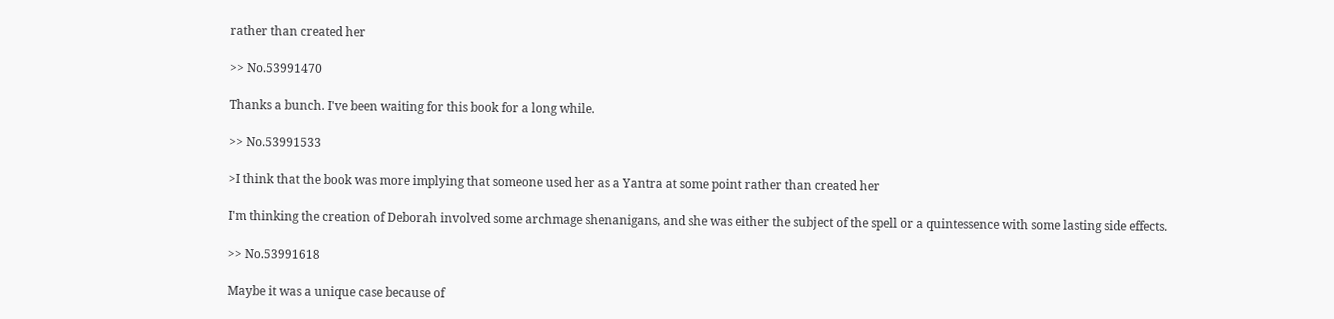rather than created her

>> No.53991470

Thanks a bunch. I've been waiting for this book for a long while.

>> No.53991533

>I think that the book was more implying that someone used her as a Yantra at some point rather than created her

I'm thinking the creation of Deborah involved some archmage shenanigans, and she was either the subject of the spell or a quintessence with some lasting side effects.

>> No.53991618

Maybe it was a unique case because of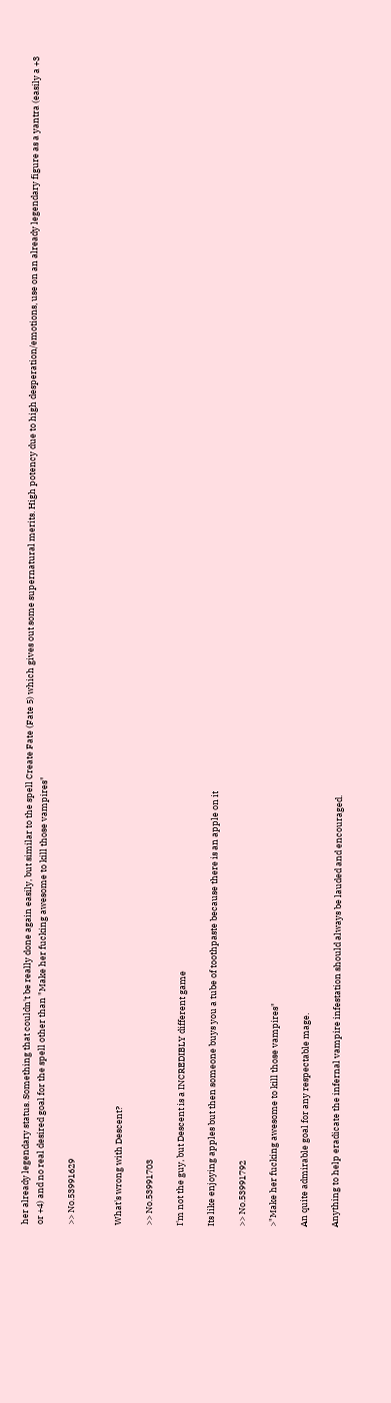her already legendary status. Something that couldn't be really done again easily, but similar to the spell Create Fate (Fate 5) which gives out some supernatural merits. High potency due to high desperation/emotions, use on an already legendary figure as a yantra (easily a +3 or +4) and no real desired goal for the spell other than "Make her fucking awesome to kill those vampires"

>> No.53991629


What's wrong with Descent?

>> No.53991703

I'm not the guy, but Descent is a INCREDIBLY different game

Its like enjoying apples but then someone buys you a tube of toothpaste because there is an apple on it

>> No.53991792

>"Make her fucking awesome to kill those vampires"

An quite admirable goal for any respectable mage.

Anything to help eradicate the infernal vampire infestation should always be lauded and encouraged.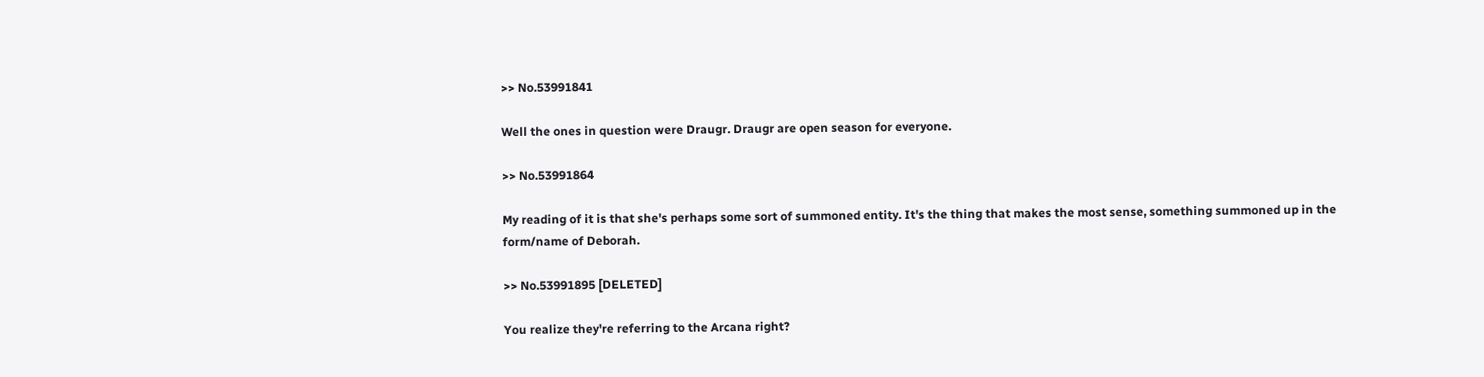>> No.53991841

Well the ones in question were Draugr. Draugr are open season for everyone.

>> No.53991864

My reading of it is that she's perhaps some sort of summoned entity. It's the thing that makes the most sense, something summoned up in the form/name of Deborah.

>> No.53991895 [DELETED]

You realize they're referring to the Arcana right?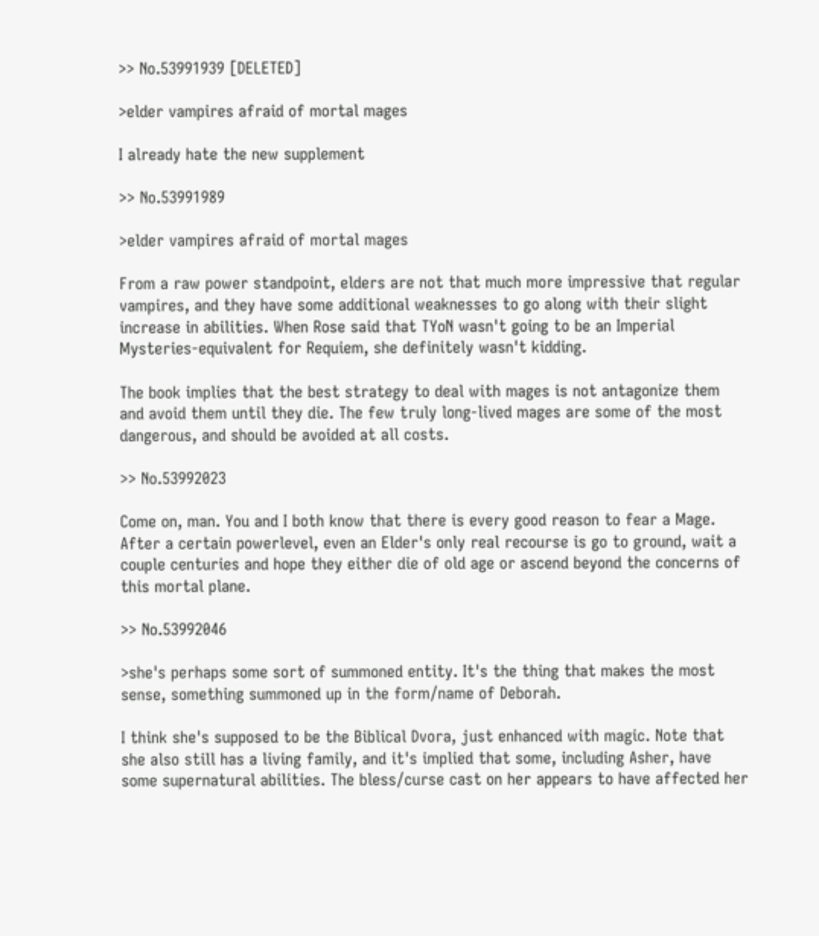>> No.53991939 [DELETED]

>elder vampires afraid of mortal mages

I already hate the new supplement

>> No.53991989

>elder vampires afraid of mortal mages

From a raw power standpoint, elders are not that much more impressive that regular vampires, and they have some additional weaknesses to go along with their slight increase in abilities. When Rose said that TYoN wasn't going to be an Imperial Mysteries-equivalent for Requiem, she definitely wasn't kidding.

The book implies that the best strategy to deal with mages is not antagonize them and avoid them until they die. The few truly long-lived mages are some of the most dangerous, and should be avoided at all costs.

>> No.53992023

Come on, man. You and I both know that there is every good reason to fear a Mage. After a certain powerlevel, even an Elder's only real recourse is go to ground, wait a couple centuries and hope they either die of old age or ascend beyond the concerns of this mortal plane.

>> No.53992046

>she's perhaps some sort of summoned entity. It's the thing that makes the most sense, something summoned up in the form/name of Deborah.

I think she's supposed to be the Biblical Dvora, just enhanced with magic. Note that she also still has a living family, and it's implied that some, including Asher, have some supernatural abilities. The bless/curse cast on her appears to have affected her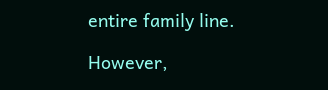entire family line.

However,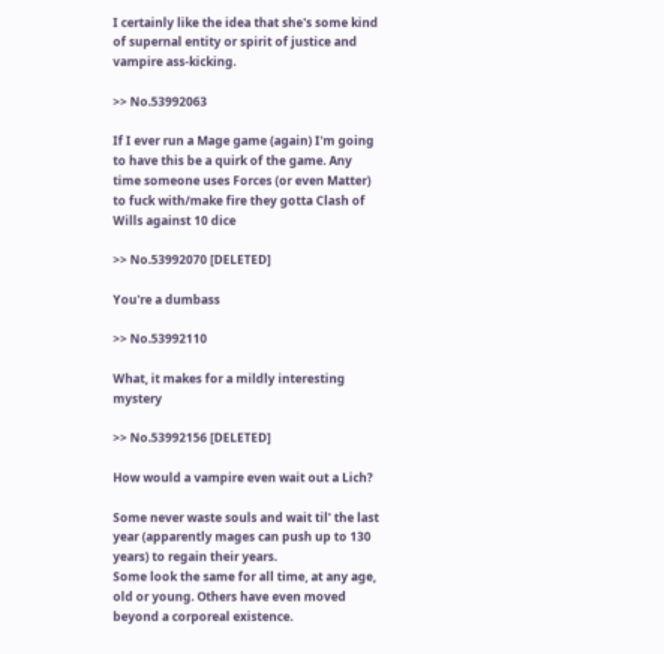I certainly like the idea that she's some kind of supernal entity or spirit of justice and vampire ass-kicking.

>> No.53992063

If I ever run a Mage game (again) I'm going to have this be a quirk of the game. Any time someone uses Forces (or even Matter) to fuck with/make fire they gotta Clash of Wills against 10 dice

>> No.53992070 [DELETED]

You're a dumbass

>> No.53992110

What, it makes for a mildly interesting mystery

>> No.53992156 [DELETED]

How would a vampire even wait out a Lich?

Some never waste souls and wait til' the last year (apparently mages can push up to 130 years) to regain their years.
Some look the same for all time, at any age, old or young. Others have even moved beyond a corporeal existence.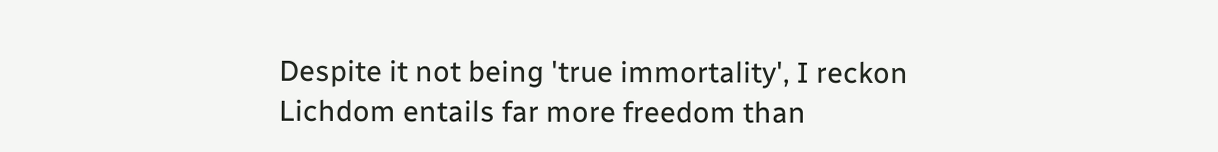Despite it not being 'true immortality', I reckon Lichdom entails far more freedom than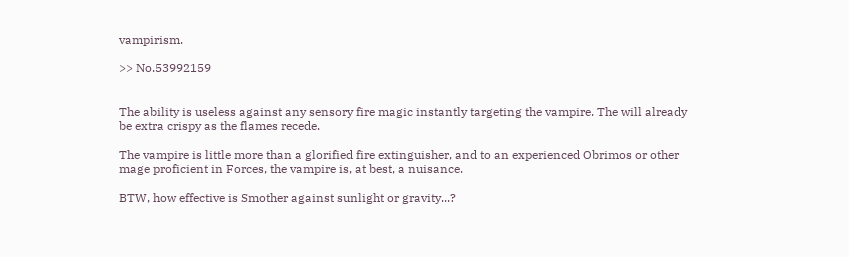vampirism.

>> No.53992159


The ability is useless against any sensory fire magic instantly targeting the vampire. The will already be extra crispy as the flames recede.

The vampire is little more than a glorified fire extinguisher, and to an experienced Obrimos or other mage proficient in Forces, the vampire is, at best, a nuisance.

BTW, how effective is Smother against sunlight or gravity...?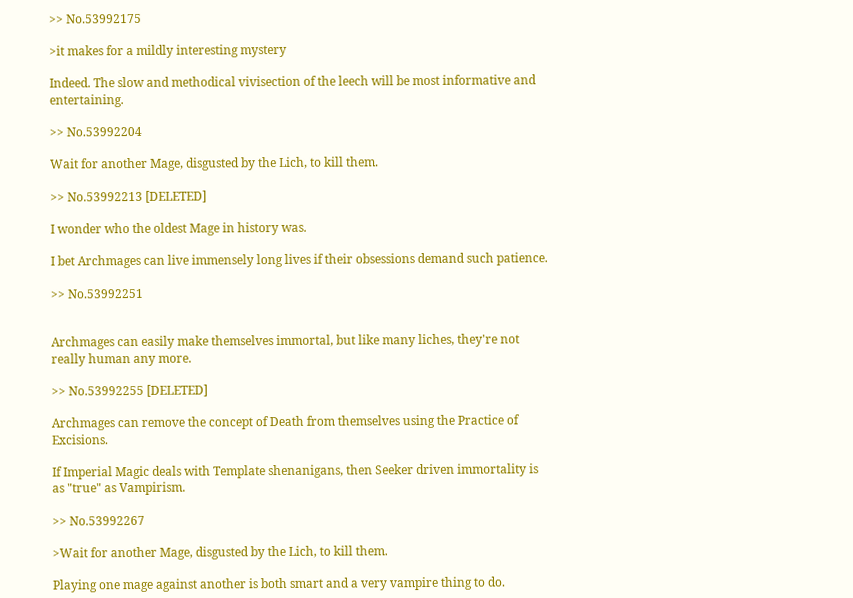>> No.53992175

>it makes for a mildly interesting mystery

Indeed. The slow and methodical vivisection of the leech will be most informative and entertaining.

>> No.53992204

Wait for another Mage, disgusted by the Lich, to kill them.

>> No.53992213 [DELETED]

I wonder who the oldest Mage in history was.

I bet Archmages can live immensely long lives if their obsessions demand such patience.

>> No.53992251


Archmages can easily make themselves immortal, but like many liches, they're not really human any more.

>> No.53992255 [DELETED]

Archmages can remove the concept of Death from themselves using the Practice of Excisions.

If Imperial Magic deals with Template shenanigans, then Seeker driven immortality is as "true" as Vampirism.

>> No.53992267

>Wait for another Mage, disgusted by the Lich, to kill them.

Playing one mage against another is both smart and a very vampire thing to do.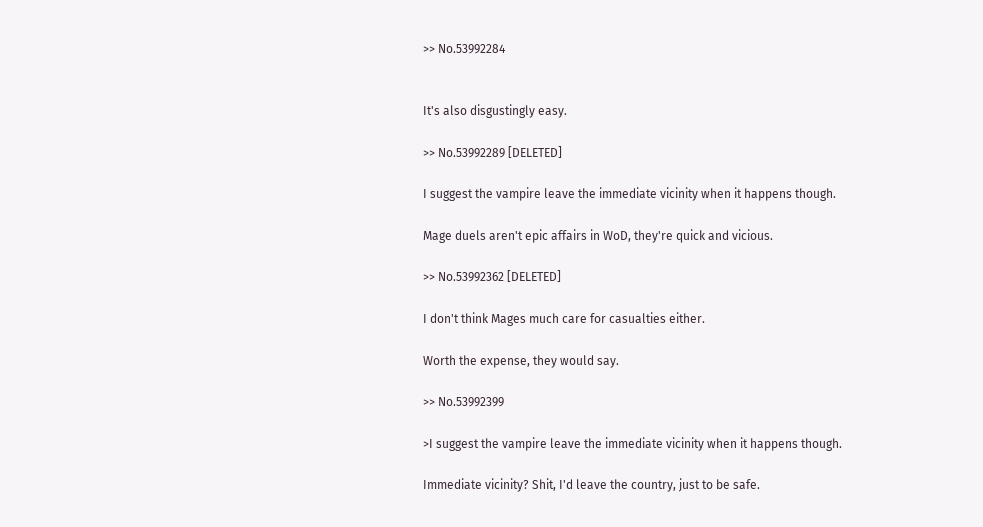>> No.53992284


It's also disgustingly easy.

>> No.53992289 [DELETED]

I suggest the vampire leave the immediate vicinity when it happens though.

Mage duels aren't epic affairs in WoD, they're quick and vicious.

>> No.53992362 [DELETED]

I don't think Mages much care for casualties either.

Worth the expense, they would say.

>> No.53992399

>I suggest the vampire leave the immediate vicinity when it happens though.

Immediate vicinity? Shit, I'd leave the country, just to be safe.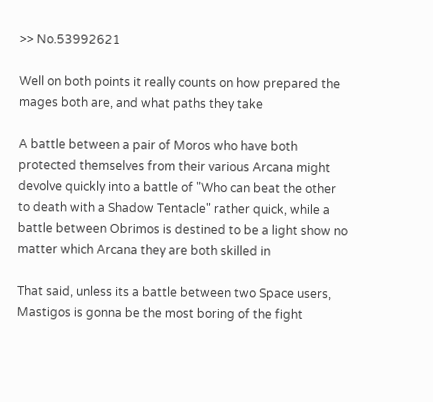>> No.53992621

Well on both points it really counts on how prepared the mages both are, and what paths they take

A battle between a pair of Moros who have both protected themselves from their various Arcana might devolve quickly into a battle of "Who can beat the other to death with a Shadow Tentacle" rather quick, while a battle between Obrimos is destined to be a light show no matter which Arcana they are both skilled in

That said, unless its a battle between two Space users, Mastigos is gonna be the most boring of the fight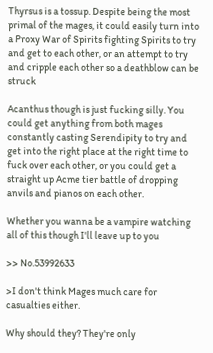Thyrsus is a tossup. Despite being the most primal of the mages, it could easily turn into a Proxy War of Spirits fighting Spirits to try and get to each other, or an attempt to try and cripple each other so a deathblow can be struck

Acanthus though is just fucking silly. You could get anything from both mages constantly casting Serendipity to try and get into the right place at the right time to fuck over each other, or you could get a straight up Acme tier battle of dropping anvils and pianos on each other.

Whether you wanna be a vampire watching all of this though I'll leave up to you

>> No.53992633

>I don't think Mages much care for casualties either.

Why should they? They're only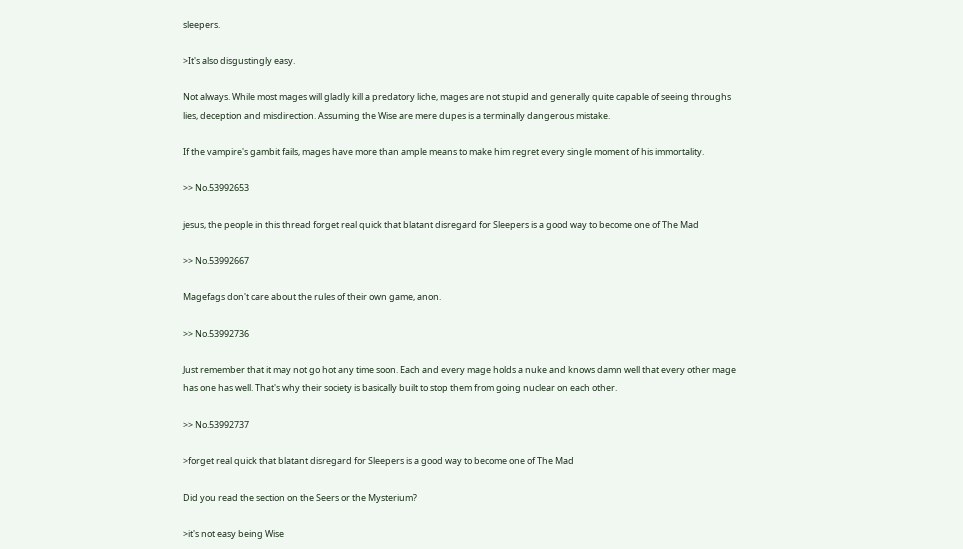sleepers.

>It's also disgustingly easy.

Not always. While most mages will gladly kill a predatory liche, mages are not stupid and generally quite capable of seeing throughs lies, deception and misdirection. Assuming the Wise are mere dupes is a terminally dangerous mistake.

If the vampire's gambit fails, mages have more than ample means to make him regret every single moment of his immortality.

>> No.53992653

jesus, the people in this thread forget real quick that blatant disregard for Sleepers is a good way to become one of The Mad

>> No.53992667

Magefags don't care about the rules of their own game, anon.

>> No.53992736

Just remember that it may not go hot any time soon. Each and every mage holds a nuke and knows damn well that every other mage has one has well. That's why their society is basically built to stop them from going nuclear on each other.

>> No.53992737

>forget real quick that blatant disregard for Sleepers is a good way to become one of The Mad

Did you read the section on the Seers or the Mysterium?

>it's not easy being Wise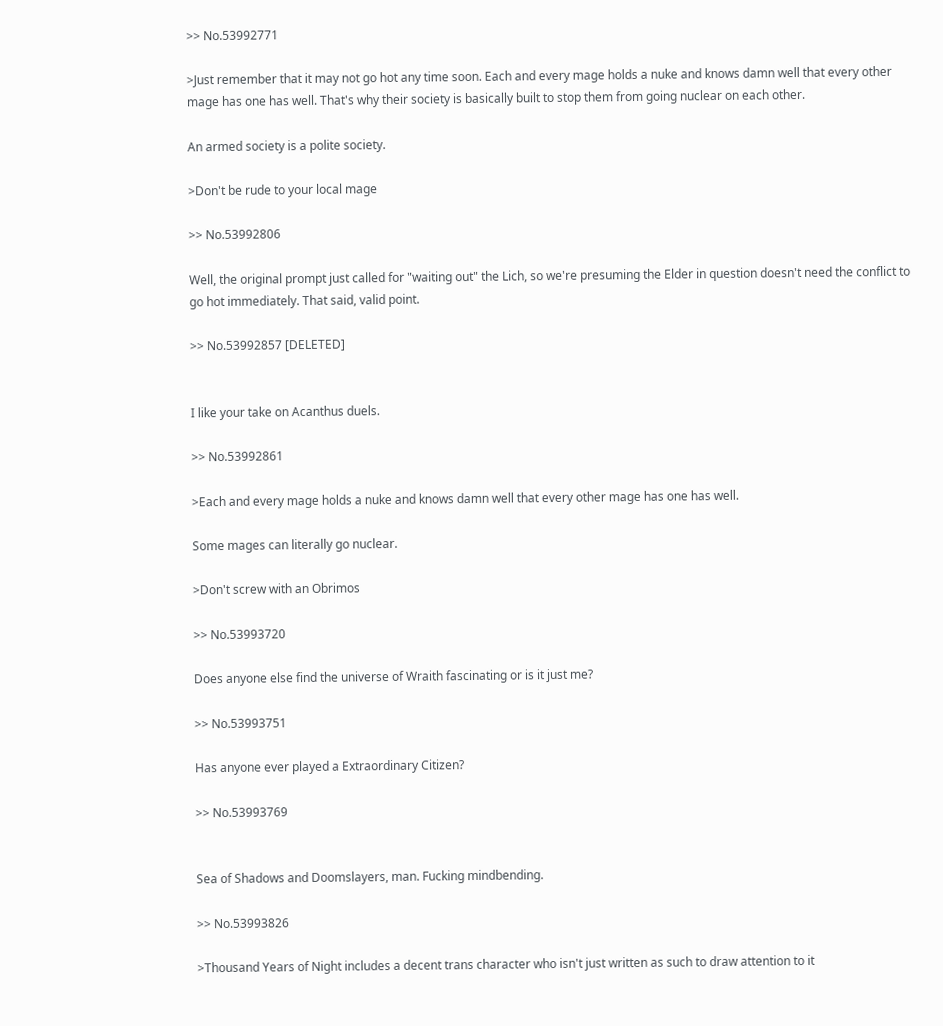>> No.53992771

>Just remember that it may not go hot any time soon. Each and every mage holds a nuke and knows damn well that every other mage has one has well. That's why their society is basically built to stop them from going nuclear on each other.

An armed society is a polite society.

>Don't be rude to your local mage

>> No.53992806

Well, the original prompt just called for "waiting out" the Lich, so we're presuming the Elder in question doesn't need the conflict to go hot immediately. That said, valid point.

>> No.53992857 [DELETED]


I like your take on Acanthus duels.

>> No.53992861

>Each and every mage holds a nuke and knows damn well that every other mage has one has well.

Some mages can literally go nuclear.

>Don't screw with an Obrimos

>> No.53993720

Does anyone else find the universe of Wraith fascinating or is it just me?

>> No.53993751

Has anyone ever played a Extraordinary Citizen?

>> No.53993769


Sea of Shadows and Doomslayers, man. Fucking mindbending.

>> No.53993826

>Thousand Years of Night includes a decent trans character who isn't just written as such to draw attention to it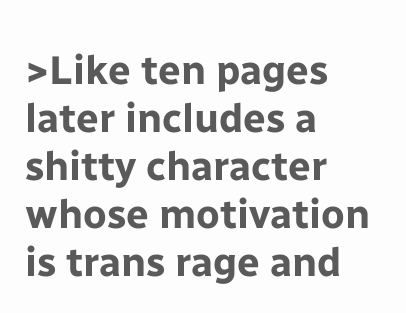>Like ten pages later includes a shitty character whose motivation is trans rage and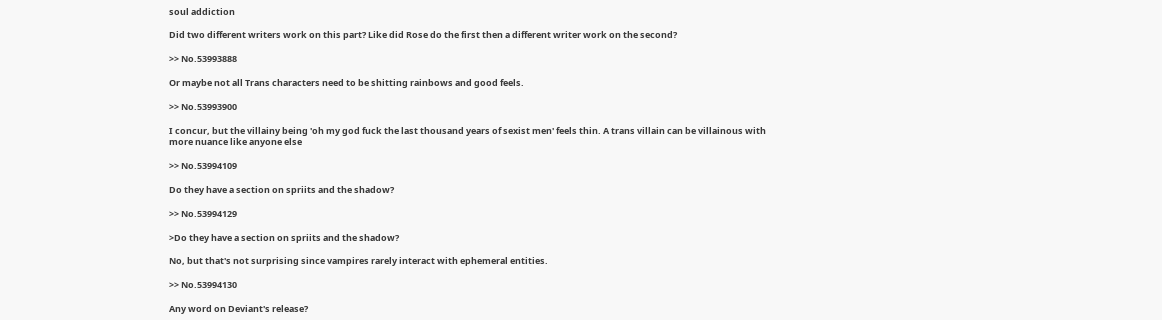soul addiction

Did two different writers work on this part? Like did Rose do the first then a different writer work on the second?

>> No.53993888

Or maybe not all Trans characters need to be shitting rainbows and good feels.

>> No.53993900

I concur, but the villainy being 'oh my god fuck the last thousand years of sexist men' feels thin. A trans villain can be villainous with more nuance like anyone else

>> No.53994109

Do they have a section on spriits and the shadow?

>> No.53994129

>Do they have a section on spriits and the shadow?

No, but that's not surprising since vampires rarely interact with ephemeral entities.

>> No.53994130

Any word on Deviant's release?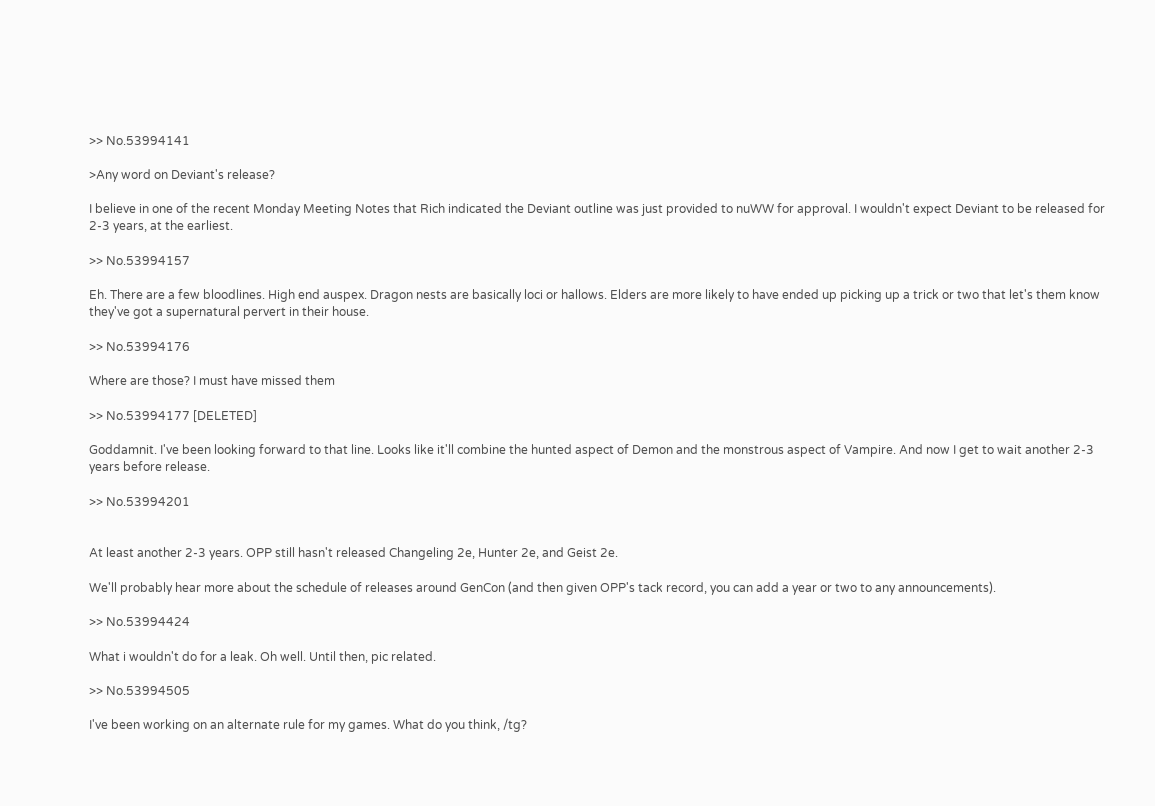>> No.53994141

>Any word on Deviant's release?

I believe in one of the recent Monday Meeting Notes that Rich indicated the Deviant outline was just provided to nuWW for approval. I wouldn't expect Deviant to be released for 2-3 years, at the earliest.

>> No.53994157

Eh. There are a few bloodlines. High end auspex. Dragon nests are basically loci or hallows. Elders are more likely to have ended up picking up a trick or two that let's them know they've got a supernatural pervert in their house.

>> No.53994176

Where are those? I must have missed them

>> No.53994177 [DELETED]

Goddamnit. I've been looking forward to that line. Looks like it'll combine the hunted aspect of Demon and the monstrous aspect of Vampire. And now I get to wait another 2-3 years before release.

>> No.53994201


At least another 2-3 years. OPP still hasn't released Changeling 2e, Hunter 2e, and Geist 2e.

We'll probably hear more about the schedule of releases around GenCon (and then given OPP's tack record, you can add a year or two to any announcements).

>> No.53994424

What i wouldn't do for a leak. Oh well. Until then, pic related.

>> No.53994505

I've been working on an alternate rule for my games. What do you think, /tg?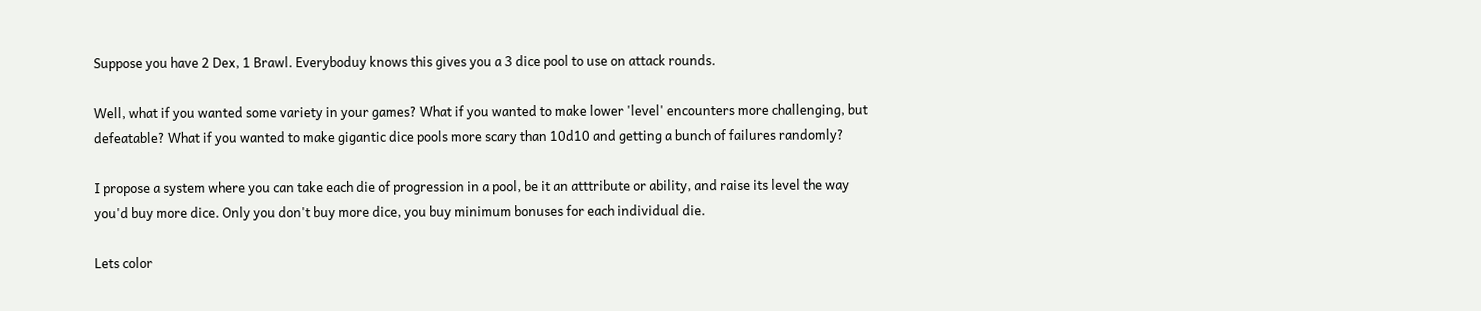Suppose you have 2 Dex, 1 Brawl. Everyboduy knows this gives you a 3 dice pool to use on attack rounds.

Well, what if you wanted some variety in your games? What if you wanted to make lower 'level' encounters more challenging, but defeatable? What if you wanted to make gigantic dice pools more scary than 10d10 and getting a bunch of failures randomly?

I propose a system where you can take each die of progression in a pool, be it an atttribute or ability, and raise its level the way you'd buy more dice. Only you don't buy more dice, you buy minimum bonuses for each individual die.

Lets color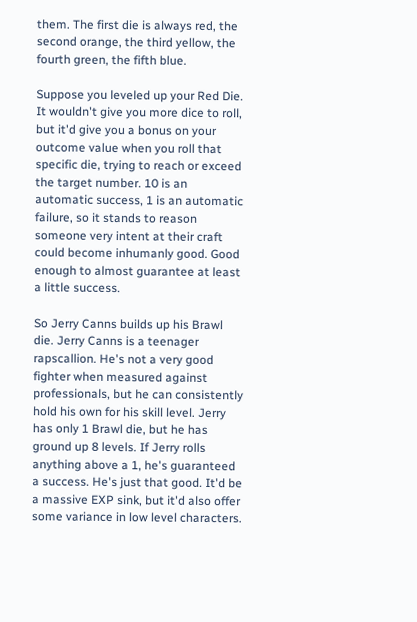them. The first die is always red, the second orange, the third yellow, the fourth green, the fifth blue.

Suppose you leveled up your Red Die. It wouldn't give you more dice to roll, but it'd give you a bonus on your outcome value when you roll that specific die, trying to reach or exceed the target number. 10 is an automatic success, 1 is an automatic failure, so it stands to reason someone very intent at their craft could become inhumanly good. Good enough to almost guarantee at least a little success.

So Jerry Canns builds up his Brawl die. Jerry Canns is a teenager rapscallion. He's not a very good fighter when measured against professionals, but he can consistently hold his own for his skill level. Jerry has only 1 Brawl die, but he has ground up 8 levels. If Jerry rolls anything above a 1, he's guaranteed a success. He's just that good. It'd be a massive EXP sink, but it'd also offer some variance in low level characters.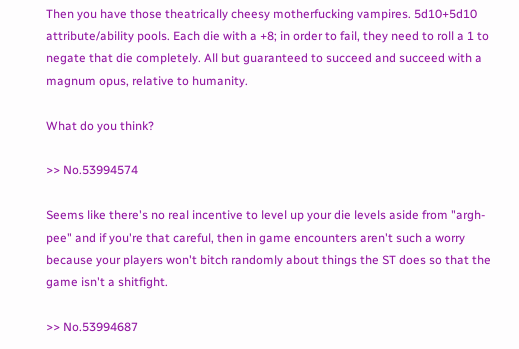Then you have those theatrically cheesy motherfucking vampires. 5d10+5d10 attribute/ability pools. Each die with a +8; in order to fail, they need to roll a 1 to negate that die completely. All but guaranteed to succeed and succeed with a magnum opus, relative to humanity.

What do you think?

>> No.53994574

Seems like there's no real incentive to level up your die levels aside from "argh-pee" and if you're that careful, then in game encounters aren't such a worry because your players won't bitch randomly about things the ST does so that the game isn't a shitfight.

>> No.53994687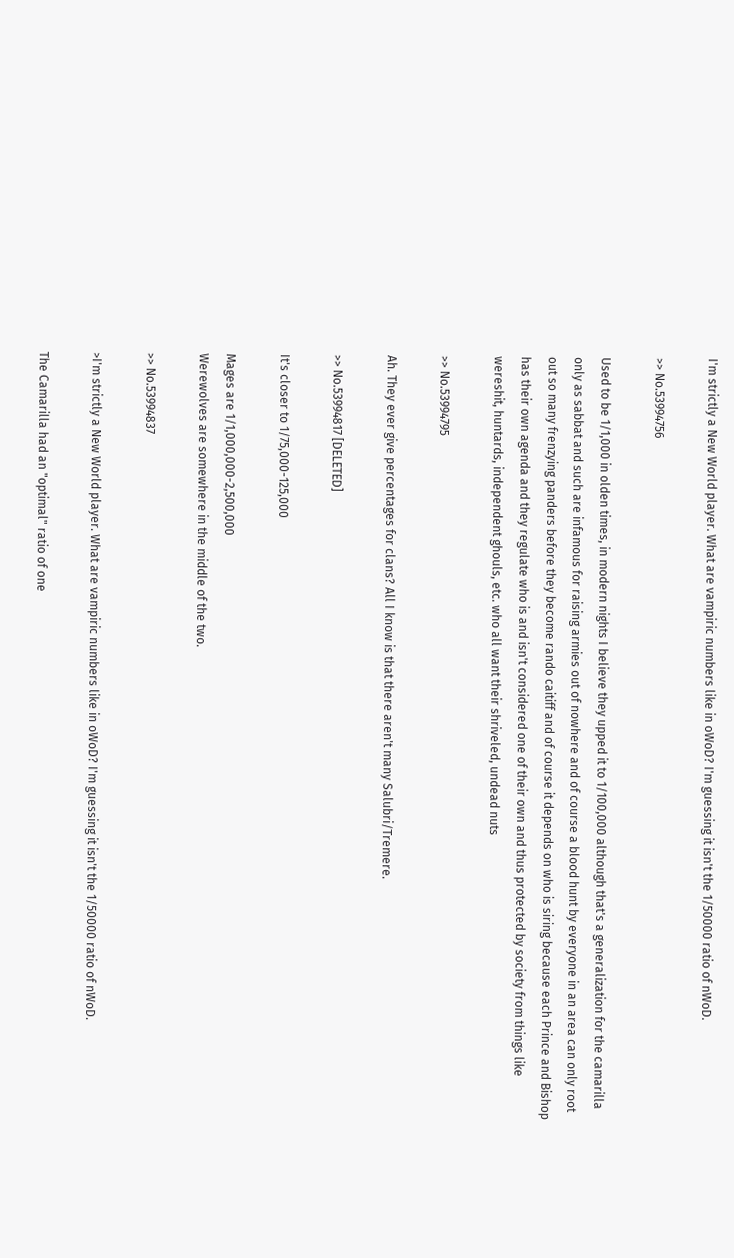I'm strictly a New World player. What are vampiric numbers like in oWoD? I'm guessing it isn't the 1/50000 ratio of nWoD.

>> No.53994756

Used to be 1/1,000 in olden times, in modern nights I believe they upped it to 1/100,000 although that's a generalization for the camarilla only as sabbat and such are infamous for raising armies out of nowhere and of course a blood hunt by everyone in an area can only root out so many frenzying panders before they become rando caitiff and of course it depends on who is siring because each Prince and Bishop has their own agenda and they regulate who is and isn't considered one of their own and thus protected by society from things like wereshit, huntards, independent ghouls, etc. who all want their shriveled, undead nuts

>> No.53994795

Ah. They ever give percentages for clans? All I know is that there aren't many Salubri/Tremere.

>> No.53994817 [DELETED]

It's closer to 1/75,000-125,000

Mages are 1/1,000,000-2,500,000
Werewolves are somewhere in the middle of the two.

>> No.53994837

>I'm strictly a New World player. What are vampiric numbers like in oWoD? I'm guessing it isn't the 1/50000 ratio of nWoD.

The Camarilla had an "optimal" ratio of one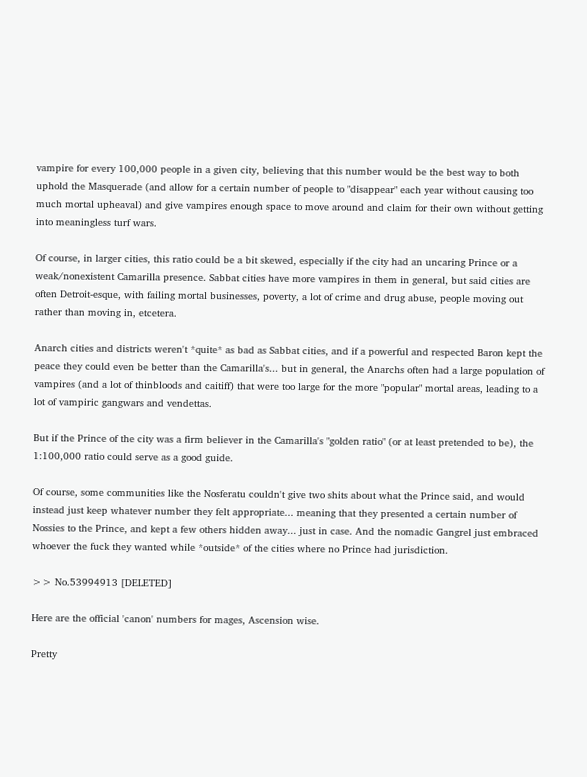vampire for every 100,000 people in a given city, believing that this number would be the best way to both uphold the Masquerade (and allow for a certain number of people to "disappear" each year without causing too much mortal upheaval) and give vampires enough space to move around and claim for their own without getting into meaningless turf wars.

Of course, in larger cities, this ratio could be a bit skewed, especially if the city had an uncaring Prince or a weak/nonexistent Camarilla presence. Sabbat cities have more vampires in them in general, but said cities are often Detroit-esque, with failing mortal businesses, poverty, a lot of crime and drug abuse, people moving out rather than moving in, etcetera.

Anarch cities and districts weren't *quite* as bad as Sabbat cities, and if a powerful and respected Baron kept the peace they could even be better than the Camarilla's... but in general, the Anarchs often had a large population of vampires (and a lot of thinbloods and caitiff) that were too large for the more "popular" mortal areas, leading to a lot of vampiric gangwars and vendettas.

But if the Prince of the city was a firm believer in the Camarilla's "golden ratio" (or at least pretended to be), the 1:100,000 ratio could serve as a good guide.

Of course, some communities like the Nosferatu couldn't give two shits about what the Prince said, and would instead just keep whatever number they felt appropriate... meaning that they presented a certain number of Nossies to the Prince, and kept a few others hidden away... just in case. And the nomadic Gangrel just embraced whoever the fuck they wanted while *outside* of the cities where no Prince had jurisdiction.

>> No.53994913 [DELETED]

Here are the official 'canon' numbers for mages, Ascension wise.

Pretty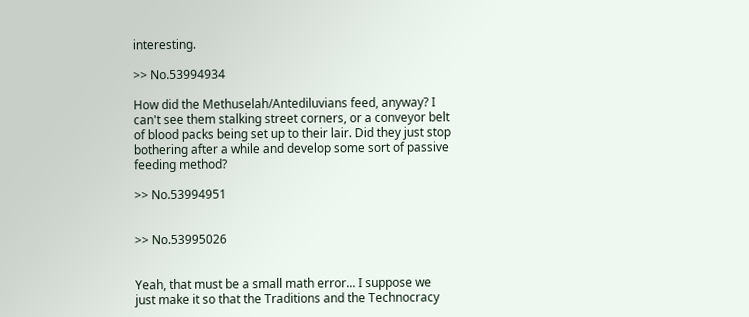interesting.

>> No.53994934

How did the Methuselah/Antediluvians feed, anyway? I can't see them stalking street corners, or a conveyor belt of blood packs being set up to their lair. Did they just stop bothering after a while and develop some sort of passive feeding method?

>> No.53994951


>> No.53995026


Yeah, that must be a small math error... I suppose we just make it so that the Traditions and the Technocracy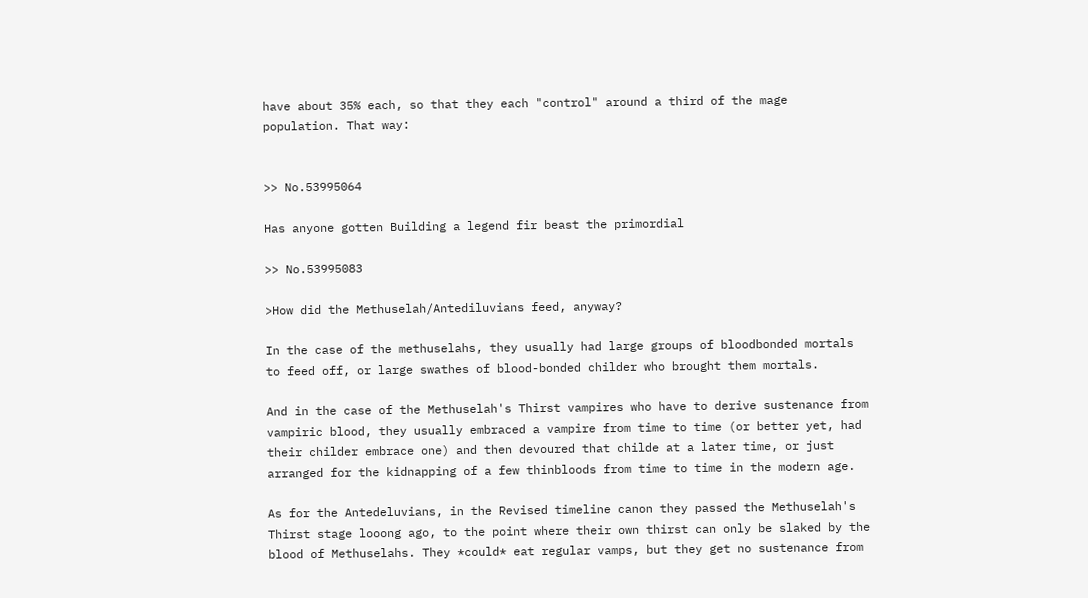have about 35% each, so that they each "control" around a third of the mage population. That way:


>> No.53995064

Has anyone gotten Building a legend fir beast the primordial

>> No.53995083

>How did the Methuselah/Antediluvians feed, anyway?

In the case of the methuselahs, they usually had large groups of bloodbonded mortals to feed off, or large swathes of blood-bonded childer who brought them mortals.

And in the case of the Methuselah's Thirst vampires who have to derive sustenance from vampiric blood, they usually embraced a vampire from time to time (or better yet, had their childer embrace one) and then devoured that childe at a later time, or just arranged for the kidnapping of a few thinbloods from time to time in the modern age.

As for the Antedeluvians, in the Revised timeline canon they passed the Methuselah's Thirst stage looong ago, to the point where their own thirst can only be slaked by the blood of Methuselahs. They *could* eat regular vamps, but they get no sustenance from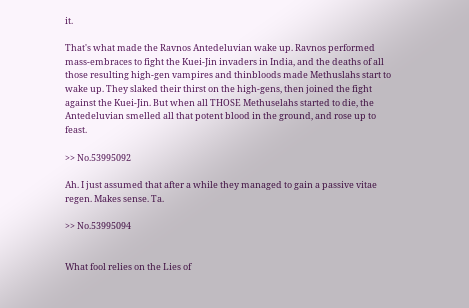it.

That's what made the Ravnos Antedeluvian wake up. Ravnos performed mass-embraces to fight the Kuei-Jin invaders in India, and the deaths of all those resulting high-gen vampires and thinbloods made Methuslahs start to wake up. They slaked their thirst on the high-gens, then joined the fight against the Kuei-Jin. But when all THOSE Methuselahs started to die, the Antedeluvian smelled all that potent blood in the ground, and rose up to feast.

>> No.53995092

Ah. I just assumed that after a while they managed to gain a passive vitae regen. Makes sense. Ta.

>> No.53995094


What fool relies on the Lies of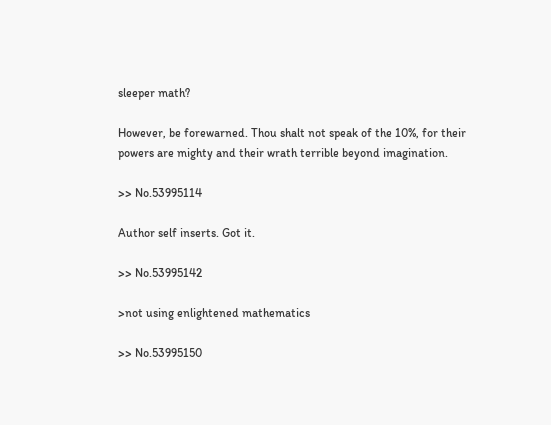sleeper math?

However, be forewarned. Thou shalt not speak of the 10%, for their powers are mighty and their wrath terrible beyond imagination.

>> No.53995114

Author self inserts. Got it.

>> No.53995142

>not using enlightened mathematics

>> No.53995150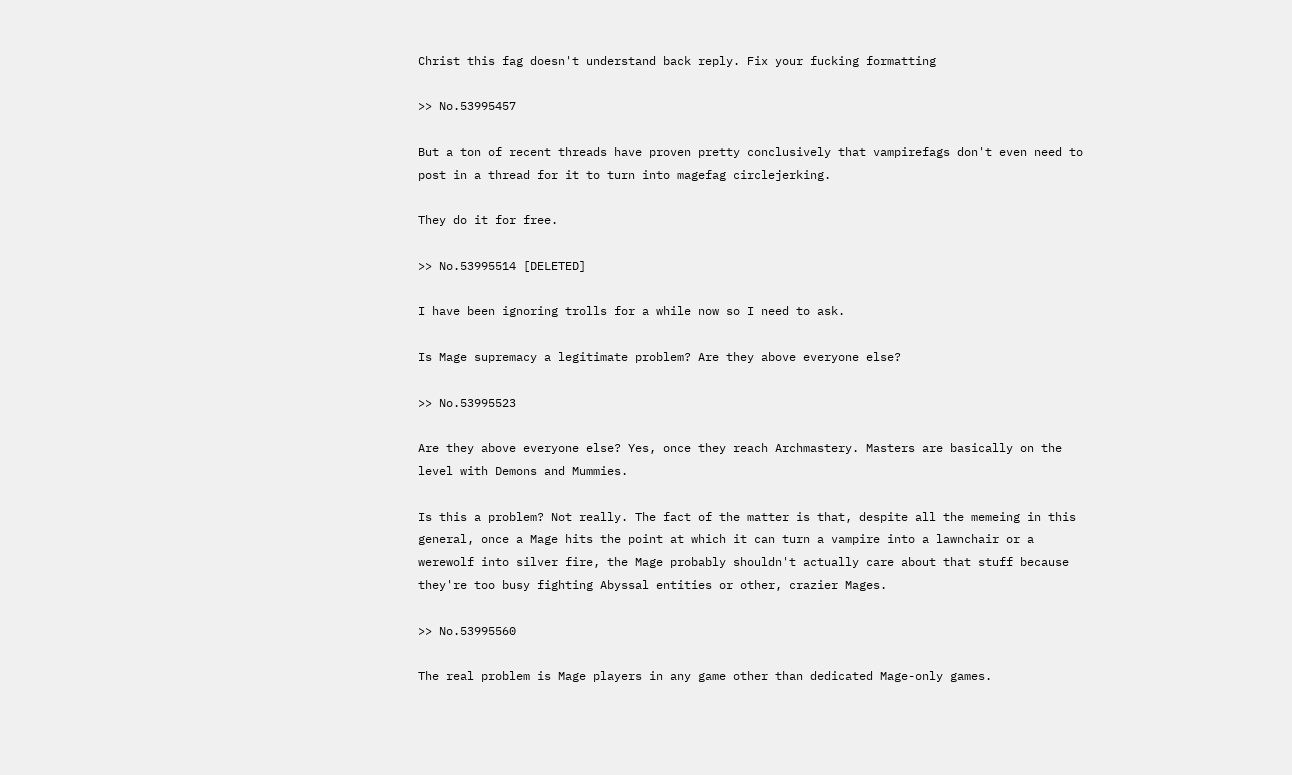Christ this fag doesn't understand back reply. Fix your fucking formatting

>> No.53995457

But a ton of recent threads have proven pretty conclusively that vampirefags don't even need to post in a thread for it to turn into magefag circlejerking.

They do it for free.

>> No.53995514 [DELETED]

I have been ignoring trolls for a while now so I need to ask.

Is Mage supremacy a legitimate problem? Are they above everyone else?

>> No.53995523

Are they above everyone else? Yes, once they reach Archmastery. Masters are basically on the level with Demons and Mummies.

Is this a problem? Not really. The fact of the matter is that, despite all the memeing in this general, once a Mage hits the point at which it can turn a vampire into a lawnchair or a werewolf into silver fire, the Mage probably shouldn't actually care about that stuff because they're too busy fighting Abyssal entities or other, crazier Mages.

>> No.53995560

The real problem is Mage players in any game other than dedicated Mage-only games.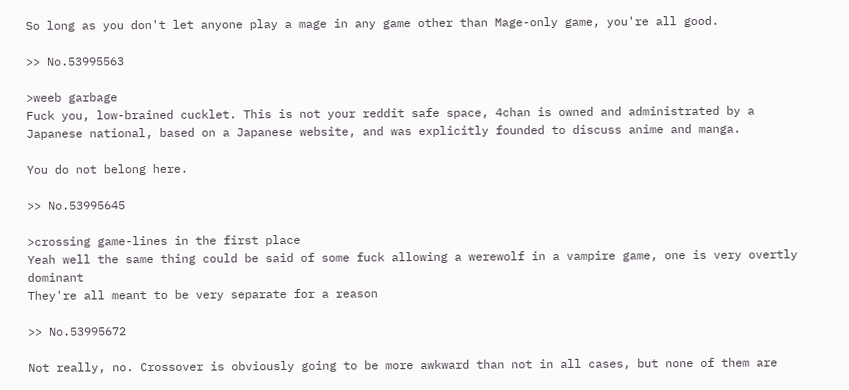So long as you don't let anyone play a mage in any game other than Mage-only game, you're all good.

>> No.53995563

>weeb garbage
Fuck you, low-brained cucklet. This is not your reddit safe space, 4chan is owned and administrated by a Japanese national, based on a Japanese website, and was explicitly founded to discuss anime and manga.

You do not belong here.

>> No.53995645

>crossing game-lines in the first place
Yeah well the same thing could be said of some fuck allowing a werewolf in a vampire game, one is very overtly dominant
They're all meant to be very separate for a reason

>> No.53995672

Not really, no. Crossover is obviously going to be more awkward than not in all cases, but none of them are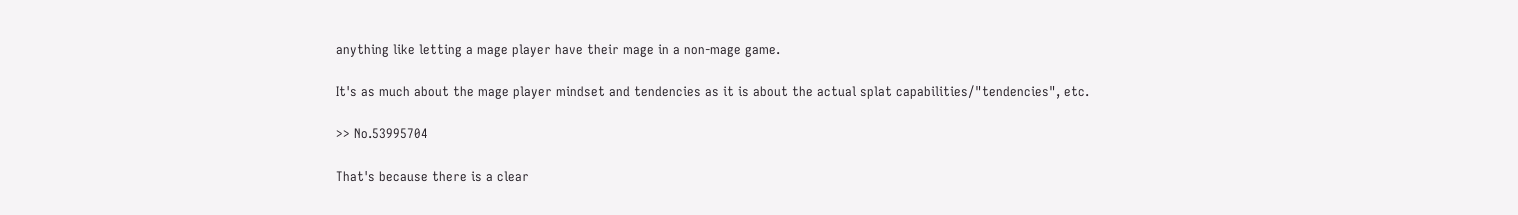anything like letting a mage player have their mage in a non-mage game.

It's as much about the mage player mindset and tendencies as it is about the actual splat capabilities/"tendencies", etc.

>> No.53995704

That's because there is a clear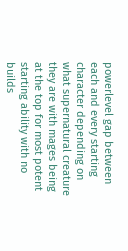powerlevel gap between each and every starting character depending on what supernatural creature they are with mages being at the top for most potent starting ability with no builds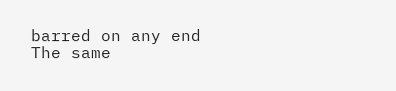barred on any end
The same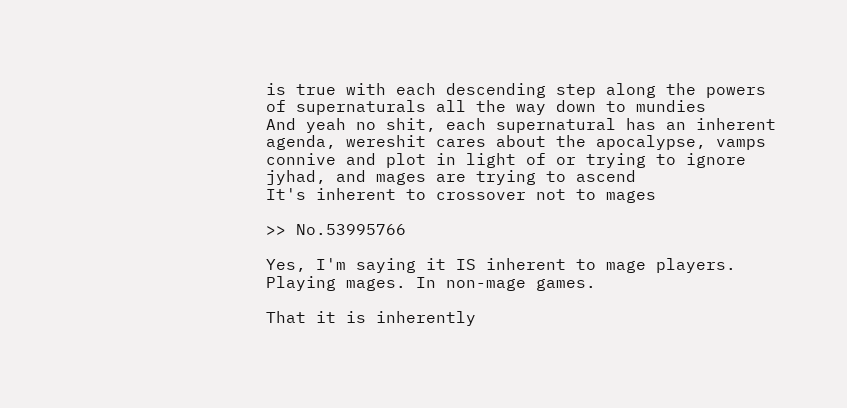is true with each descending step along the powers of supernaturals all the way down to mundies
And yeah no shit, each supernatural has an inherent agenda, wereshit cares about the apocalypse, vamps connive and plot in light of or trying to ignore jyhad, and mages are trying to ascend
It's inherent to crossover not to mages

>> No.53995766

Yes, I'm saying it IS inherent to mage players. Playing mages. In non-mage games.

That it is inherently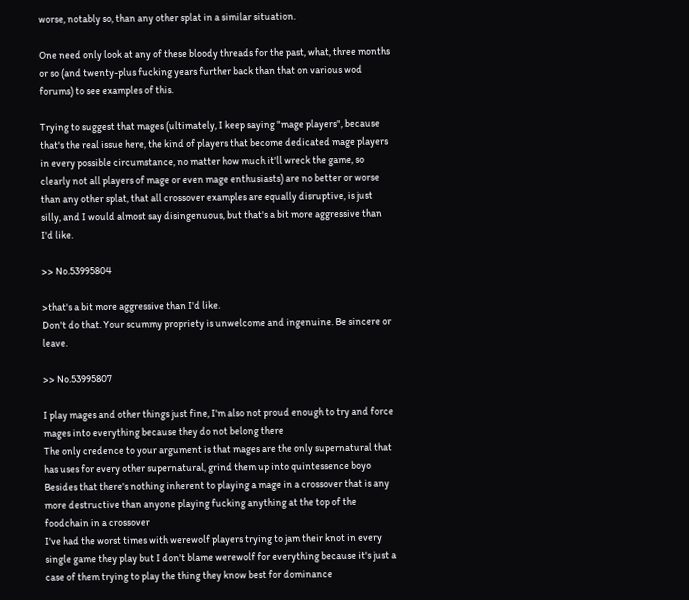worse, notably so, than any other splat in a similar situation.

One need only look at any of these bloody threads for the past, what, three months or so (and twenty-plus fucking years further back than that on various wod forums) to see examples of this.

Trying to suggest that mages (ultimately, I keep saying "mage players", because that's the real issue here, the kind of players that become dedicated mage players in every possible circumstance, no matter how much it'll wreck the game, so clearly not all players of mage or even mage enthusiasts) are no better or worse than any other splat, that all crossover examples are equally disruptive, is just silly, and I would almost say disingenuous, but that's a bit more aggressive than I'd like.

>> No.53995804

>that's a bit more aggressive than I'd like.
Don't do that. Your scummy propriety is unwelcome and ingenuine. Be sincere or leave.

>> No.53995807

I play mages and other things just fine, I'm also not proud enough to try and force mages into everything because they do not belong there
The only credence to your argument is that mages are the only supernatural that has uses for every other supernatural, grind them up into quintessence boyo
Besides that there's nothing inherent to playing a mage in a crossover that is any more destructive than anyone playing fucking anything at the top of the foodchain in a crossover
I've had the worst times with werewolf players trying to jam their knot in every single game they play but I don't blame werewolf for everything because it's just a case of them trying to play the thing they know best for dominance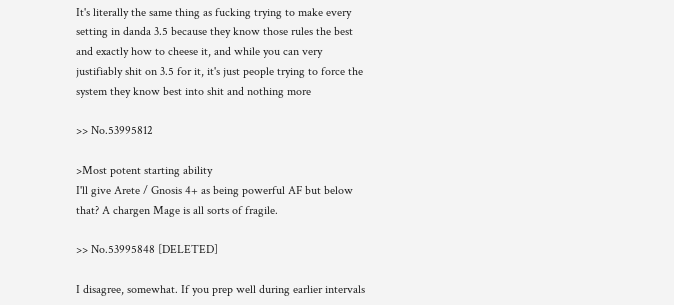It's literally the same thing as fucking trying to make every setting in danda 3.5 because they know those rules the best and exactly how to cheese it, and while you can very justifiably shit on 3.5 for it, it's just people trying to force the system they know best into shit and nothing more

>> No.53995812

>Most potent starting ability
I'll give Arete / Gnosis 4+ as being powerful AF but below that? A chargen Mage is all sorts of fragile.

>> No.53995848 [DELETED]

I disagree, somewhat. If you prep well during earlier intervals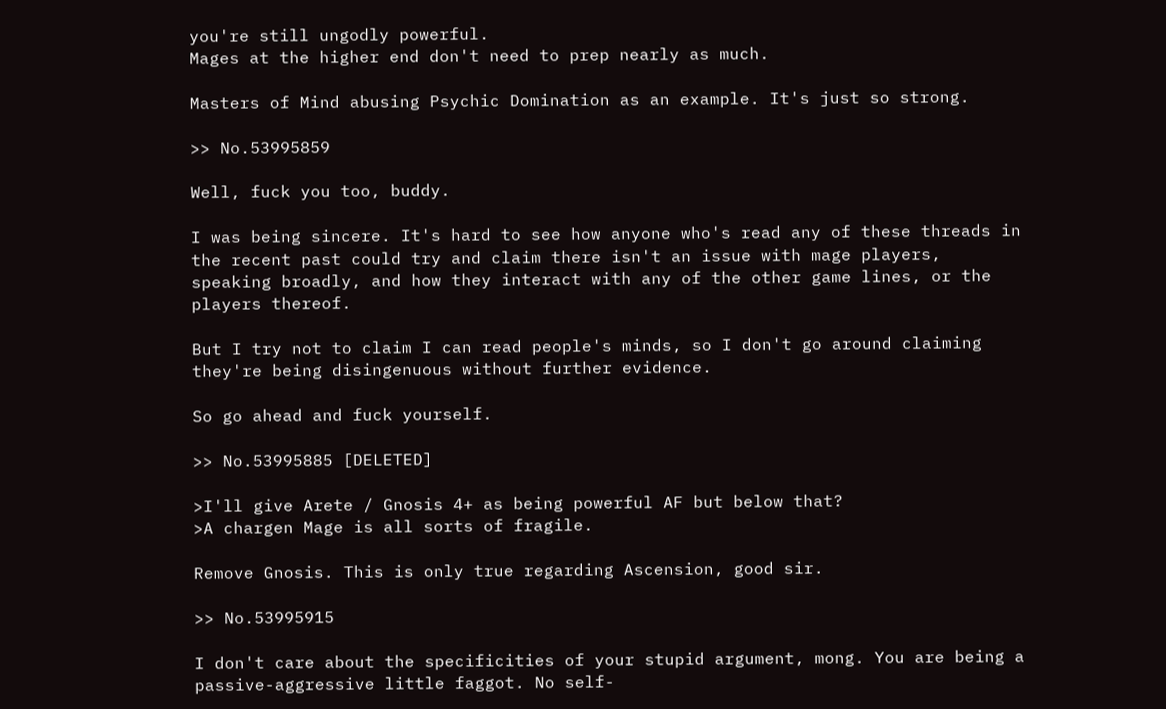you're still ungodly powerful.
Mages at the higher end don't need to prep nearly as much.

Masters of Mind abusing Psychic Domination as an example. It's just so strong.

>> No.53995859

Well, fuck you too, buddy.

I was being sincere. It's hard to see how anyone who's read any of these threads in the recent past could try and claim there isn't an issue with mage players, speaking broadly, and how they interact with any of the other game lines, or the players thereof.

But I try not to claim I can read people's minds, so I don't go around claiming they're being disingenuous without further evidence.

So go ahead and fuck yourself.

>> No.53995885 [DELETED]

>I'll give Arete / Gnosis 4+ as being powerful AF but below that?
>A chargen Mage is all sorts of fragile.

Remove Gnosis. This is only true regarding Ascension, good sir.

>> No.53995915

I don't care about the specificities of your stupid argument, mong. You are being a passive-aggressive little faggot. No self-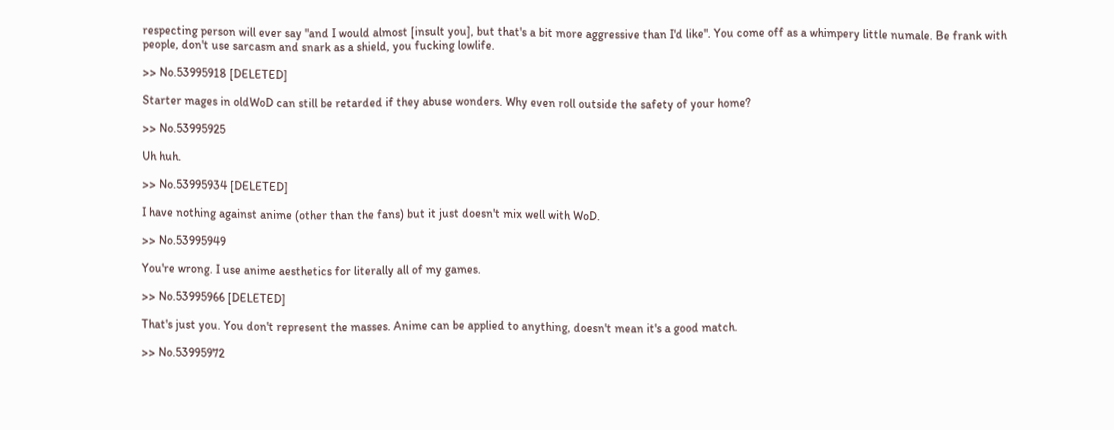respecting person will ever say "and I would almost [insult you], but that's a bit more aggressive than I'd like". You come off as a whimpery little numale. Be frank with people, don't use sarcasm and snark as a shield, you fucking lowlife.

>> No.53995918 [DELETED]

Starter mages in oldWoD can still be retarded if they abuse wonders. Why even roll outside the safety of your home?

>> No.53995925

Uh huh.

>> No.53995934 [DELETED]

I have nothing against anime (other than the fans) but it just doesn't mix well with WoD.

>> No.53995949

You're wrong. I use anime aesthetics for literally all of my games.

>> No.53995966 [DELETED]

That's just you. You don't represent the masses. Anime can be applied to anything, doesn't mean it's a good match.

>> No.53995972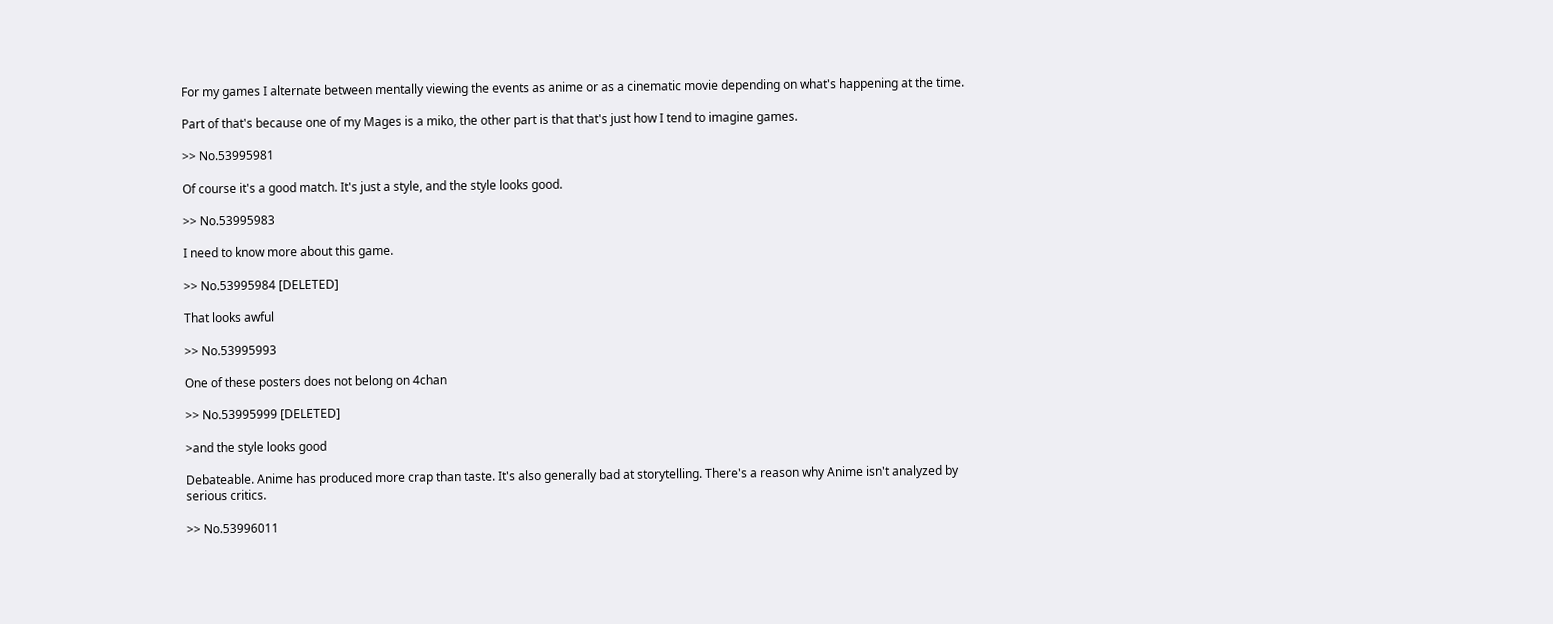For my games I alternate between mentally viewing the events as anime or as a cinematic movie depending on what's happening at the time.

Part of that's because one of my Mages is a miko, the other part is that that's just how I tend to imagine games.

>> No.53995981

Of course it's a good match. It's just a style, and the style looks good.

>> No.53995983

I need to know more about this game.

>> No.53995984 [DELETED]

That looks awful

>> No.53995993

One of these posters does not belong on 4chan

>> No.53995999 [DELETED]

>and the style looks good

Debateable. Anime has produced more crap than taste. It's also generally bad at storytelling. There's a reason why Anime isn't analyzed by serious critics.

>> No.53996011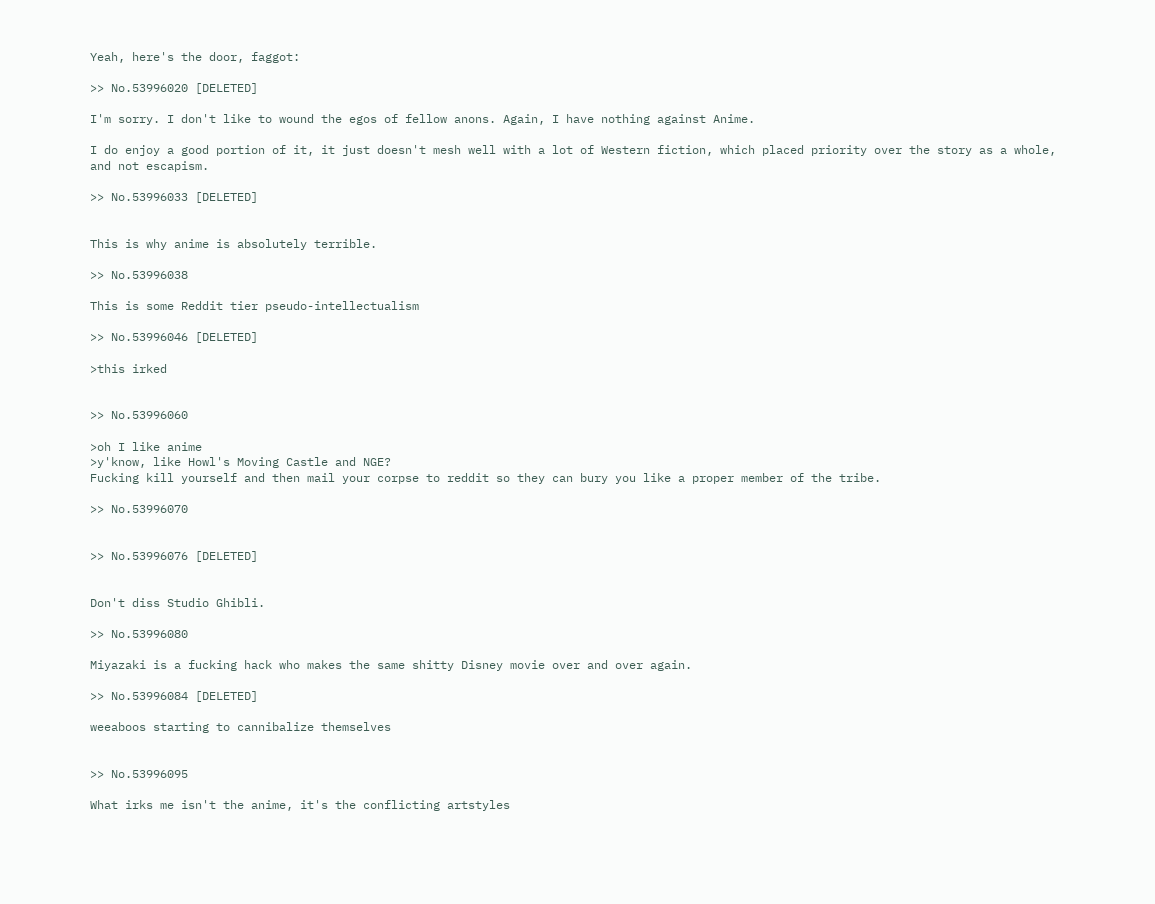Yeah, here's the door, faggot:

>> No.53996020 [DELETED]

I'm sorry. I don't like to wound the egos of fellow anons. Again, I have nothing against Anime.

I do enjoy a good portion of it, it just doesn't mesh well with a lot of Western fiction, which placed priority over the story as a whole, and not escapism.

>> No.53996033 [DELETED]


This is why anime is absolutely terrible.

>> No.53996038

This is some Reddit tier pseudo-intellectualism

>> No.53996046 [DELETED]

>this irked


>> No.53996060

>oh I like anime
>y'know, like Howl's Moving Castle and NGE?
Fucking kill yourself and then mail your corpse to reddit so they can bury you like a proper member of the tribe.

>> No.53996070


>> No.53996076 [DELETED]


Don't diss Studio Ghibli.

>> No.53996080

Miyazaki is a fucking hack who makes the same shitty Disney movie over and over again.

>> No.53996084 [DELETED]

weeaboos starting to cannibalize themselves


>> No.53996095

What irks me isn't the anime, it's the conflicting artstyles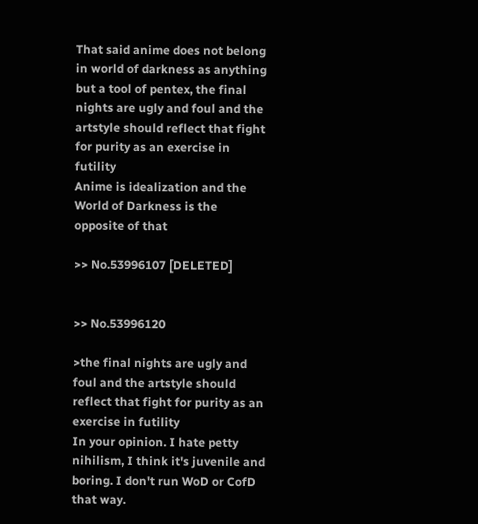That said anime does not belong in world of darkness as anything but a tool of pentex, the final nights are ugly and foul and the artstyle should reflect that fight for purity as an exercise in futility
Anime is idealization and the World of Darkness is the opposite of that

>> No.53996107 [DELETED]


>> No.53996120

>the final nights are ugly and foul and the artstyle should reflect that fight for purity as an exercise in futility
In your opinion. I hate petty nihilism, I think it's juvenile and boring. I don't run WoD or CofD that way.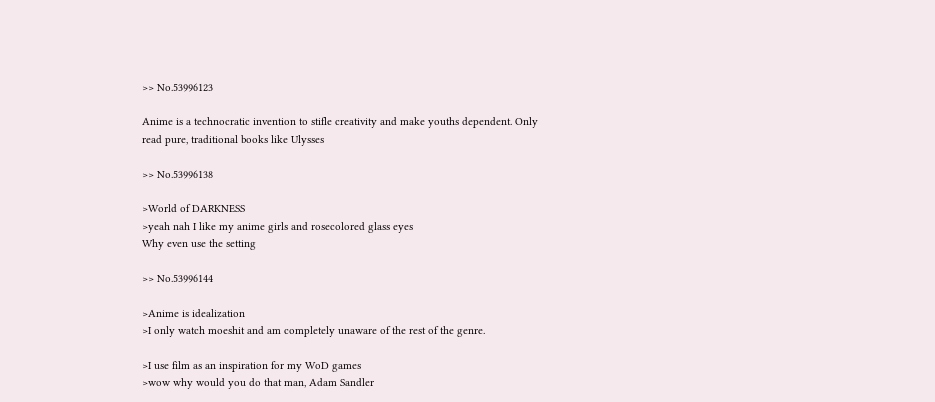>> No.53996123

Anime is a technocratic invention to stifle creativity and make youths dependent. Only read pure, traditional books like Ulysses

>> No.53996138

>World of DARKNESS
>yeah nah I like my anime girls and rosecolored glass eyes
Why even use the setting

>> No.53996144

>Anime is idealization
>I only watch moeshit and am completely unaware of the rest of the genre.

>I use film as an inspiration for my WoD games
>wow why would you do that man, Adam Sandler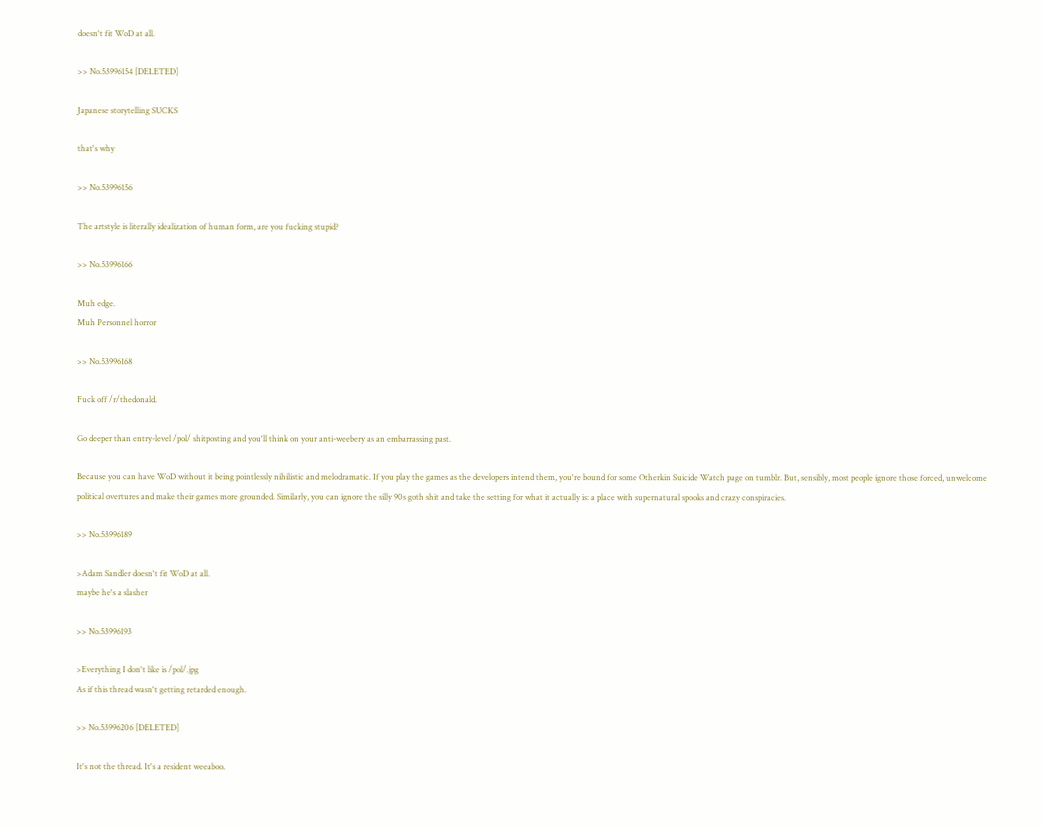doesn't fit WoD at all.

>> No.53996154 [DELETED]

Japanese storytelling SUCKS

that's why

>> No.53996156

The artstyle is literally idealization of human form, are you fucking stupid?

>> No.53996166

Muh edge.
Muh Personnel horror

>> No.53996168

Fuck off /r/thedonald.

Go deeper than entry-level /pol/ shitposting and you'll think on your anti-weebery as an embarrassing past.

Because you can have WoD without it being pointlessly nihilistic and melodramatic. If you play the games as the developers intend them, you're bound for some Otherkin Suicide Watch page on tumblr. But, sensibly, most people ignore those forced, unwelcome political overtures and make their games more grounded. Similarly, you can ignore the silly 90s goth shit and take the setting for what it actually is: a place with supernatural spooks and crazy conspiracies.

>> No.53996189

>Adam Sandler doesn't fit WoD at all.
maybe he's a slasher

>> No.53996193

>Everything I don't like is /pol/.jpg
As if this thread wasn't getting retarded enough.

>> No.53996206 [DELETED]

It's not the thread. It's a resident weeaboo.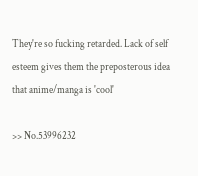They're so fucking retarded. Lack of self esteem gives them the preposterous idea that anime/manga is 'cool'

>> No.53996232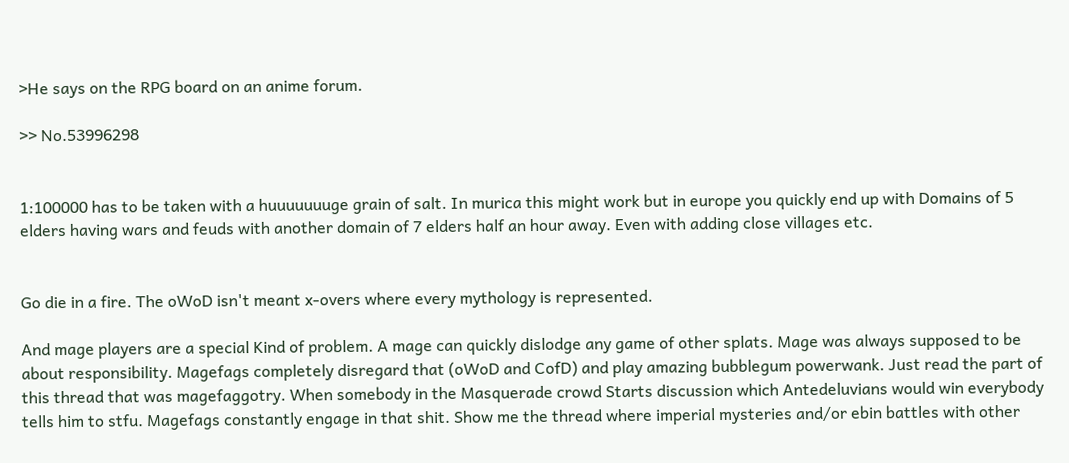>He says on the RPG board on an anime forum.

>> No.53996298


1:100000 has to be taken with a huuuuuuuge grain of salt. In murica this might work but in europe you quickly end up with Domains of 5 elders having wars and feuds with another domain of 7 elders half an hour away. Even with adding close villages etc.


Go die in a fire. The oWoD isn't meant x-overs where every mythology is represented.

And mage players are a special Kind of problem. A mage can quickly dislodge any game of other splats. Mage was always supposed to be about responsibility. Magefags completely disregard that (oWoD and CofD) and play amazing bubblegum powerwank. Just read the part of this thread that was magefaggotry. When somebody in the Masquerade crowd Starts discussion which Antedeluvians would win everybody tells him to stfu. Magefags constantly engage in that shit. Show me the thread where imperial mysteries and/or ebin battles with other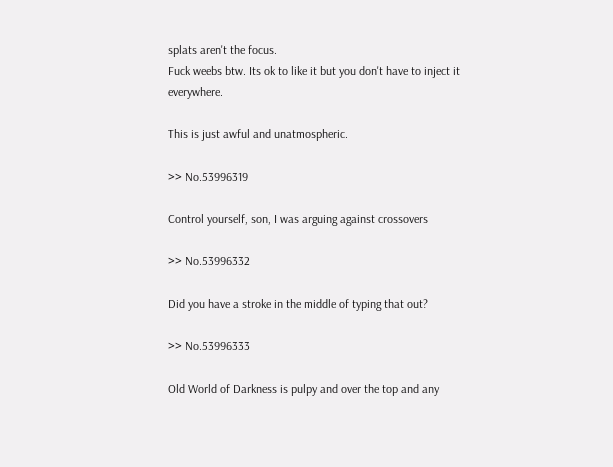splats aren't the focus.
Fuck weebs btw. Its ok to like it but you don't have to inject it everywhere.

This is just awful and unatmospheric.

>> No.53996319

Control yourself, son, I was arguing against crossovers

>> No.53996332

Did you have a stroke in the middle of typing that out?

>> No.53996333

Old World of Darkness is pulpy and over the top and any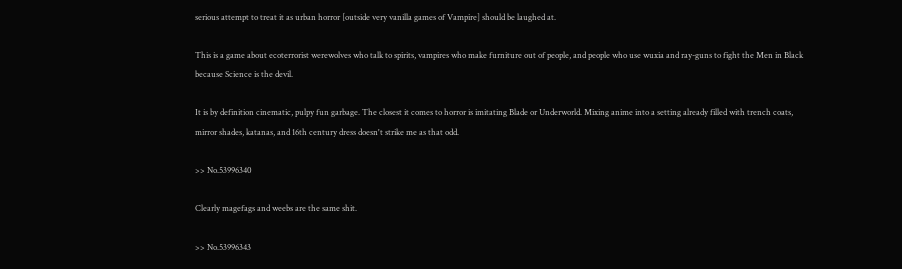serious attempt to treat it as urban horror [outside very vanilla games of Vampire] should be laughed at.

This is a game about ecoterrorist werewolves who talk to spirits, vampires who make furniture out of people, and people who use wuxia and ray-guns to fight the Men in Black because Science is the devil.

It is by definition cinematic, pulpy fun garbage. The closest it comes to horror is imitating Blade or Underworld. Mixing anime into a setting already filled with trench coats, mirror shades, katanas, and 16th century dress doesn't strike me as that odd.

>> No.53996340

Clearly magefags and weebs are the same shit.

>> No.53996343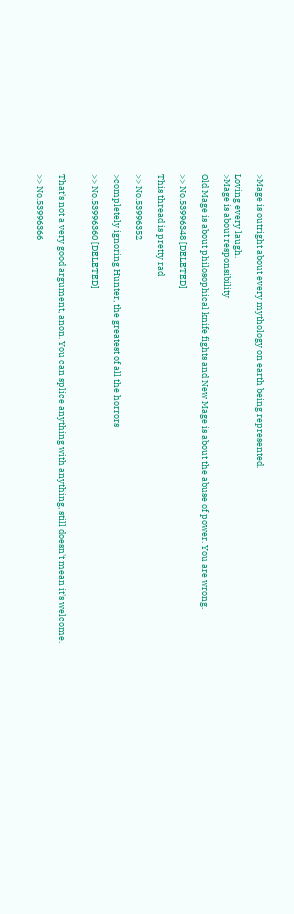>Mage is outright about every mythology on earth being represented.

Loving every laugh.
>Mage is about responsibility

Old Mage is about philosophical knife fights and New Mage is about the abuse of power. You are wrong.

>> No.53996348 [DELETED]

This thread is pretty rad

>> No.53996352

>completely ignoring Hunter, the greatest of all the horrors

>> No.53996360 [DELETED]


That's not a very good argument, anon. You can splice anything with anything, still doesn't mean it's welcome.

>> No.53996366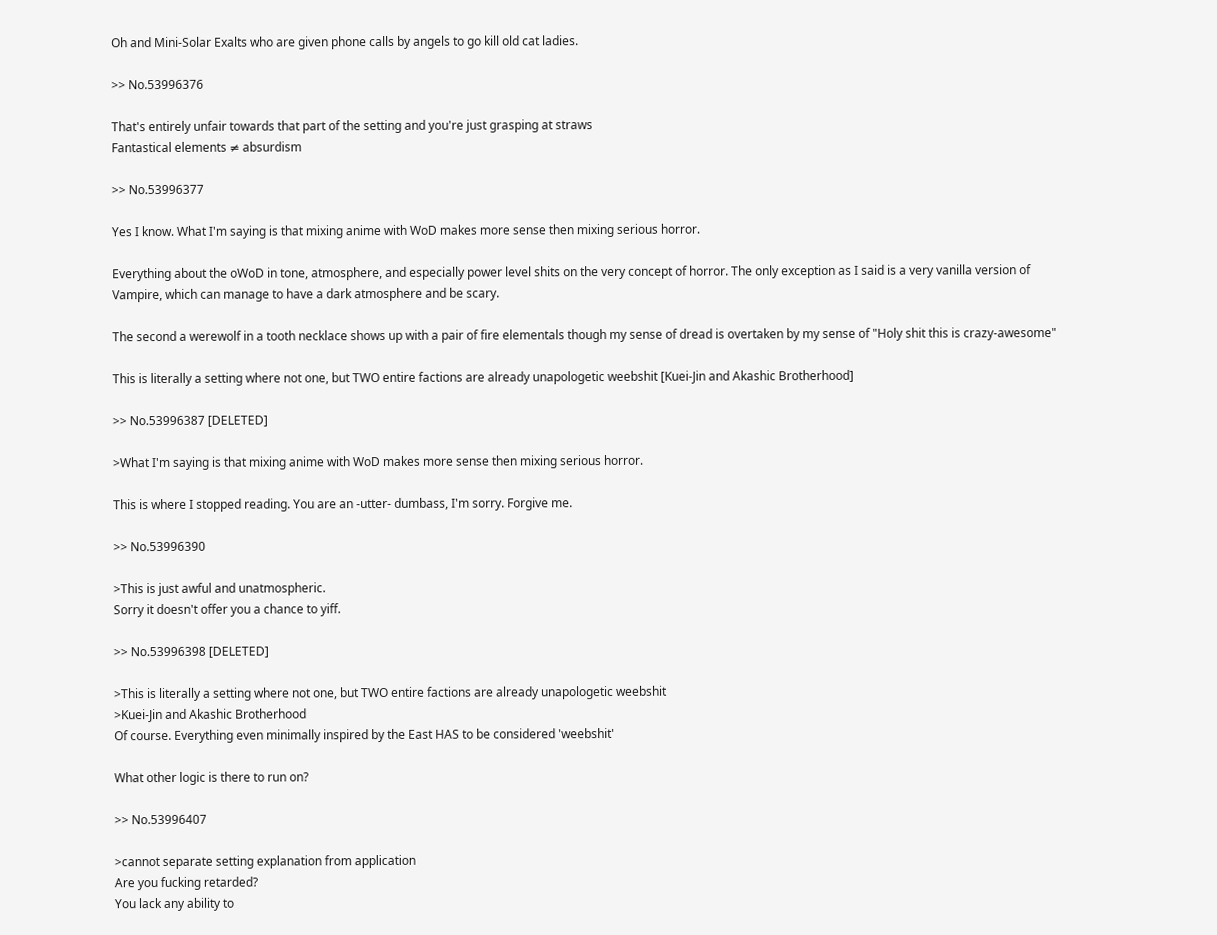Oh and Mini-Solar Exalts who are given phone calls by angels to go kill old cat ladies.

>> No.53996376

That's entirely unfair towards that part of the setting and you're just grasping at straws
Fantastical elements ≠ absurdism

>> No.53996377

Yes I know. What I'm saying is that mixing anime with WoD makes more sense then mixing serious horror.

Everything about the oWoD in tone, atmosphere, and especially power level shits on the very concept of horror. The only exception as I said is a very vanilla version of Vampire, which can manage to have a dark atmosphere and be scary.

The second a werewolf in a tooth necklace shows up with a pair of fire elementals though my sense of dread is overtaken by my sense of "Holy shit this is crazy-awesome"

This is literally a setting where not one, but TWO entire factions are already unapologetic weebshit [Kuei-Jin and Akashic Brotherhood]

>> No.53996387 [DELETED]

>What I'm saying is that mixing anime with WoD makes more sense then mixing serious horror.

This is where I stopped reading. You are an -utter- dumbass, I'm sorry. Forgive me.

>> No.53996390

>This is just awful and unatmospheric.
Sorry it doesn't offer you a chance to yiff.

>> No.53996398 [DELETED]

>This is literally a setting where not one, but TWO entire factions are already unapologetic weebshit
>Kuei-Jin and Akashic Brotherhood
Of course. Everything even minimally inspired by the East HAS to be considered 'weebshit'

What other logic is there to run on?

>> No.53996407

>cannot separate setting explanation from application
Are you fucking retarded?
You lack any ability to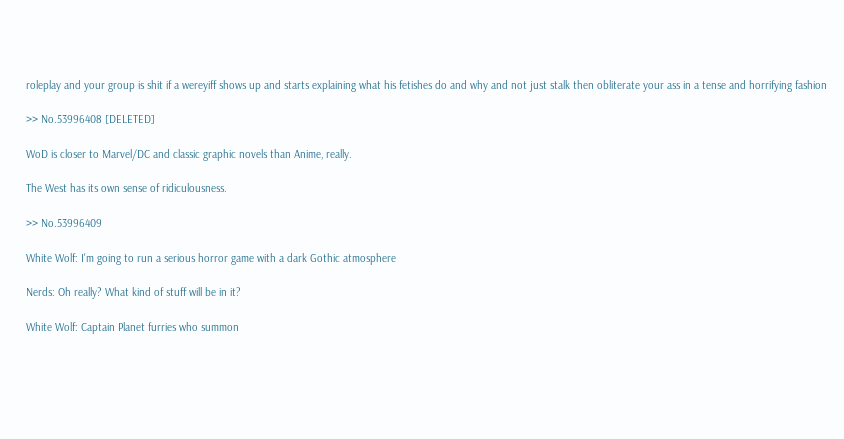roleplay and your group is shit if a wereyiff shows up and starts explaining what his fetishes do and why and not just stalk then obliterate your ass in a tense and horrifying fashion

>> No.53996408 [DELETED]

WoD is closer to Marvel/DC and classic graphic novels than Anime, really.

The West has its own sense of ridiculousness.

>> No.53996409

White Wolf: I'm going to run a serious horror game with a dark Gothic atmosphere

Nerds: Oh really? What kind of stuff will be in it?

White Wolf: Captain Planet furries who summon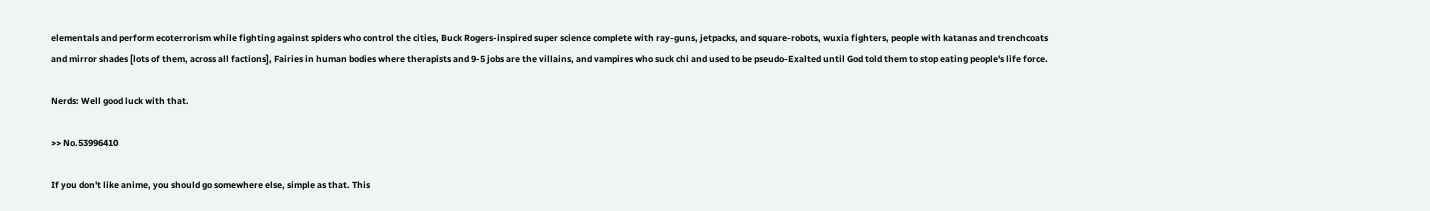elementals and perform ecoterrorism while fighting against spiders who control the cities, Buck Rogers-inspired super science complete with ray-guns, jetpacks, and square-robots, wuxia fighters, people with katanas and trenchcoats and mirror shades [lots of them, across all factions], Fairies in human bodies where therapists and 9-5 jobs are the villains, and vampires who suck chi and used to be pseudo-Exalted until God told them to stop eating people's life force.

Nerds: Well good luck with that.

>> No.53996410

If you don't like anime, you should go somewhere else, simple as that. This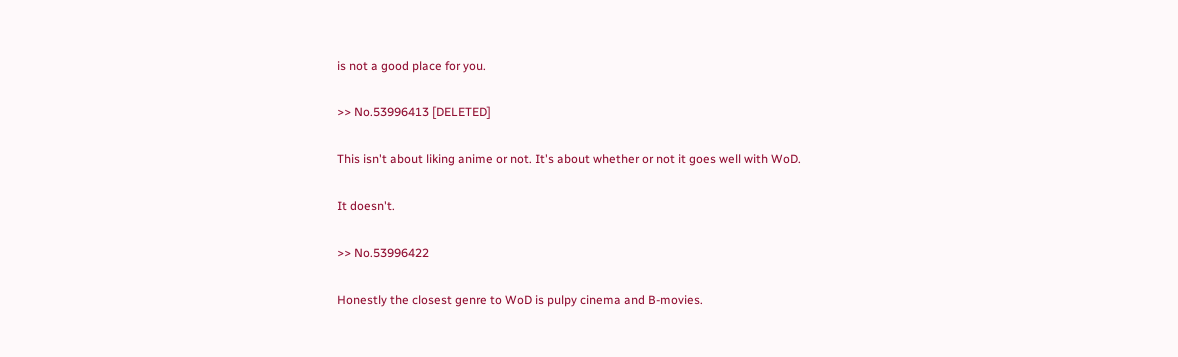is not a good place for you.

>> No.53996413 [DELETED]

This isn't about liking anime or not. It's about whether or not it goes well with WoD.

It doesn't.

>> No.53996422

Honestly the closest genre to WoD is pulpy cinema and B-movies.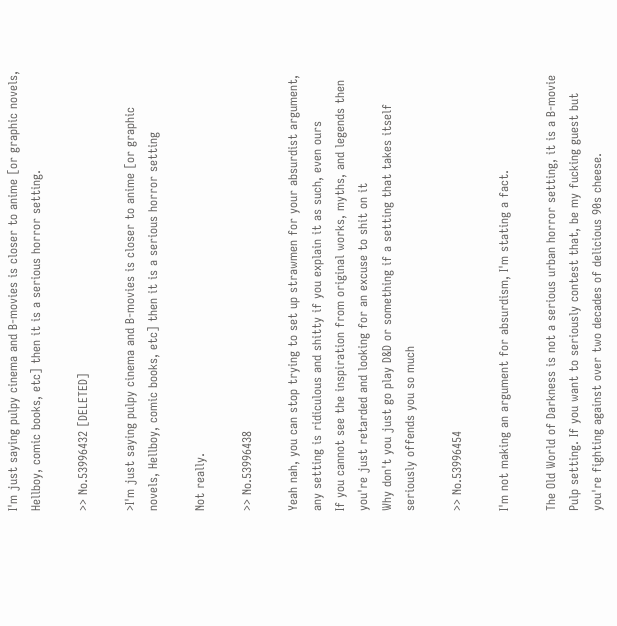I'm just saying pulpy cinema and B-movies is closer to anime [or graphic novels, Hellboy, comic books, etc] then it is a serious horror setting.

>> No.53996432 [DELETED]

>I'm just saying pulpy cinema and B-movies is closer to anime [or graphic novels, Hellboy, comic books, etc] then it is a serious horror setting

Not really.

>> No.53996438

Yeah nah, you can stop trying to set up strawmen for your absurdist argument, any setting is ridiculous and shitty if you explain it as such, even ours
If you cannot see the inspiration from original works, myths, and legends then you're just retarded and looking for an excuse to shit on it
Why don't you just go play D&D or something if a setting that takes itself seriously offends you so much

>> No.53996454

I'm not making an argument for absurdism, I'm stating a fact.

The Old World of Darkness is not a serious urban horror setting, it is a B-movie Pulp setting. If you want to seriously contest that, be my fucking guest but you're fighting against over two decades of delicious 90s cheese.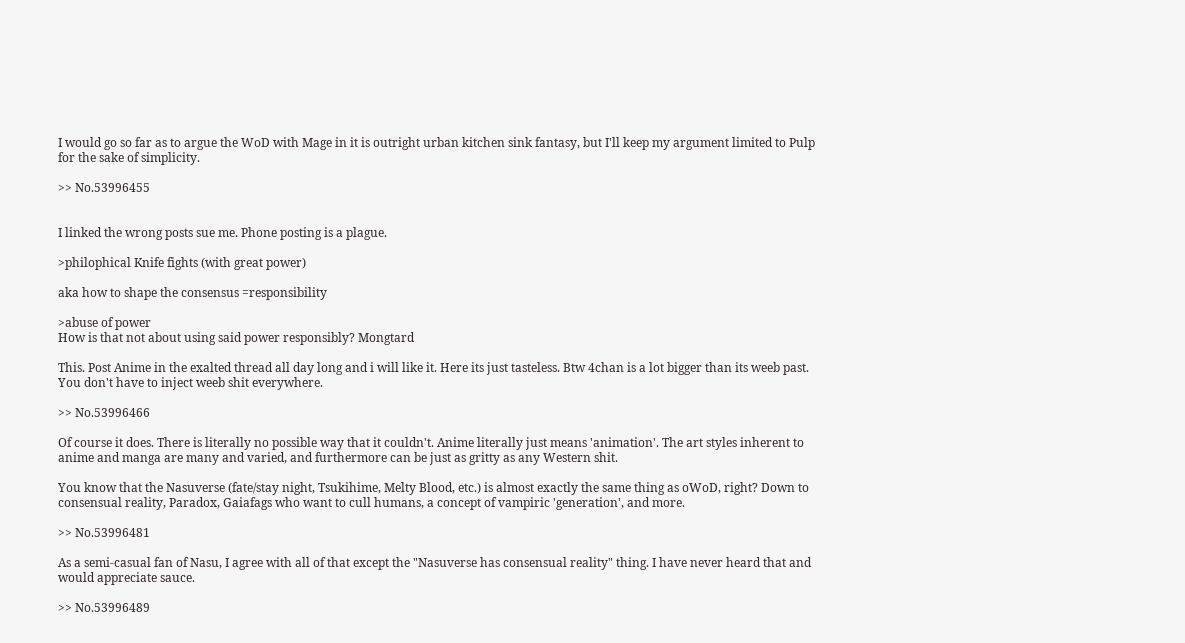I would go so far as to argue the WoD with Mage in it is outright urban kitchen sink fantasy, but I'll keep my argument limited to Pulp for the sake of simplicity.

>> No.53996455


I linked the wrong posts sue me. Phone posting is a plague.

>philophical Knife fights (with great power)

aka how to shape the consensus =responsibility

>abuse of power
How is that not about using said power responsibly? Mongtard

This. Post Anime in the exalted thread all day long and i will like it. Here its just tasteless. Btw 4chan is a lot bigger than its weeb past. You don't have to inject weeb shit everywhere.

>> No.53996466

Of course it does. There is literally no possible way that it couldn't. Anime literally just means 'animation'. The art styles inherent to anime and manga are many and varied, and furthermore can be just as gritty as any Western shit.

You know that the Nasuverse (fate/stay night, Tsukihime, Melty Blood, etc.) is almost exactly the same thing as oWoD, right? Down to consensual reality, Paradox, Gaiafags who want to cull humans, a concept of vampiric 'generation', and more.

>> No.53996481

As a semi-casual fan of Nasu, I agree with all of that except the "Nasuverse has consensual reality" thing. I have never heard that and would appreciate sauce.

>> No.53996489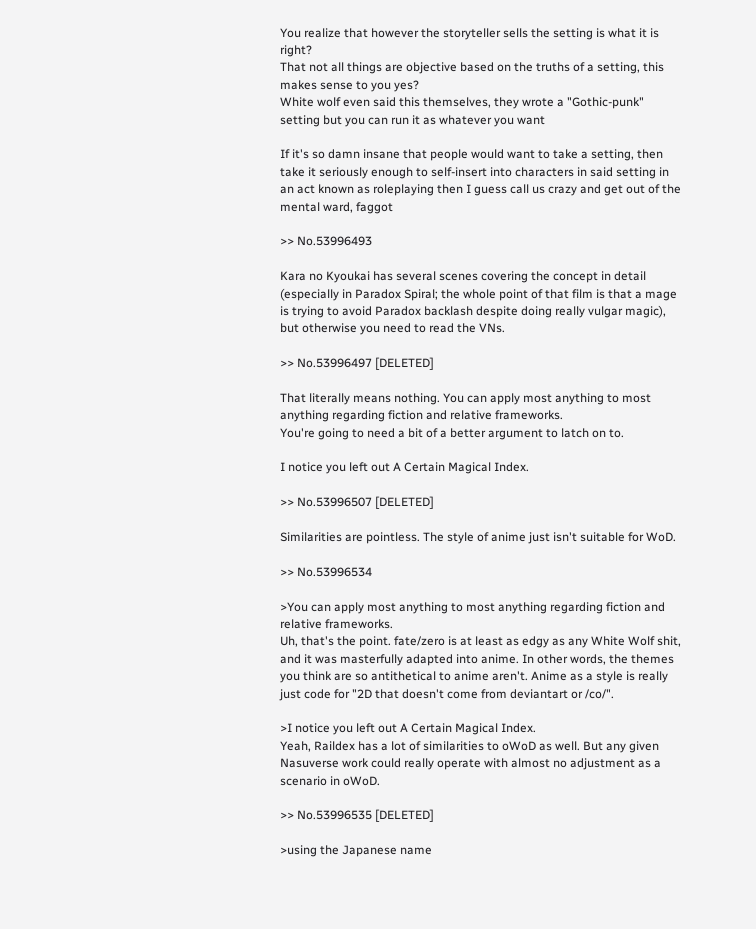You realize that however the storyteller sells the setting is what it is right?
That not all things are objective based on the truths of a setting, this makes sense to you yes?
White wolf even said this themselves, they wrote a "Gothic-punk" setting but you can run it as whatever you want

If it's so damn insane that people would want to take a setting, then take it seriously enough to self-insert into characters in said setting in an act known as roleplaying then I guess call us crazy and get out of the mental ward, faggot

>> No.53996493

Kara no Kyoukai has several scenes covering the concept in detail (especially in Paradox Spiral; the whole point of that film is that a mage is trying to avoid Paradox backlash despite doing really vulgar magic), but otherwise you need to read the VNs.

>> No.53996497 [DELETED]

That literally means nothing. You can apply most anything to most anything regarding fiction and relative frameworks.
You're going to need a bit of a better argument to latch on to.

I notice you left out A Certain Magical Index.

>> No.53996507 [DELETED]

Similarities are pointless. The style of anime just isn't suitable for WoD.

>> No.53996534

>You can apply most anything to most anything regarding fiction and relative frameworks.
Uh, that's the point. fate/zero is at least as edgy as any White Wolf shit, and it was masterfully adapted into anime. In other words, the themes you think are so antithetical to anime aren't. Anime as a style is really just code for "2D that doesn't come from deviantart or /co/".

>I notice you left out A Certain Magical Index.
Yeah, Raildex has a lot of similarities to oWoD as well. But any given Nasuverse work could really operate with almost no adjustment as a scenario in oWoD.

>> No.53996535 [DELETED]

>using the Japanese name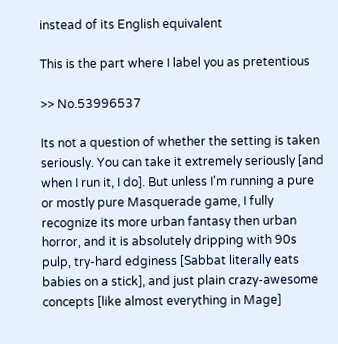instead of its English equivalent

This is the part where I label you as pretentious

>> No.53996537

Its not a question of whether the setting is taken seriously. You can take it extremely seriously [and when I run it, I do]. But unless I'm running a pure or mostly pure Masquerade game, I fully recognize its more urban fantasy then urban horror, and it is absolutely dripping with 90s pulp, try-hard edginess [Sabbat literally eats babies on a stick], and just plain crazy-awesome concepts [like almost everything in Mage]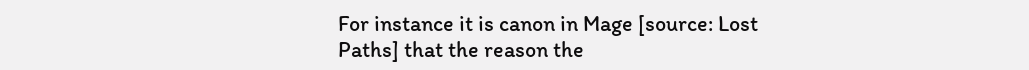For instance it is canon in Mage [source: Lost Paths] that the reason the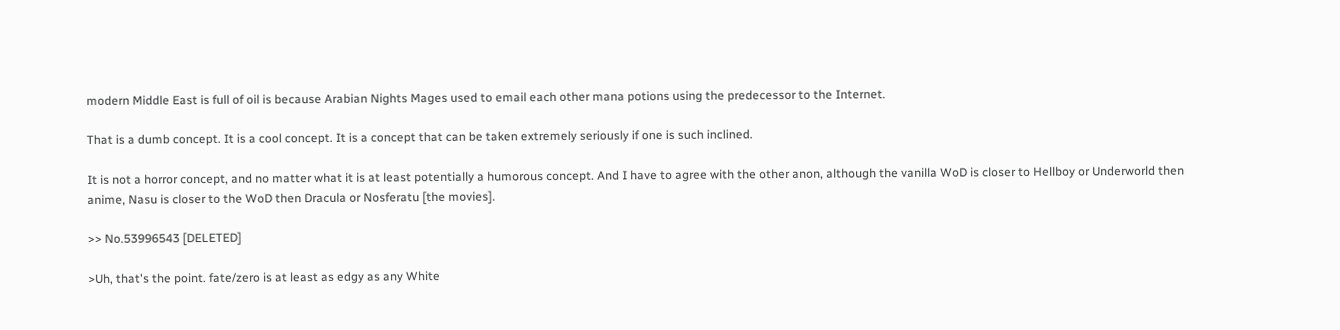modern Middle East is full of oil is because Arabian Nights Mages used to email each other mana potions using the predecessor to the Internet.

That is a dumb concept. It is a cool concept. It is a concept that can be taken extremely seriously if one is such inclined.

It is not a horror concept, and no matter what it is at least potentially a humorous concept. And I have to agree with the other anon, although the vanilla WoD is closer to Hellboy or Underworld then anime, Nasu is closer to the WoD then Dracula or Nosferatu [the movies].

>> No.53996543 [DELETED]

>Uh, that's the point. fate/zero is at least as edgy as any White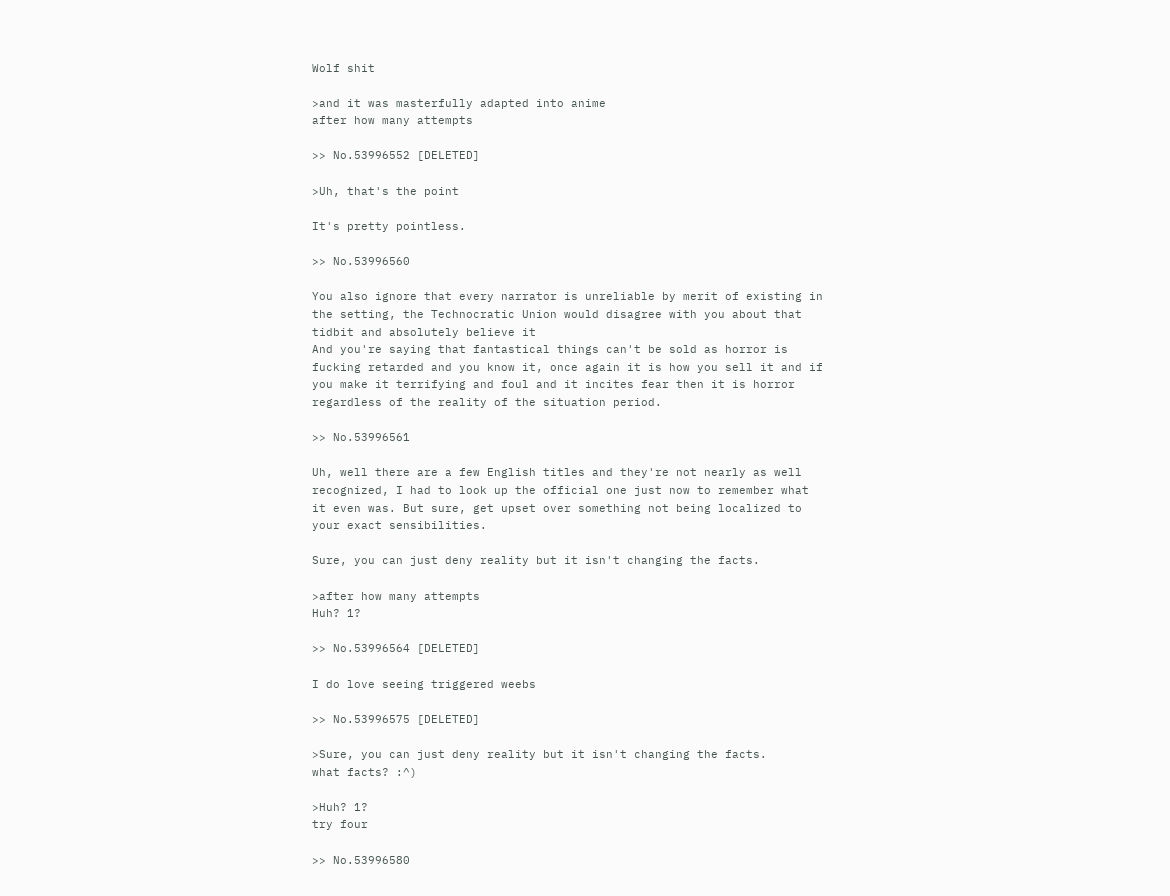Wolf shit

>and it was masterfully adapted into anime
after how many attempts

>> No.53996552 [DELETED]

>Uh, that's the point

It's pretty pointless.

>> No.53996560

You also ignore that every narrator is unreliable by merit of existing in the setting, the Technocratic Union would disagree with you about that tidbit and absolutely believe it
And you're saying that fantastical things can't be sold as horror is fucking retarded and you know it, once again it is how you sell it and if you make it terrifying and foul and it incites fear then it is horror regardless of the reality of the situation period.

>> No.53996561

Uh, well there are a few English titles and they're not nearly as well recognized, I had to look up the official one just now to remember what it even was. But sure, get upset over something not being localized to your exact sensibilities.

Sure, you can just deny reality but it isn't changing the facts.

>after how many attempts
Huh? 1?

>> No.53996564 [DELETED]

I do love seeing triggered weebs

>> No.53996575 [DELETED]

>Sure, you can just deny reality but it isn't changing the facts.
what facts? :^)

>Huh? 1?
try four

>> No.53996580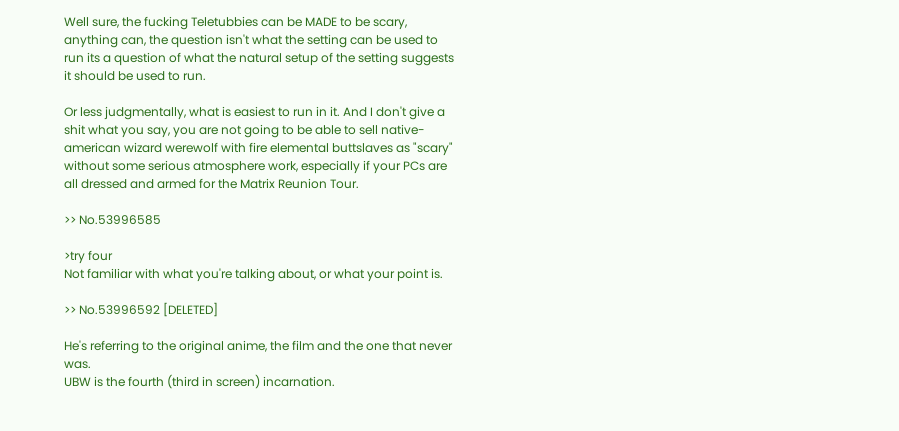Well sure, the fucking Teletubbies can be MADE to be scary, anything can, the question isn't what the setting can be used to run its a question of what the natural setup of the setting suggests it should be used to run.

Or less judgmentally, what is easiest to run in it. And I don't give a shit what you say, you are not going to be able to sell native-american wizard werewolf with fire elemental buttslaves as "scary" without some serious atmosphere work, especially if your PCs are all dressed and armed for the Matrix Reunion Tour.

>> No.53996585

>try four
Not familiar with what you're talking about, or what your point is.

>> No.53996592 [DELETED]

He's referring to the original anime, the film and the one that never was.
UBW is the fourth (third in screen) incarnation.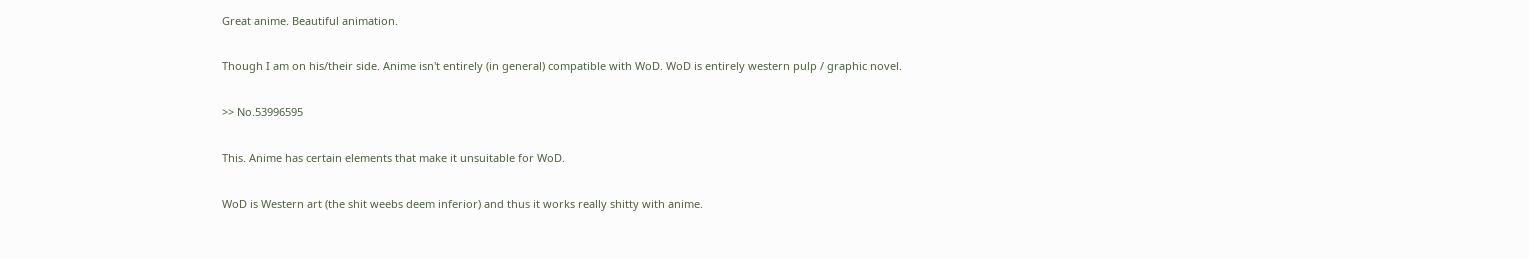Great anime. Beautiful animation.

Though I am on his/their side. Anime isn't entirely (in general) compatible with WoD. WoD is entirely western pulp / graphic novel.

>> No.53996595

This. Anime has certain elements that make it unsuitable for WoD.

WoD is Western art (the shit weebs deem inferior) and thus it works really shitty with anime.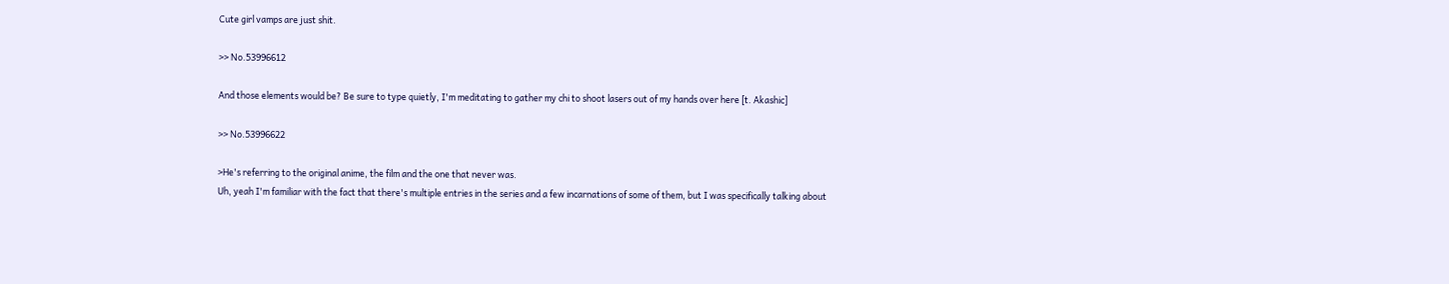Cute girl vamps are just shit.

>> No.53996612

And those elements would be? Be sure to type quietly, I'm meditating to gather my chi to shoot lasers out of my hands over here [t. Akashic]

>> No.53996622

>He's referring to the original anime, the film and the one that never was.
Uh, yeah I'm familiar with the fact that there's multiple entries in the series and a few incarnations of some of them, but I was specifically talking about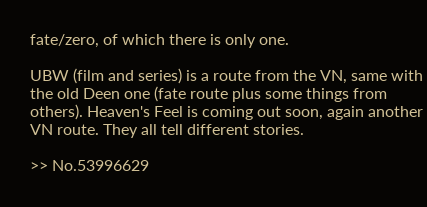fate/zero, of which there is only one.

UBW (film and series) is a route from the VN, same with the old Deen one (fate route plus some things from others). Heaven's Feel is coming out soon, again another VN route. They all tell different stories.

>> No.53996629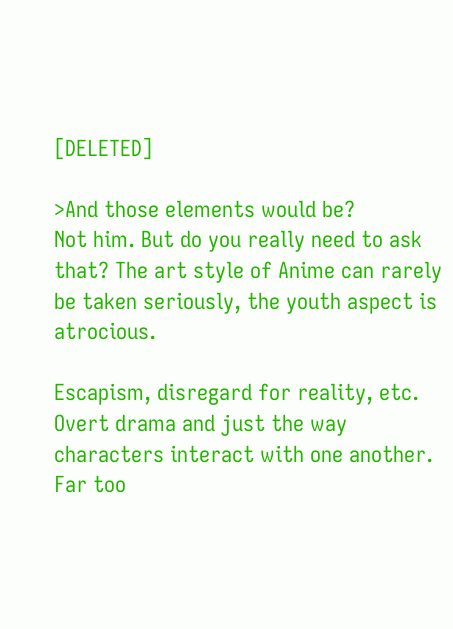[DELETED]

>And those elements would be?
Not him. But do you really need to ask that? The art style of Anime can rarely be taken seriously, the youth aspect is atrocious.

Escapism, disregard for reality, etc. Overt drama and just the way characters interact with one another. Far too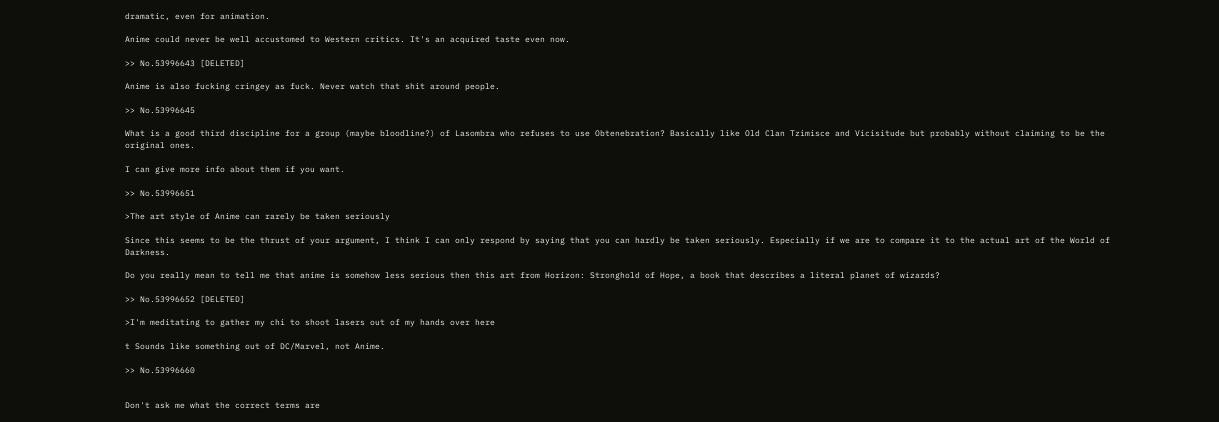dramatic, even for animation.

Anime could never be well accustomed to Western critics. It's an acquired taste even now.

>> No.53996643 [DELETED]

Anime is also fucking cringey as fuck. Never watch that shit around people.

>> No.53996645

What is a good third discipline for a group (maybe bloodline?) of Lasombra who refuses to use Obtenebration? Basically like Old Clan Tzimisce and Vicisitude but probably without claiming to be the original ones.

I can give more info about them if you want.

>> No.53996651

>The art style of Anime can rarely be taken seriously

Since this seems to be the thrust of your argument, I think I can only respond by saying that you can hardly be taken seriously. Especially if we are to compare it to the actual art of the World of Darkness.

Do you really mean to tell me that anime is somehow less serious then this art from Horizon: Stronghold of Hope, a book that describes a literal planet of wizards?

>> No.53996652 [DELETED]

>I'm meditating to gather my chi to shoot lasers out of my hands over here

t Sounds like something out of DC/Marvel, not Anime.

>> No.53996660


Don't ask me what the correct terms are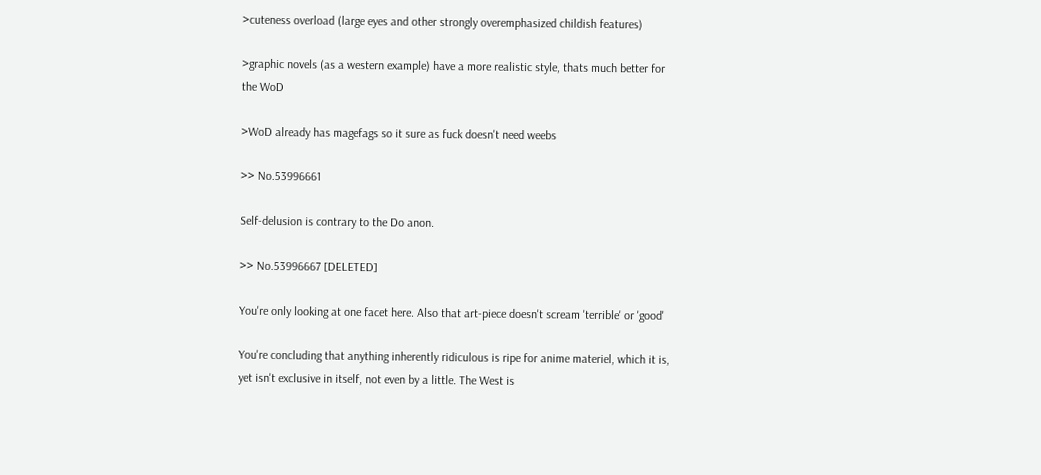>cuteness overload (large eyes and other strongly overemphasized childish features)

>graphic novels (as a western example) have a more realistic style, thats much better for the WoD

>WoD already has magefags so it sure as fuck doesn't need weebs

>> No.53996661

Self-delusion is contrary to the Do anon.

>> No.53996667 [DELETED]

You're only looking at one facet here. Also that art-piece doesn't scream 'terrible' or 'good'

You're concluding that anything inherently ridiculous is ripe for anime materiel, which it is, yet isn't exclusive in itself, not even by a little. The West is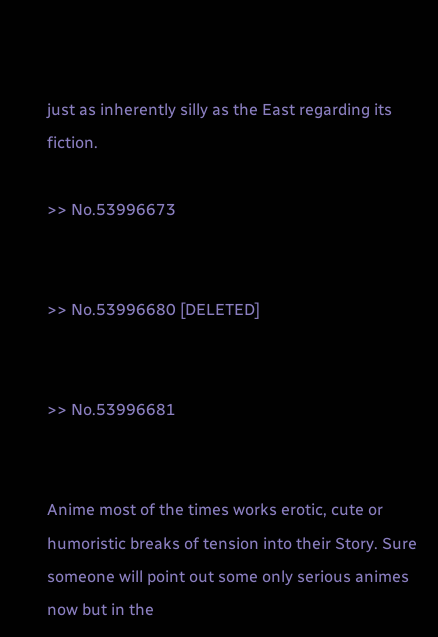just as inherently silly as the East regarding its fiction.

>> No.53996673


>> No.53996680 [DELETED]


>> No.53996681


Anime most of the times works erotic, cute or humoristic breaks of tension into their Story. Sure someone will point out some only serious animes now but in the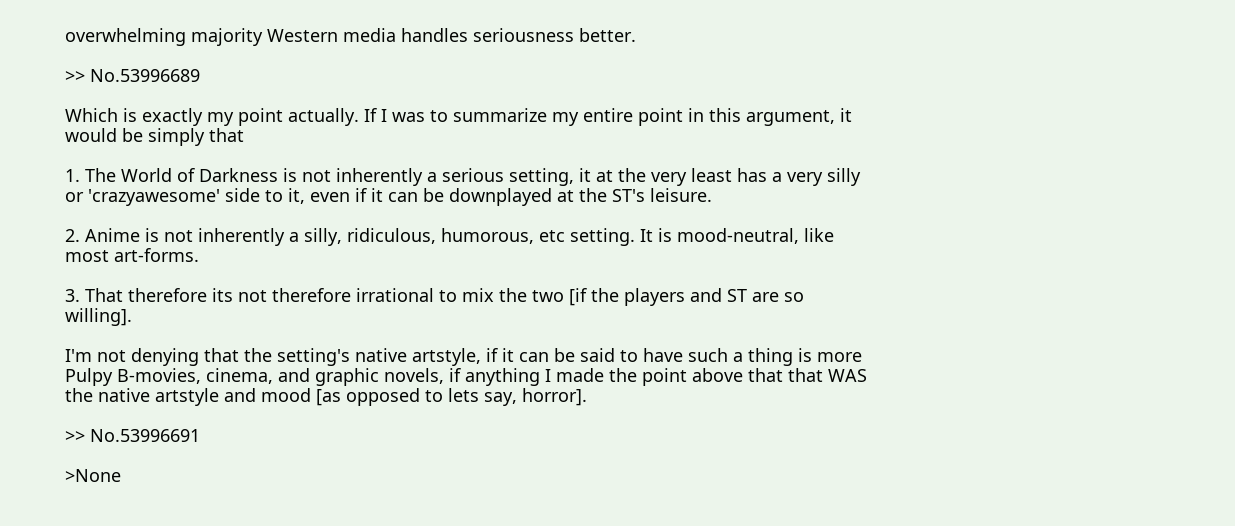overwhelming majority Western media handles seriousness better.

>> No.53996689

Which is exactly my point actually. If I was to summarize my entire point in this argument, it would be simply that

1. The World of Darkness is not inherently a serious setting, it at the very least has a very silly or 'crazyawesome' side to it, even if it can be downplayed at the ST's leisure.

2. Anime is not inherently a silly, ridiculous, humorous, etc setting. It is mood-neutral, like most art-forms.

3. That therefore its not therefore irrational to mix the two [if the players and ST are so willing].

I'm not denying that the setting's native artstyle, if it can be said to have such a thing is more Pulpy B-movies, cinema, and graphic novels, if anything I made the point above that that WAS the native artstyle and mood [as opposed to lets say, horror].

>> No.53996691

>None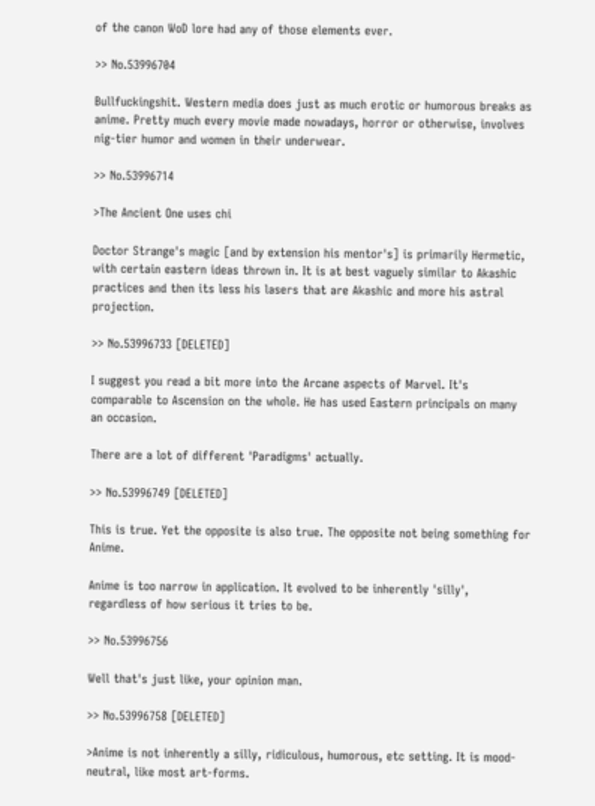of the canon WoD lore had any of those elements ever.

>> No.53996704

Bullfuckingshit. Western media does just as much erotic or humorous breaks as anime. Pretty much every movie made nowadays, horror or otherwise, involves nig-tier humor and women in their underwear.

>> No.53996714

>The Ancient One uses chi

Doctor Strange's magic [and by extension his mentor's] is primarily Hermetic, with certain eastern ideas thrown in. It is at best vaguely similar to Akashic practices and then its less his lasers that are Akashic and more his astral projection.

>> No.53996733 [DELETED]

I suggest you read a bit more into the Arcane aspects of Marvel. It's comparable to Ascension on the whole. He has used Eastern principals on many an occasion.

There are a lot of different 'Paradigms' actually.

>> No.53996749 [DELETED]

This is true. Yet the opposite is also true. The opposite not being something for Anime.

Anime is too narrow in application. It evolved to be inherently 'silly', regardless of how serious it tries to be.

>> No.53996756

Well that's just like, your opinion man.

>> No.53996758 [DELETED]

>Anime is not inherently a silly, ridiculous, humorous, etc setting. It is mood-neutral, like most art-forms.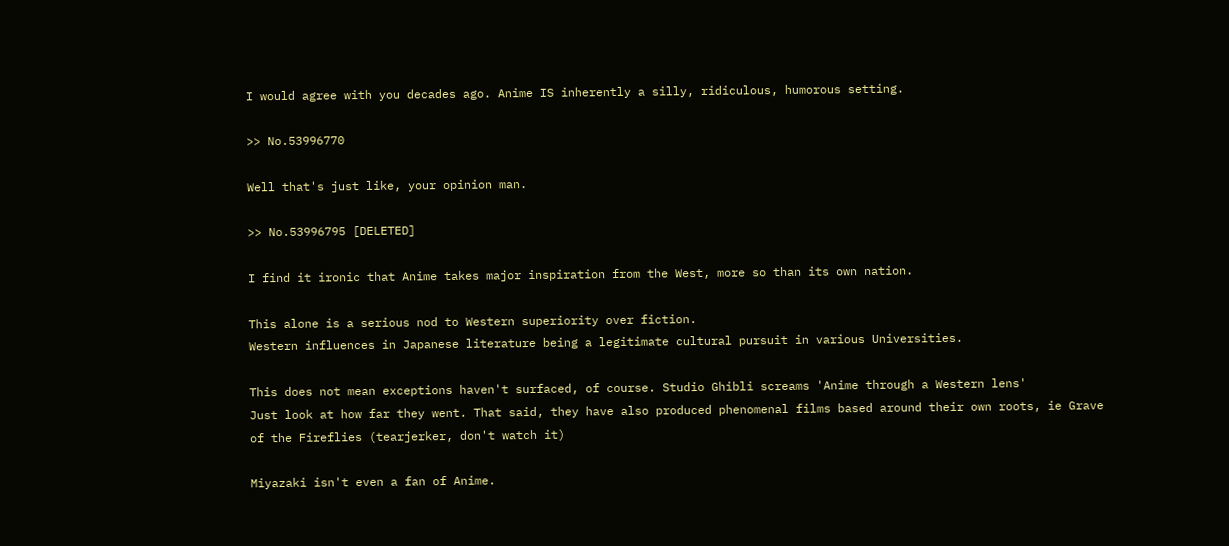I would agree with you decades ago. Anime IS inherently a silly, ridiculous, humorous setting.

>> No.53996770

Well that's just like, your opinion man.

>> No.53996795 [DELETED]

I find it ironic that Anime takes major inspiration from the West, more so than its own nation.

This alone is a serious nod to Western superiority over fiction.
Western influences in Japanese literature being a legitimate cultural pursuit in various Universities.

This does not mean exceptions haven't surfaced, of course. Studio Ghibli screams 'Anime through a Western lens'
Just look at how far they went. That said, they have also produced phenomenal films based around their own roots, ie Grave of the Fireflies (tearjerker, don't watch it)

Miyazaki isn't even a fan of Anime.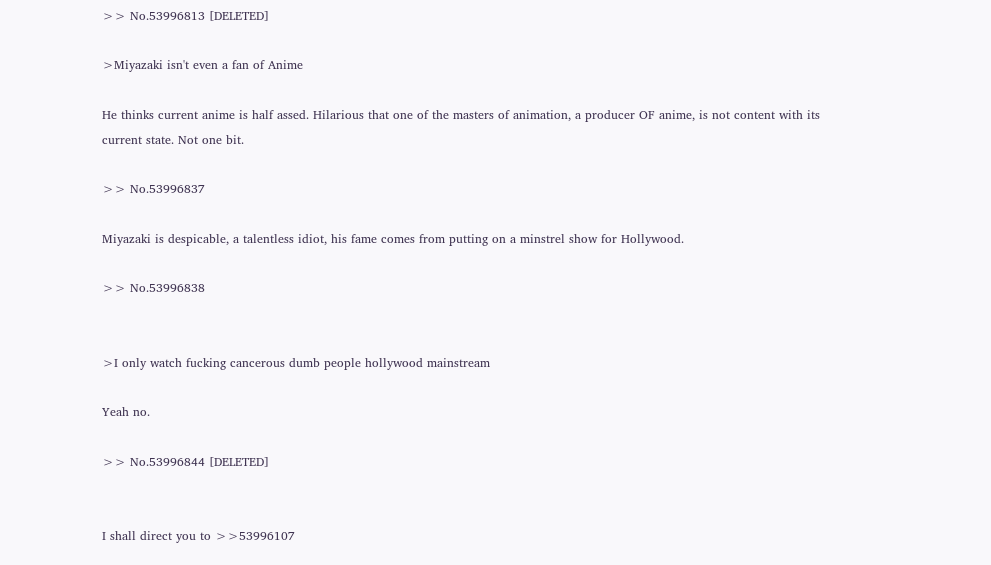>> No.53996813 [DELETED]

>Miyazaki isn't even a fan of Anime

He thinks current anime is half assed. Hilarious that one of the masters of animation, a producer OF anime, is not content with its current state. Not one bit.

>> No.53996837

Miyazaki is despicable, a talentless idiot, his fame comes from putting on a minstrel show for Hollywood.

>> No.53996838


>I only watch fucking cancerous dumb people hollywood mainstream

Yeah no.

>> No.53996844 [DELETED]


I shall direct you to >>53996107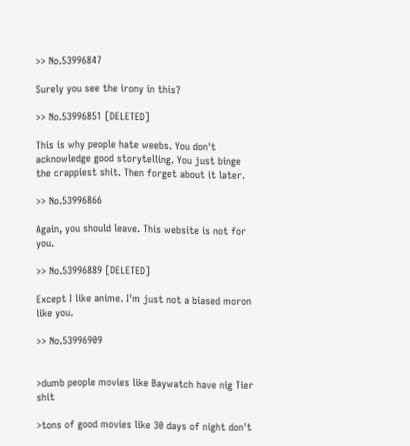>> No.53996847

Surely you see the irony in this?

>> No.53996851 [DELETED]

This is why people hate weebs. You don't acknowledge good storytelling. You just binge the crappiest shit. Then forget about it later.

>> No.53996866

Again, you should leave. This website is not for you.

>> No.53996889 [DELETED]

Except I like anime. I'm just not a biased moron like you.

>> No.53996909


>dumb people movies like Baywatch have nig Tier shit

>tons of good movies like 30 days of night don't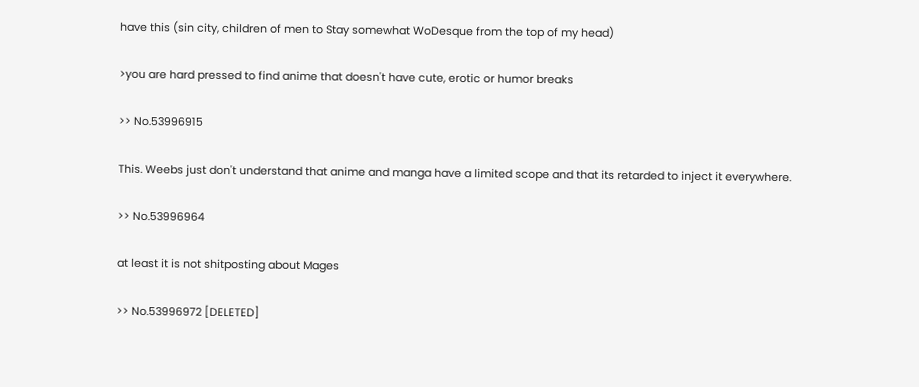have this (sin city, children of men to Stay somewhat WoDesque from the top of my head)

>you are hard pressed to find anime that doesn't have cute, erotic or humor breaks

>> No.53996915

This. Weebs just don't understand that anime and manga have a limited scope and that its retarded to inject it everywhere.

>> No.53996964

at least it is not shitposting about Mages

>> No.53996972 [DELETED]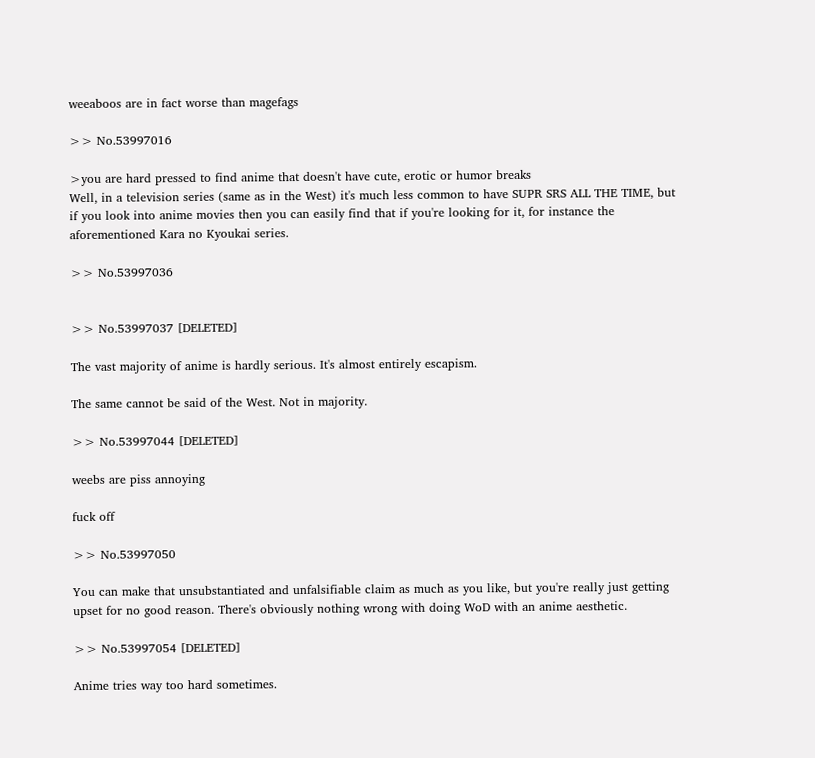weeaboos are in fact worse than magefags

>> No.53997016

>you are hard pressed to find anime that doesn't have cute, erotic or humor breaks
Well, in a television series (same as in the West) it's much less common to have SUPR SRS ALL THE TIME, but if you look into anime movies then you can easily find that if you're looking for it, for instance the aforementioned Kara no Kyoukai series.

>> No.53997036


>> No.53997037 [DELETED]

The vast majority of anime is hardly serious. It's almost entirely escapism.

The same cannot be said of the West. Not in majority.

>> No.53997044 [DELETED]

weebs are piss annoying

fuck off

>> No.53997050

You can make that unsubstantiated and unfalsifiable claim as much as you like, but you're really just getting upset for no good reason. There's obviously nothing wrong with doing WoD with an anime aesthetic.

>> No.53997054 [DELETED]

Anime tries way too hard sometimes.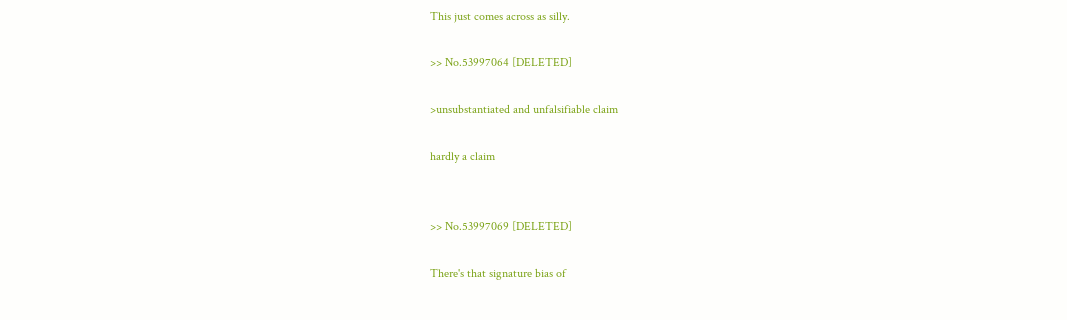This just comes across as silly.

>> No.53997064 [DELETED]

>unsubstantiated and unfalsifiable claim

hardly a claim


>> No.53997069 [DELETED]

There's that signature bias of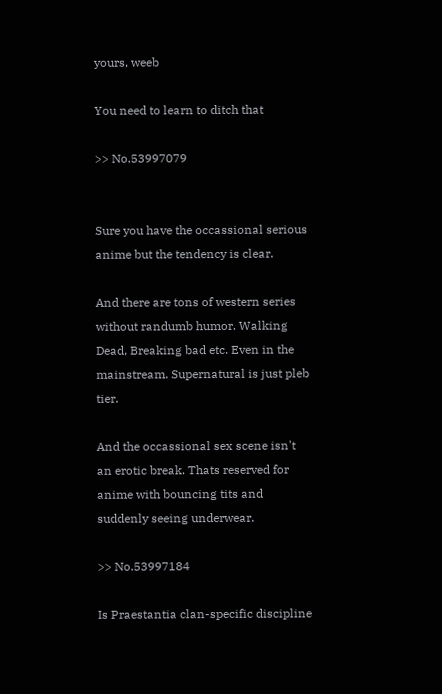yours, weeb

You need to learn to ditch that

>> No.53997079


Sure you have the occassional serious anime but the tendency is clear.

And there are tons of western series without randumb humor. Walking Dead, Breaking bad etc. Even in the mainstream. Supernatural is just pleb tier.

And the occassional sex scene isn't an erotic break. Thats reserved for anime with bouncing tits and suddenly seeing underwear.

>> No.53997184

Is Praestantia clan-specific discipline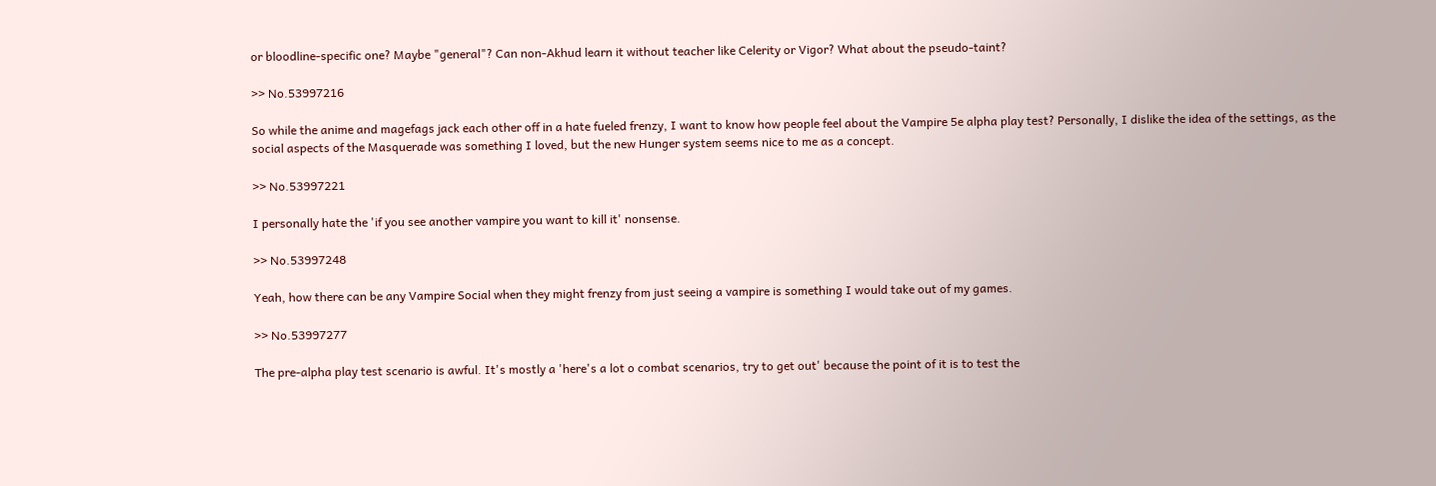or bloodline-specific one? Maybe "general"? Can non-Akhud learn it without teacher like Celerity or Vigor? What about the pseudo-taint?

>> No.53997216

So while the anime and magefags jack each other off in a hate fueled frenzy, I want to know how people feel about the Vampire 5e alpha play test? Personally, I dislike the idea of the settings, as the social aspects of the Masquerade was something I loved, but the new Hunger system seems nice to me as a concept.

>> No.53997221

I personally hate the 'if you see another vampire you want to kill it' nonsense.

>> No.53997248

Yeah, how there can be any Vampire Social when they might frenzy from just seeing a vampire is something I would take out of my games.

>> No.53997277

The pre-alpha play test scenario is awful. It's mostly a 'here's a lot o combat scenarios, try to get out' because the point of it is to test the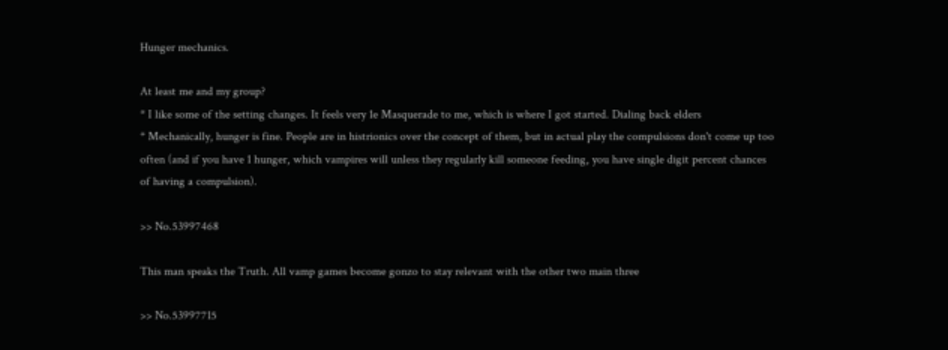Hunger mechanics.

At least me and my group?
* I like some of the setting changes. It feels very 1e Masquerade to me, which is where I got started. Dialing back elders
* Mechanically, hunger is fine. People are in histrionics over the concept of them, but in actual play the compulsions don't come up too often (and if you have 1 hunger, which vampires will unless they regularly kill someone feeding, you have single digit percent chances of having a compulsion).

>> No.53997468

This man speaks the Truth. All vamp games become gonzo to stay relevant with the other two main three

>> No.53997715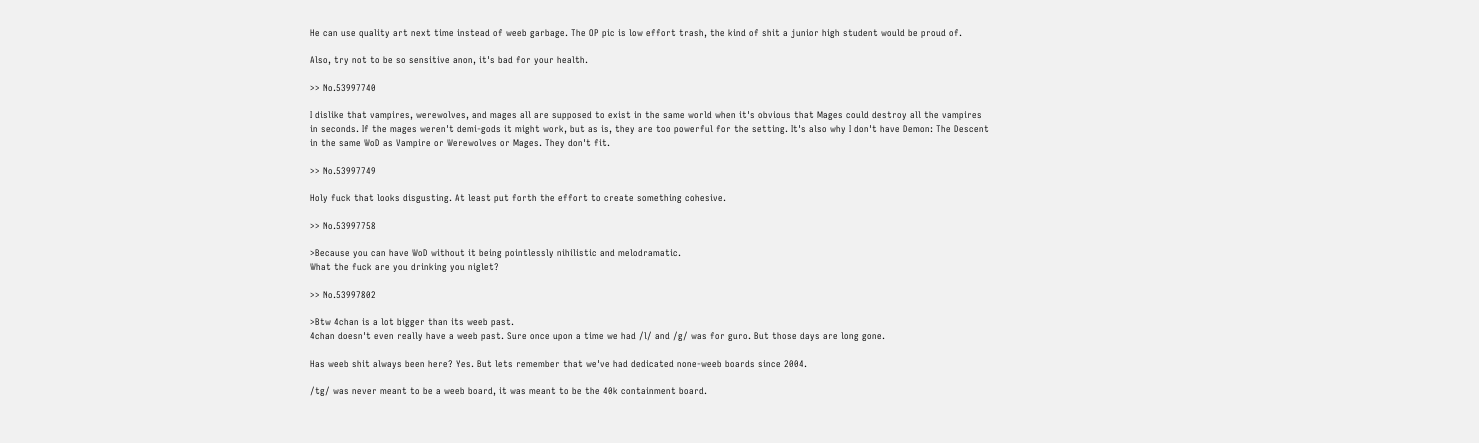He can use quality art next time instead of weeb garbage. The OP pic is low effort trash, the kind of shit a junior high student would be proud of.

Also, try not to be so sensitive anon, it's bad for your health.

>> No.53997740

I dislike that vampires, werewolves, and mages all are supposed to exist in the same world when it's obvious that Mages could destroy all the vampires in seconds. If the mages weren't demi-gods it might work, but as is, they are too powerful for the setting. It's also why I don't have Demon: The Descent in the same WoD as Vampire or Werewolves or Mages. They don't fit.

>> No.53997749

Holy fuck that looks disgusting. At least put forth the effort to create something cohesive.

>> No.53997758

>Because you can have WoD without it being pointlessly nihilistic and melodramatic.
What the fuck are you drinking you niglet?

>> No.53997802

>Btw 4chan is a lot bigger than its weeb past.
4chan doesn't even really have a weeb past. Sure once upon a time we had /l/ and /g/ was for guro. But those days are long gone.

Has weeb shit always been here? Yes. But lets remember that we've had dedicated none-weeb boards since 2004.

/tg/ was never meant to be a weeb board, it was meant to be the 40k containment board.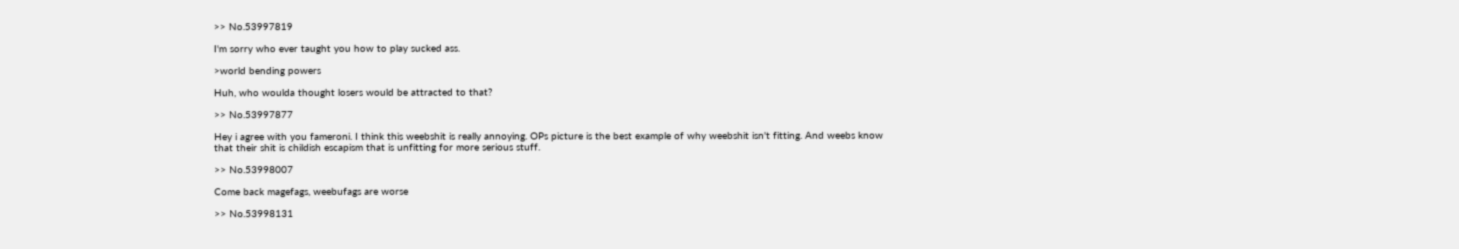>> No.53997819

I'm sorry who ever taught you how to play sucked ass.

>world bending powers

Huh, who woulda thought losers would be attracted to that?

>> No.53997877

Hey i agree with you fameroni. I think this weebshit is really annoying. OPs picture is the best example of why weebshit isn't fitting. And weebs know that their shit is childish escapism that is unfitting for more serious stuff.

>> No.53998007

Come back magefags, weebufags are worse

>> No.53998131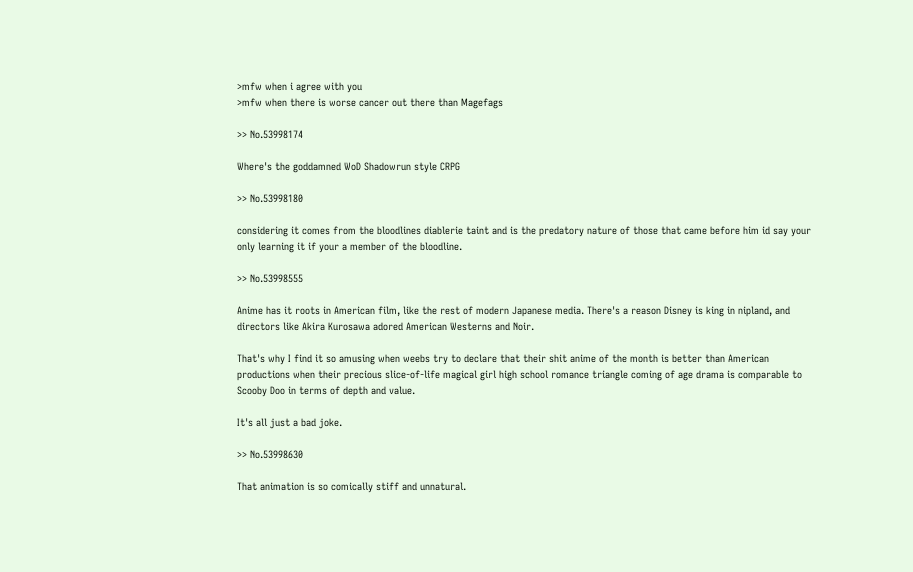>mfw when i agree with you
>mfw when there is worse cancer out there than Magefags

>> No.53998174

Where's the goddamned WoD Shadowrun style CRPG

>> No.53998180

considering it comes from the bloodlines diablerie taint and is the predatory nature of those that came before him id say your only learning it if your a member of the bloodline.

>> No.53998555

Anime has it roots in American film, like the rest of modern Japanese media. There's a reason Disney is king in nipland, and directors like Akira Kurosawa adored American Westerns and Noir.

That's why I find it so amusing when weebs try to declare that their shit anime of the month is better than American productions when their precious slice-of-life magical girl high school romance triangle coming of age drama is comparable to Scooby Doo in terms of depth and value.

It's all just a bad joke.

>> No.53998630

That animation is so comically stiff and unnatural.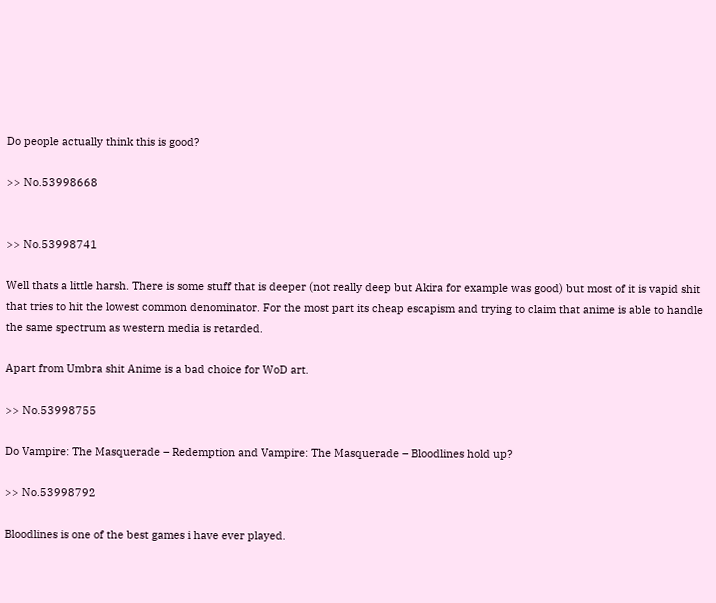Do people actually think this is good?

>> No.53998668


>> No.53998741

Well thats a little harsh. There is some stuff that is deeper (not really deep but Akira for example was good) but most of it is vapid shit that tries to hit the lowest common denominator. For the most part its cheap escapism and trying to claim that anime is able to handle the same spectrum as western media is retarded.

Apart from Umbra shit Anime is a bad choice for WoD art.

>> No.53998755

Do Vampire: The Masquerade – Redemption and Vampire: The Masquerade – Bloodlines hold up?

>> No.53998792

Bloodlines is one of the best games i have ever played.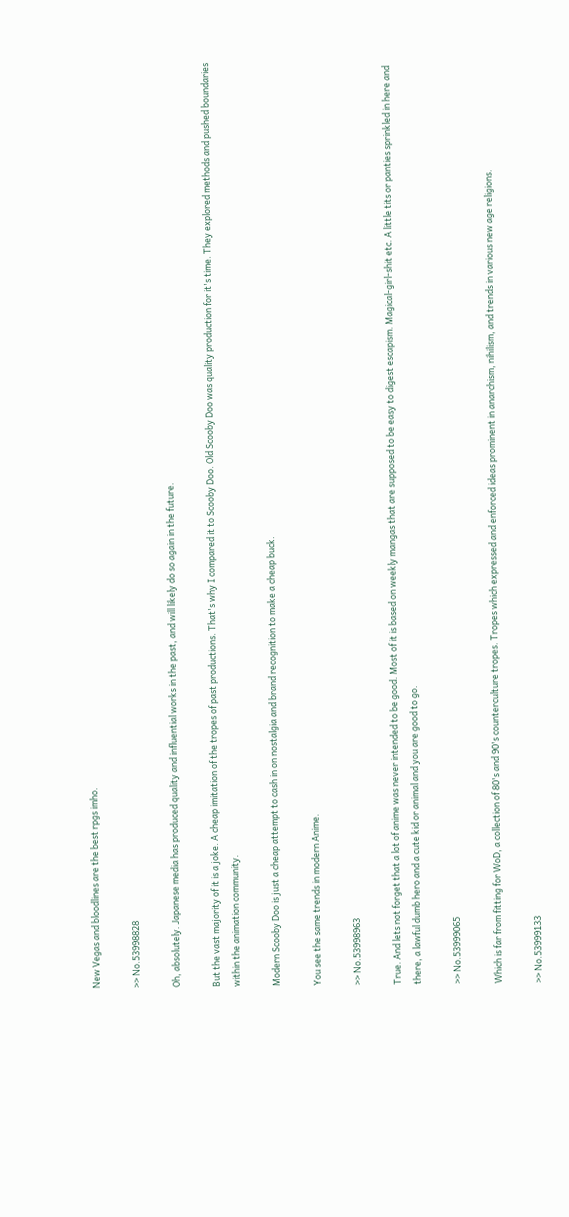New Vegas and bloodlines are the best rpgs imho.

>> No.53998828

Oh, absolutely. Japanese media has produced quality and influential works in the past, and will likely do so again in the future.

But the vast majority of it is a joke. A cheap imitation of the tropes of past productions. That's why I compared it to Scooby Doo. Old Scooby Doo was quality production for it's time. They explored methods and pushed boundaries within the animation community.

Modern Scooby Doo is just a cheap attempt to cash in on nostalgia and brand recognition to make a cheap buck.

You see the same trends in modern Anime.

>> No.53998963

True. And lets not forget that a lot of anime was never intended to be good. Most of it is based on weekly mangas that are supposed to be easy to digest escapism. Magical-girl-shit etc. A little tits or panties sprinkled in here and there, a lawful dumb hero and a cute kid or animal and you are good to go.

>> No.53999065

Which is far from fitting for WoD, a collection of 80's and 90's counterculture tropes. Tropes which expressed and enforced ideas prominent in anarchism, nihilism, and trends in various new age religions.

>> No.53999133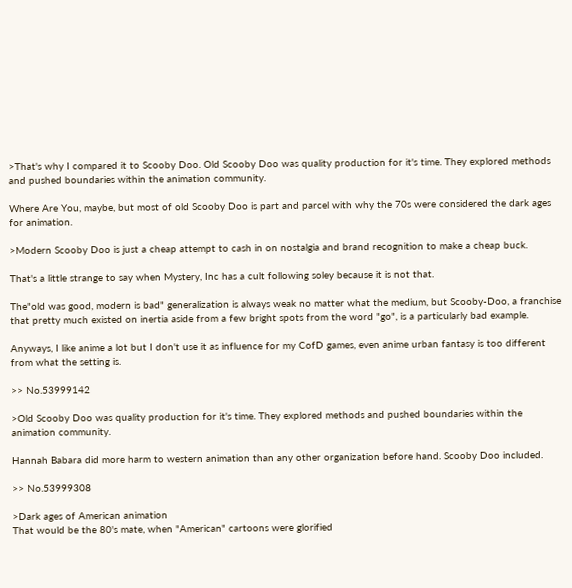>That's why I compared it to Scooby Doo. Old Scooby Doo was quality production for it's time. They explored methods and pushed boundaries within the animation community.

Where Are You, maybe, but most of old Scooby Doo is part and parcel with why the 70s were considered the dark ages for animation.

>Modern Scooby Doo is just a cheap attempt to cash in on nostalgia and brand recognition to make a cheap buck.

That's a little strange to say when Mystery, Inc has a cult following soley because it is not that.

The"old was good, modern is bad" generalization is always weak no matter what the medium, but Scooby-Doo, a franchise that pretty much existed on inertia aside from a few bright spots from the word "go", is a particularly bad example.

Anyways, I like anime a lot but I don't use it as influence for my CofD games, even anime urban fantasy is too different from what the setting is.

>> No.53999142

>Old Scooby Doo was quality production for it's time. They explored methods and pushed boundaries within the animation community.

Hannah Babara did more harm to western animation than any other organization before hand. Scooby Doo included.

>> No.53999308

>Dark ages of American animation
That would be the 80's mate, when "American" cartoons were glorified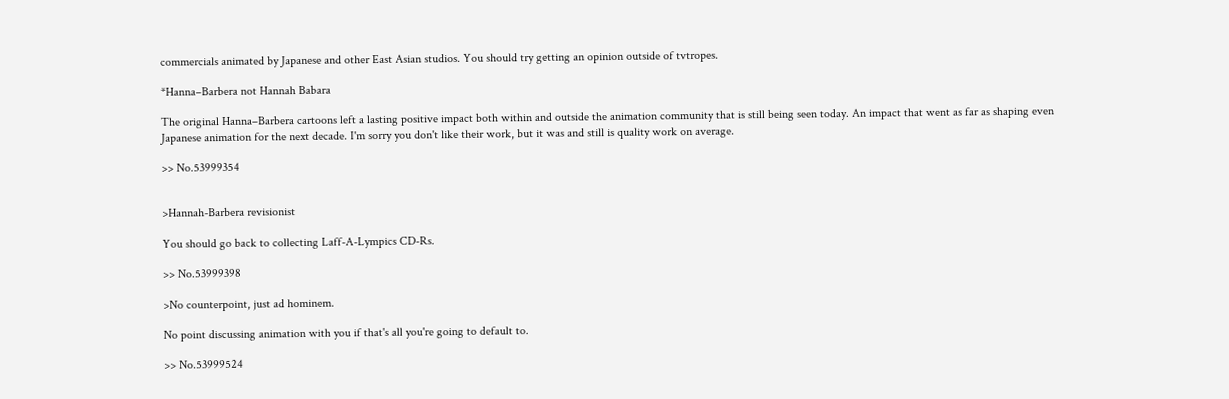commercials animated by Japanese and other East Asian studios. You should try getting an opinion outside of tvtropes.

*Hanna–Barbera not Hannah Babara

The original Hanna–Barbera cartoons left a lasting positive impact both within and outside the animation community that is still being seen today. An impact that went as far as shaping even Japanese animation for the next decade. I'm sorry you don't like their work, but it was and still is quality work on average.

>> No.53999354


>Hannah-Barbera revisionist

You should go back to collecting Laff-A-Lympics CD-Rs.

>> No.53999398

>No counterpoint, just ad hominem.

No point discussing animation with you if that's all you're going to default to.

>> No.53999524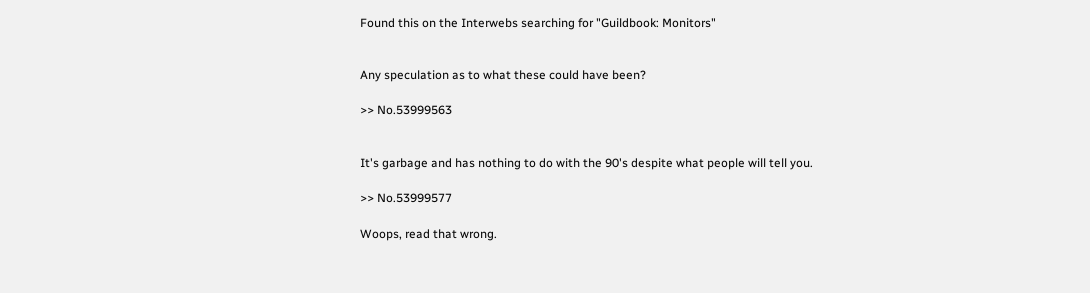Found this on the Interwebs searching for "Guildbook: Monitors"


Any speculation as to what these could have been?

>> No.53999563


It's garbage and has nothing to do with the 90's despite what people will tell you.

>> No.53999577

Woops, read that wrong.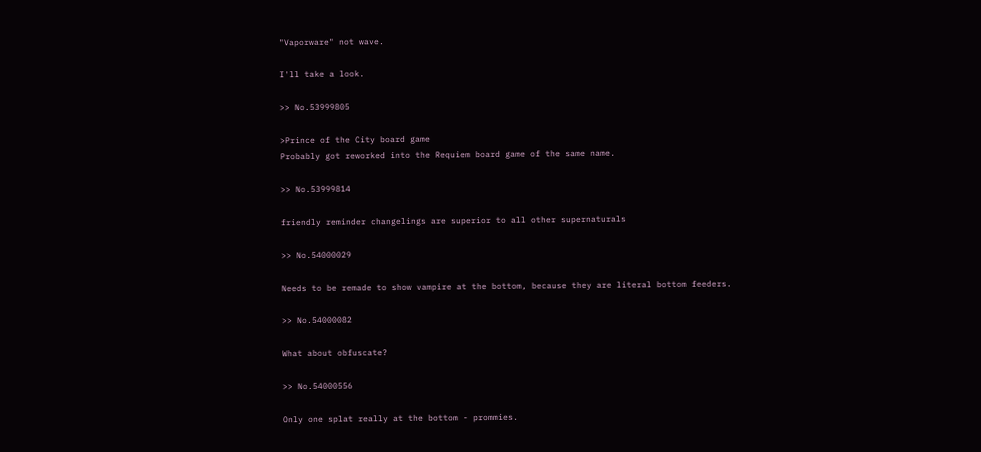"Vaporware" not wave.

I'll take a look.

>> No.53999805

>Prince of the City board game
Probably got reworked into the Requiem board game of the same name.

>> No.53999814

friendly reminder changelings are superior to all other supernaturals

>> No.54000029

Needs to be remade to show vampire at the bottom, because they are literal bottom feeders.

>> No.54000082

What about obfuscate?

>> No.54000556

Only one splat really at the bottom - prommies.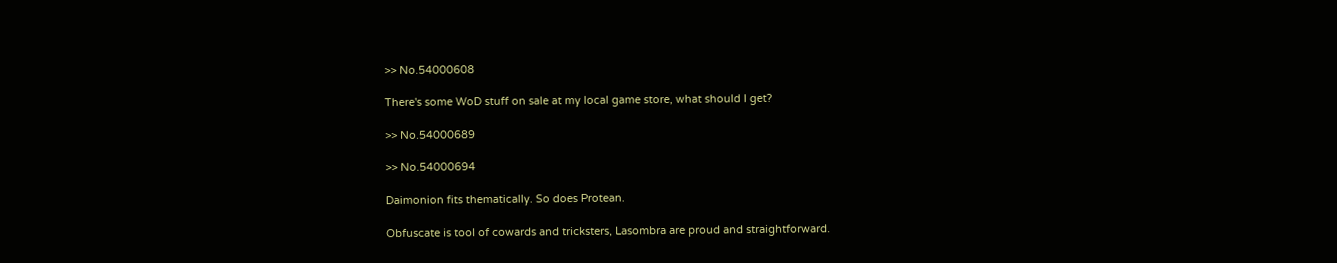>> No.54000608

There's some WoD stuff on sale at my local game store, what should I get?

>> No.54000689

>> No.54000694

Daimonion fits thematically. So does Protean.

Obfuscate is tool of cowards and tricksters, Lasombra are proud and straightforward.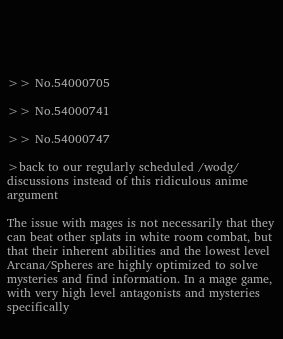>> No.54000705

>> No.54000741

>> No.54000747

>back to our regularly scheduled /wodg/ discussions instead of this ridiculous anime argument

The issue with mages is not necessarily that they can beat other splats in white room combat, but that their inherent abilities and the lowest level Arcana/Spheres are highly optimized to solve mysteries and find information. In a mage game, with very high level antagonists and mysteries specifically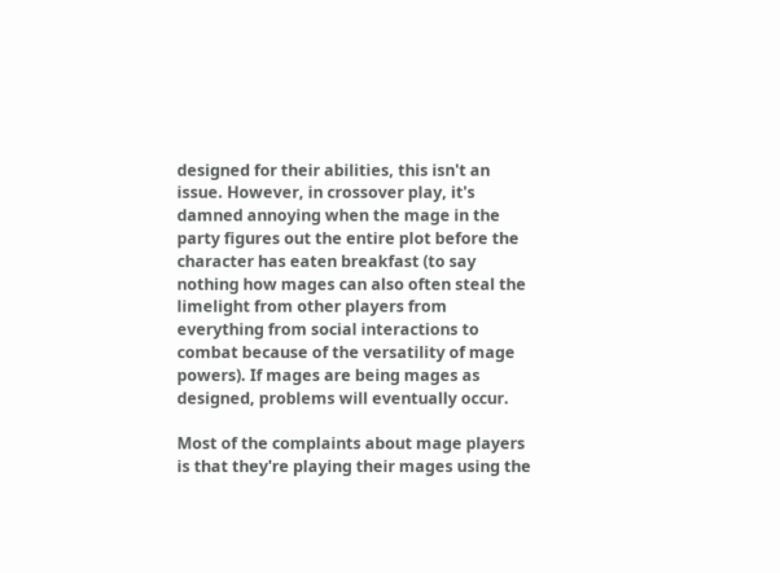designed for their abilities, this isn't an issue. However, in crossover play, it's damned annoying when the mage in the party figures out the entire plot before the character has eaten breakfast (to say nothing how mages can also often steal the limelight from other players from everything from social interactions to combat because of the versatility of mage powers). If mages are being mages as designed, problems will eventually occur.

Most of the complaints about mage players is that they're playing their mages using the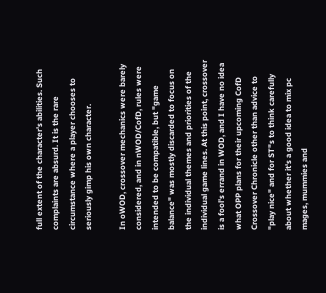full extent of the character's abilities. Such complaints are absurd. It is the rare circumstance where a player chooses to seriously gimp his own character.

In oWOD, crossover mechanics were barely considered, and in nWOD/CofD, rules were intended to be compatible, but "game balance" was mostly discarded to focus on the individual themes and priorities of the individual game lines. At this point, crossover is a fool's errand in WOD, and I have no idea what OPP plans for their upcoming CofD Crossover Chronicle other than advice to "play nice" and for ST"s to think carefully about whether it's a good idea to mix pc mages, mummies and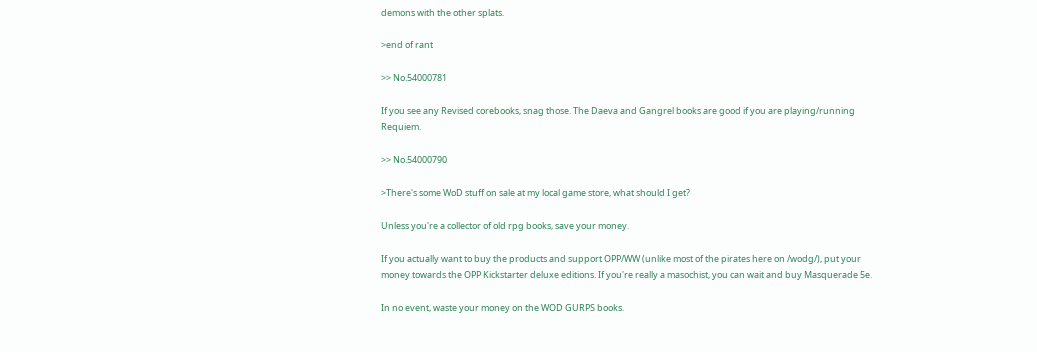demons with the other splats.

>end of rant

>> No.54000781

If you see any Revised corebooks, snag those. The Daeva and Gangrel books are good if you are playing/running Requiem.

>> No.54000790

>There's some WoD stuff on sale at my local game store, what should I get?

Unless you're a collector of old rpg books, save your money.

If you actually want to buy the products and support OPP/WW (unlike most of the pirates here on /wodg/), put your money towards the OPP Kickstarter deluxe editions. If you're really a masochist, you can wait and buy Masquerade 5e.

In no event, waste your money on the WOD GURPS books.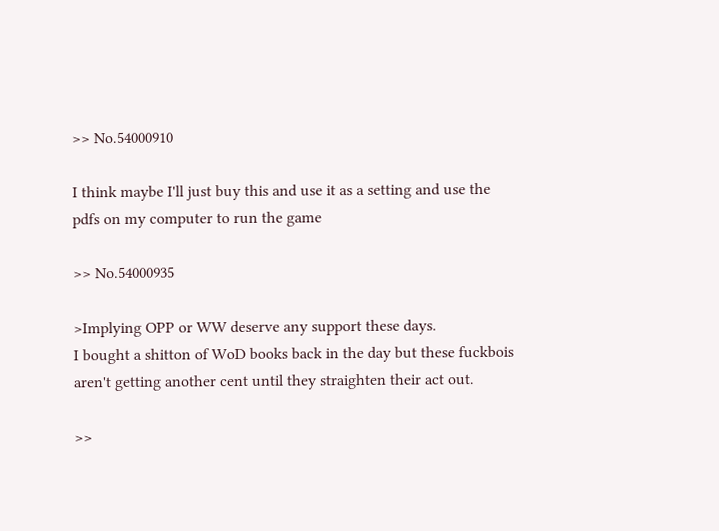>> No.54000910

I think maybe I'll just buy this and use it as a setting and use the pdfs on my computer to run the game

>> No.54000935

>Implying OPP or WW deserve any support these days.
I bought a shitton of WoD books back in the day but these fuckbois aren't getting another cent until they straighten their act out.

>>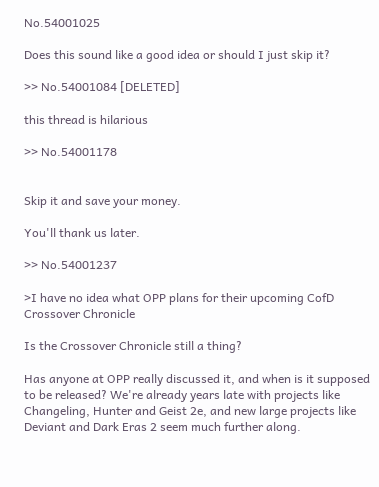No.54001025

Does this sound like a good idea or should I just skip it?

>> No.54001084 [DELETED]

this thread is hilarious

>> No.54001178


Skip it and save your money.

You'll thank us later.

>> No.54001237

>I have no idea what OPP plans for their upcoming CofD Crossover Chronicle

Is the Crossover Chronicle still a thing?

Has anyone at OPP really discussed it, and when is it supposed to be released? We're already years late with projects like Changeling, Hunter and Geist 2e, and new large projects like Deviant and Dark Eras 2 seem much further along.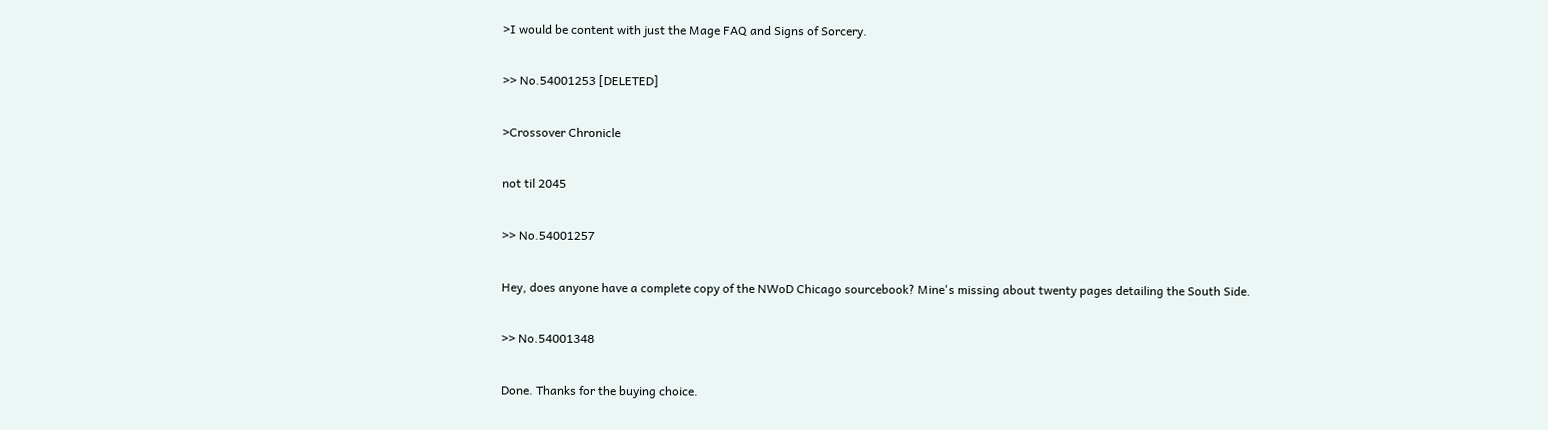>I would be content with just the Mage FAQ and Signs of Sorcery.

>> No.54001253 [DELETED]

>Crossover Chronicle

not til 2045

>> No.54001257

Hey, does anyone have a complete copy of the NWoD Chicago sourcebook? Mine's missing about twenty pages detailing the South Side.

>> No.54001348

Done. Thanks for the buying choice.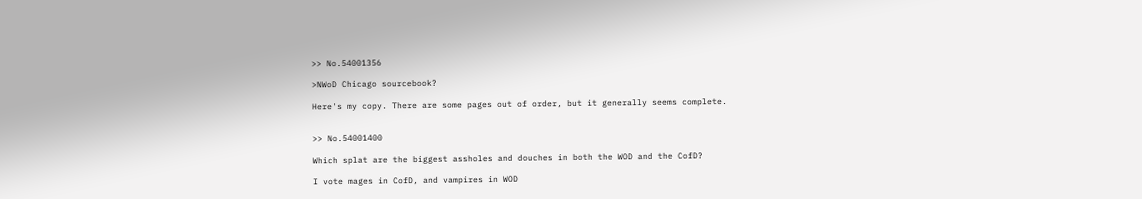>> No.54001356

>NWoD Chicago sourcebook?

Here's my copy. There are some pages out of order, but it generally seems complete.


>> No.54001400

Which splat are the biggest assholes and douches in both the WOD and the CofD?

I vote mages in CofD, and vampires in WOD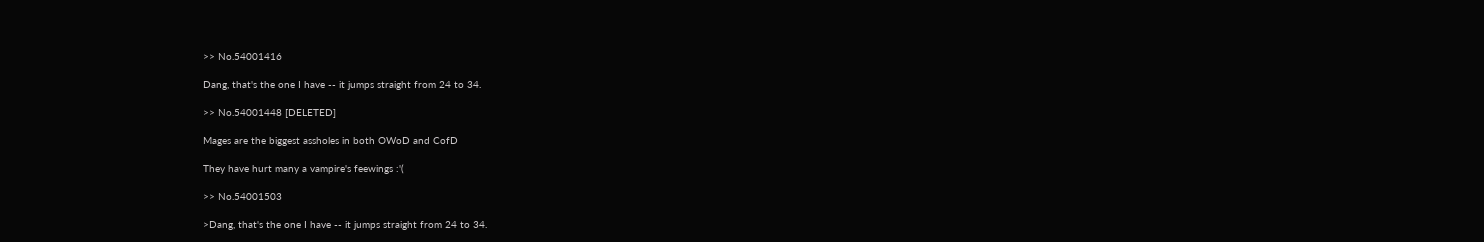>> No.54001416

Dang, that's the one I have -- it jumps straight from 24 to 34.

>> No.54001448 [DELETED]

Mages are the biggest assholes in both OWoD and CofD

They have hurt many a vampire's feewings :'(

>> No.54001503

>Dang, that's the one I have -- it jumps straight from 24 to 34.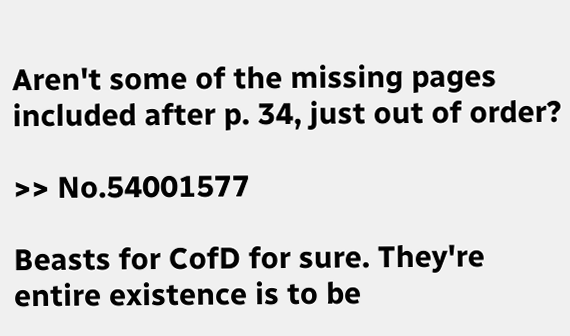Aren't some of the missing pages included after p. 34, just out of order?

>> No.54001577

Beasts for CofD for sure. They're entire existence is to be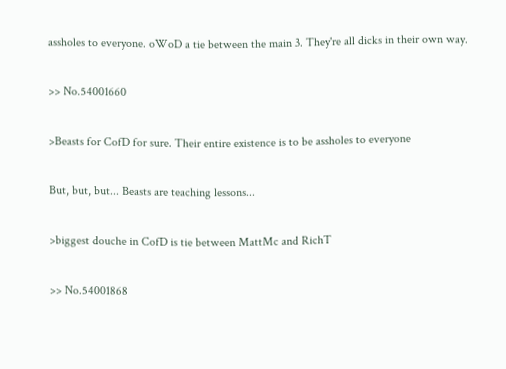assholes to everyone. oWoD a tie between the main 3. They're all dicks in their own way.

>> No.54001660

>Beasts for CofD for sure. Their entire existence is to be assholes to everyone

But, but, but... Beasts are teaching lessons...

>biggest douche in CofD is tie between MattMc and RichT

>> No.54001868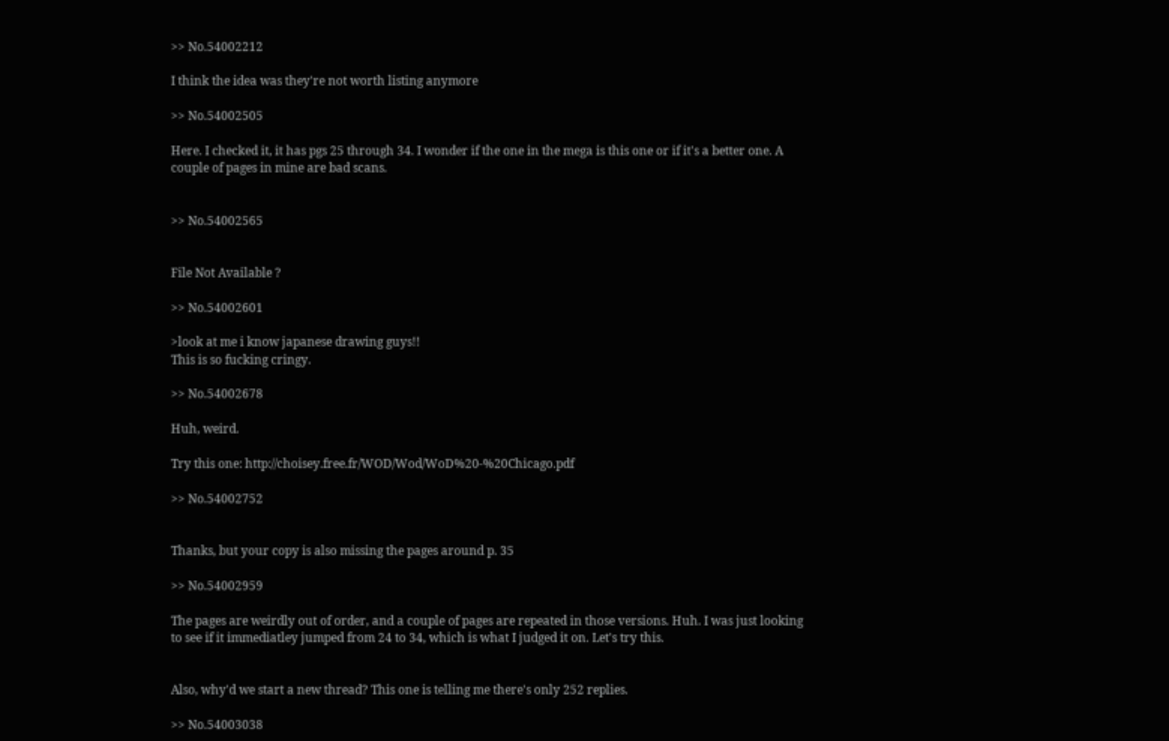>> No.54002212

I think the idea was they're not worth listing anymore

>> No.54002505

Here. I checked it, it has pgs 25 through 34. I wonder if the one in the mega is this one or if it's a better one. A couple of pages in mine are bad scans.


>> No.54002565


File Not Available ?

>> No.54002601

>look at me i know japanese drawing guys!!
This is so fucking cringy.

>> No.54002678

Huh, weird.

Try this one: http://choisey.free.fr/WOD/Wod/WoD%20-%20Chicago.pdf

>> No.54002752


Thanks, but your copy is also missing the pages around p. 35

>> No.54002959

The pages are weirdly out of order, and a couple of pages are repeated in those versions. Huh. I was just looking to see if it immediatley jumped from 24 to 34, which is what I judged it on. Let's try this.


Also, why'd we start a new thread? This one is telling me there's only 252 replies.

>> No.54003038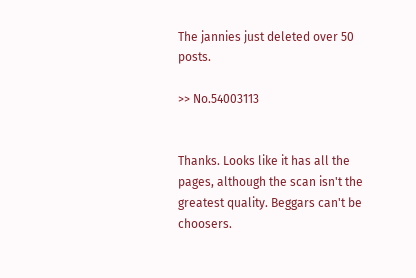The jannies just deleted over 50 posts.

>> No.54003113


Thanks. Looks like it has all the pages, although the scan isn't the greatest quality. Beggars can't be choosers.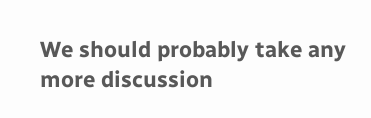We should probably take any more discussion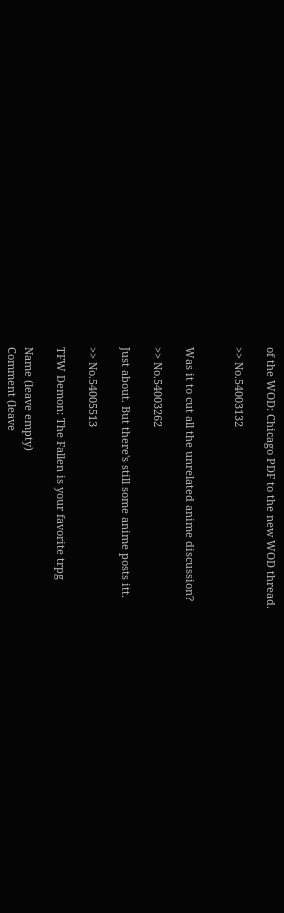of the WOD: Chicago PDF to the new WOD thread.

>> No.54003132


Was it to cut all the unrelated anime discussion?

>> No.54003262

Just about. But there's still some anime posts itt.

>> No.54005513

TFW Demon: The Fallen is your favorite trpg

Name (leave empty)
Comment (leave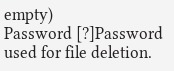empty)
Password [?]Password used for file deletion.